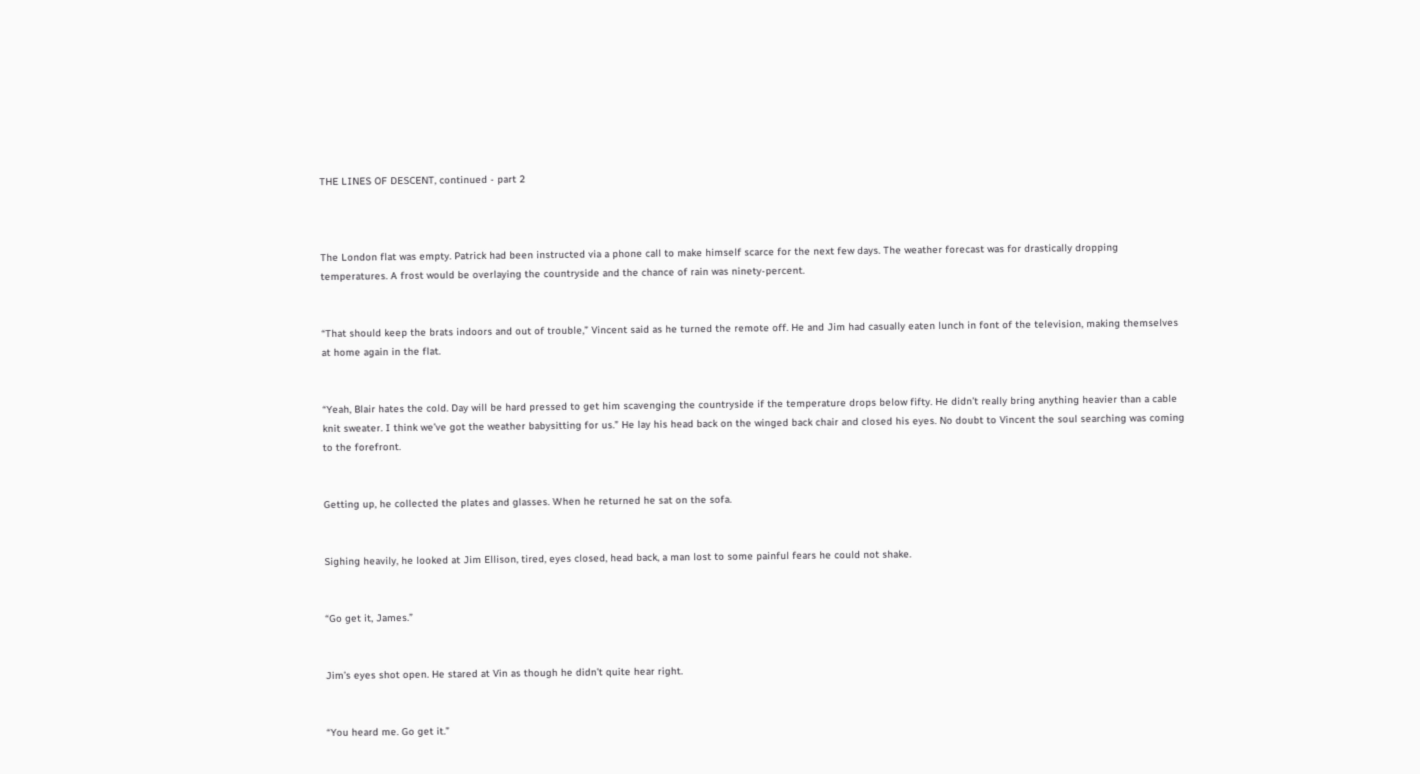THE LINES OF DESCENT, continued - part 2



The London flat was empty. Patrick had been instructed via a phone call to make himself scarce for the next few days. The weather forecast was for drastically dropping temperatures. A frost would be overlaying the countryside and the chance of rain was ninety-percent.


“That should keep the brats indoors and out of trouble,” Vincent said as he turned the remote off. He and Jim had casually eaten lunch in font of the television, making themselves at home again in the flat.


“Yeah, Blair hates the cold. Day will be hard pressed to get him scavenging the countryside if the temperature drops below fifty. He didn’t really bring anything heavier than a cable knit sweater. I think we’ve got the weather babysitting for us.” He lay his head back on the winged back chair and closed his eyes. No doubt to Vincent the soul searching was coming to the forefront.


Getting up, he collected the plates and glasses. When he returned he sat on the sofa.


Sighing heavily, he looked at Jim Ellison, tired, eyes closed, head back, a man lost to some painful fears he could not shake.


“Go get it, James.”


Jim’s eyes shot open. He stared at Vin as though he didn’t quite hear right.


“You heard me. Go get it.”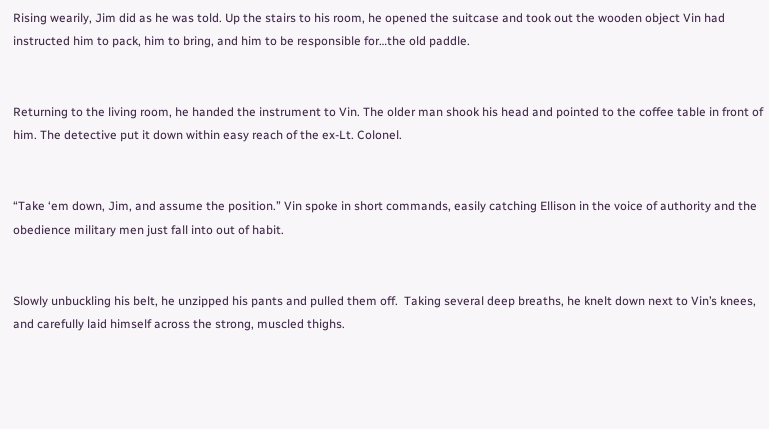Rising wearily, Jim did as he was told. Up the stairs to his room, he opened the suitcase and took out the wooden object Vin had instructed him to pack, him to bring, and him to be responsible for…the old paddle.


Returning to the living room, he handed the instrument to Vin. The older man shook his head and pointed to the coffee table in front of him. The detective put it down within easy reach of the ex-Lt. Colonel.


“Take ‘em down, Jim, and assume the position.” Vin spoke in short commands, easily catching Ellison in the voice of authority and the obedience military men just fall into out of habit.


Slowly unbuckling his belt, he unzipped his pants and pulled them off.  Taking several deep breaths, he knelt down next to Vin’s knees, and carefully laid himself across the strong, muscled thighs.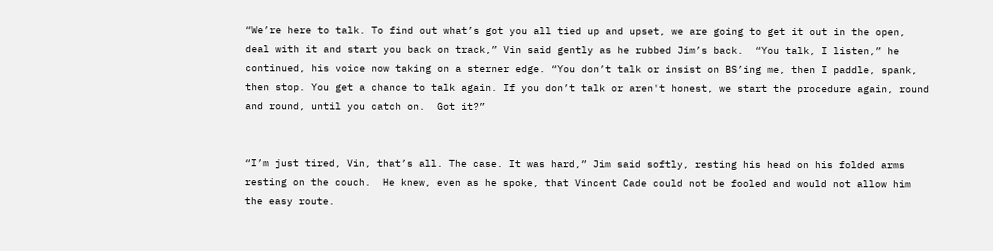“We’re here to talk. To find out what’s got you all tied up and upset, we are going to get it out in the open, deal with it and start you back on track,” Vin said gently as he rubbed Jim’s back.  “You talk, I listen,” he continued, his voice now taking on a sterner edge. “You don’t talk or insist on BS’ing me, then I paddle, spank, then stop. You get a chance to talk again. If you don’t talk or aren't honest, we start the procedure again, round and round, until you catch on.  Got it?”


“I’m just tired, Vin, that’s all. The case. It was hard,” Jim said softly, resting his head on his folded arms resting on the couch.  He knew, even as he spoke, that Vincent Cade could not be fooled and would not allow him the easy route.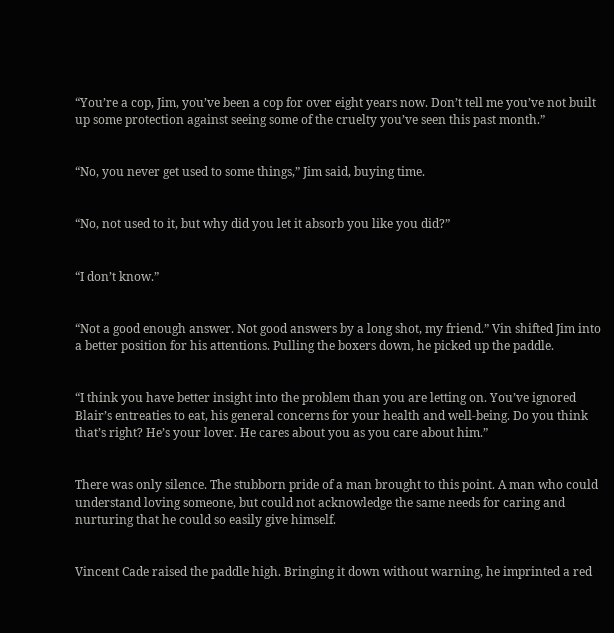“You’re a cop, Jim, you’ve been a cop for over eight years now. Don’t tell me you’ve not built up some protection against seeing some of the cruelty you’ve seen this past month.”


“No, you never get used to some things,” Jim said, buying time.


“No, not used to it, but why did you let it absorb you like you did?”


“I don’t know.”


“Not a good enough answer. Not good answers by a long shot, my friend.” Vin shifted Jim into a better position for his attentions. Pulling the boxers down, he picked up the paddle.


“I think you have better insight into the problem than you are letting on. You’ve ignored Blair’s entreaties to eat, his general concerns for your health and well-being. Do you think that’s right? He’s your lover. He cares about you as you care about him.”


There was only silence. The stubborn pride of a man brought to this point. A man who could understand loving someone, but could not acknowledge the same needs for caring and nurturing that he could so easily give himself.


Vincent Cade raised the paddle high. Bringing it down without warning, he imprinted a red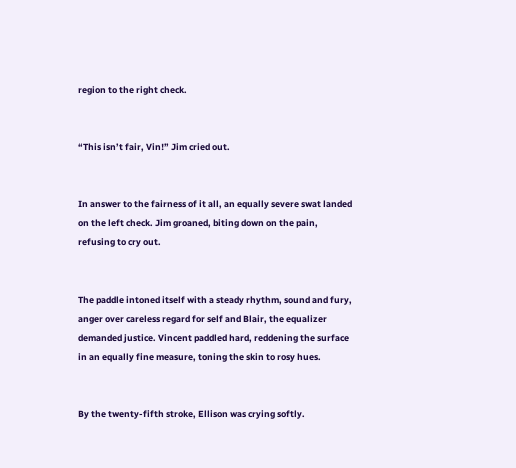region to the right check.


“This isn’t fair, Vin!” Jim cried out.


In answer to the fairness of it all, an equally severe swat landed on the left check. Jim groaned, biting down on the pain, refusing to cry out.


The paddle intoned itself with a steady rhythm, sound and fury, anger over careless regard for self and Blair, the equalizer demanded justice. Vincent paddled hard, reddening the surface in an equally fine measure, toning the skin to rosy hues.


By the twenty-fifth stroke, Ellison was crying softly.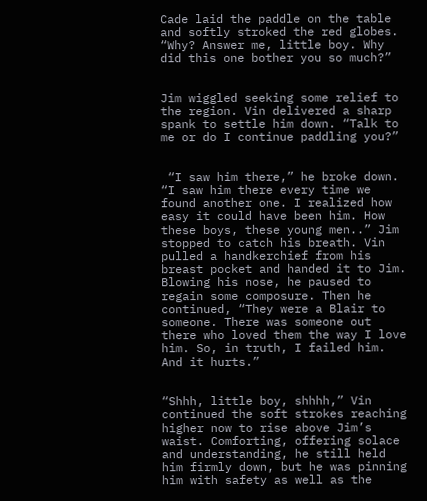Cade laid the paddle on the table and softly stroked the red globes. “Why? Answer me, little boy. Why did this one bother you so much?”


Jim wiggled seeking some relief to the region. Vin delivered a sharp spank to settle him down. “Talk to me or do I continue paddling you?”


 “I saw him there,” he broke down. “I saw him there every time we found another one. I realized how easy it could have been him. How these boys, these young men..” Jim stopped to catch his breath. Vin pulled a handkerchief from his breast pocket and handed it to Jim. Blowing his nose, he paused to regain some composure. Then he continued, “They were a Blair to someone. There was someone out there who loved them the way I love him. So, in truth, I failed him. And it hurts.”


“Shhh, little boy, shhhh,” Vin continued the soft strokes reaching higher now to rise above Jim’s waist. Comforting, offering solace and understanding, he still held him firmly down, but he was pinning him with safety as well as the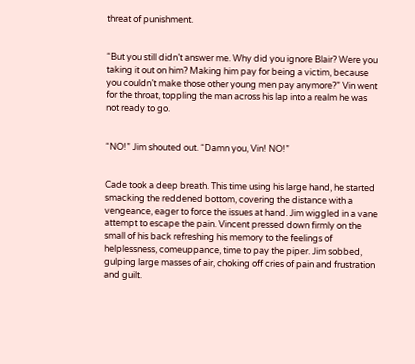threat of punishment.


“But you still didn’t answer me. Why did you ignore Blair? Were you taking it out on him? Making him pay for being a victim, because you couldn’t make those other young men pay anymore?” Vin went for the throat, toppling the man across his lap into a realm he was not ready to go.


“NO!” Jim shouted out. “Damn you, Vin! NO!”


Cade took a deep breath. This time using his large hand, he started smacking the reddened bottom, covering the distance with a vengeance, eager to force the issues at hand. Jim wiggled in a vane attempt to escape the pain. Vincent pressed down firmly on the small of his back refreshing his memory to the feelings of helplessness, comeuppance, time to pay the piper. Jim sobbed, gulping large masses of air, choking off cries of pain and frustration and guilt.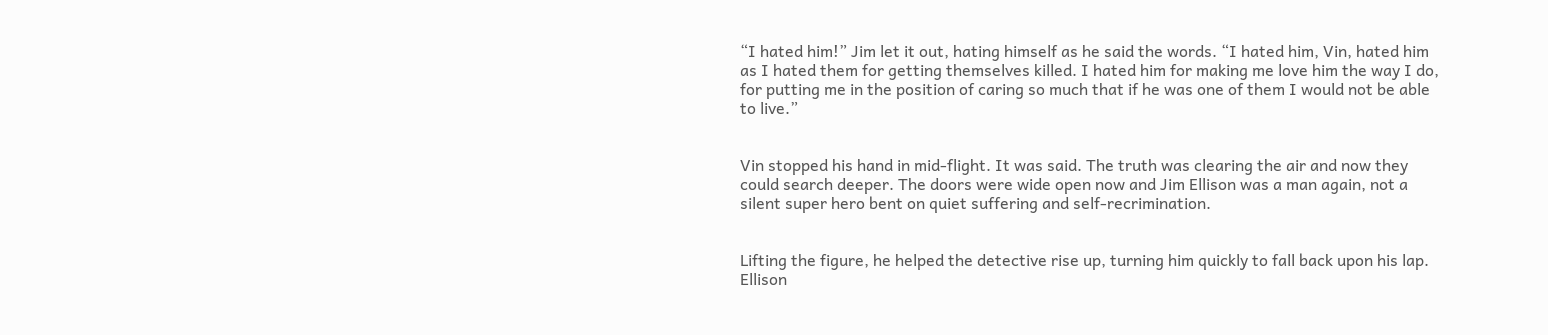“I hated him!” Jim let it out, hating himself as he said the words. “I hated him, Vin, hated him as I hated them for getting themselves killed. I hated him for making me love him the way I do, for putting me in the position of caring so much that if he was one of them I would not be able to live.”


Vin stopped his hand in mid-flight. It was said. The truth was clearing the air and now they could search deeper. The doors were wide open now and Jim Ellison was a man again, not a silent super hero bent on quiet suffering and self-recrimination.


Lifting the figure, he helped the detective rise up, turning him quickly to fall back upon his lap. Ellison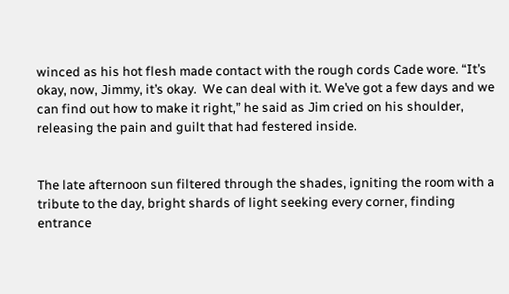winced as his hot flesh made contact with the rough cords Cade wore. “It’s okay, now, Jimmy, it’s okay.  We can deal with it. We’ve got a few days and we can find out how to make it right,” he said as Jim cried on his shoulder, releasing the pain and guilt that had festered inside.


The late afternoon sun filtered through the shades, igniting the room with a tribute to the day, bright shards of light seeking every corner, finding entrance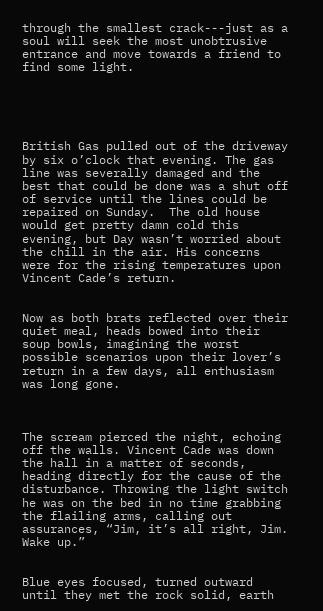through the smallest crack---just as a soul will seek the most unobtrusive entrance and move towards a friend to find some light.





British Gas pulled out of the driveway by six o’clock that evening. The gas line was severally damaged and the best that could be done was a shut off of service until the lines could be repaired on Sunday.  The old house would get pretty damn cold this evening, but Day wasn’t worried about the chill in the air. His concerns were for the rising temperatures upon Vincent Cade’s return.


Now as both brats reflected over their quiet meal, heads bowed into their soup bowls, imagining the worst possible scenarios upon their lover’s return in a few days, all enthusiasm was long gone.



The scream pierced the night, echoing off the walls. Vincent Cade was down the hall in a matter of seconds, heading directly for the cause of the disturbance. Throwing the light switch he was on the bed in no time grabbing the flailing arms, calling out assurances, “Jim, it’s all right, Jim. Wake up.”


Blue eyes focused, turned outward until they met the rock solid, earth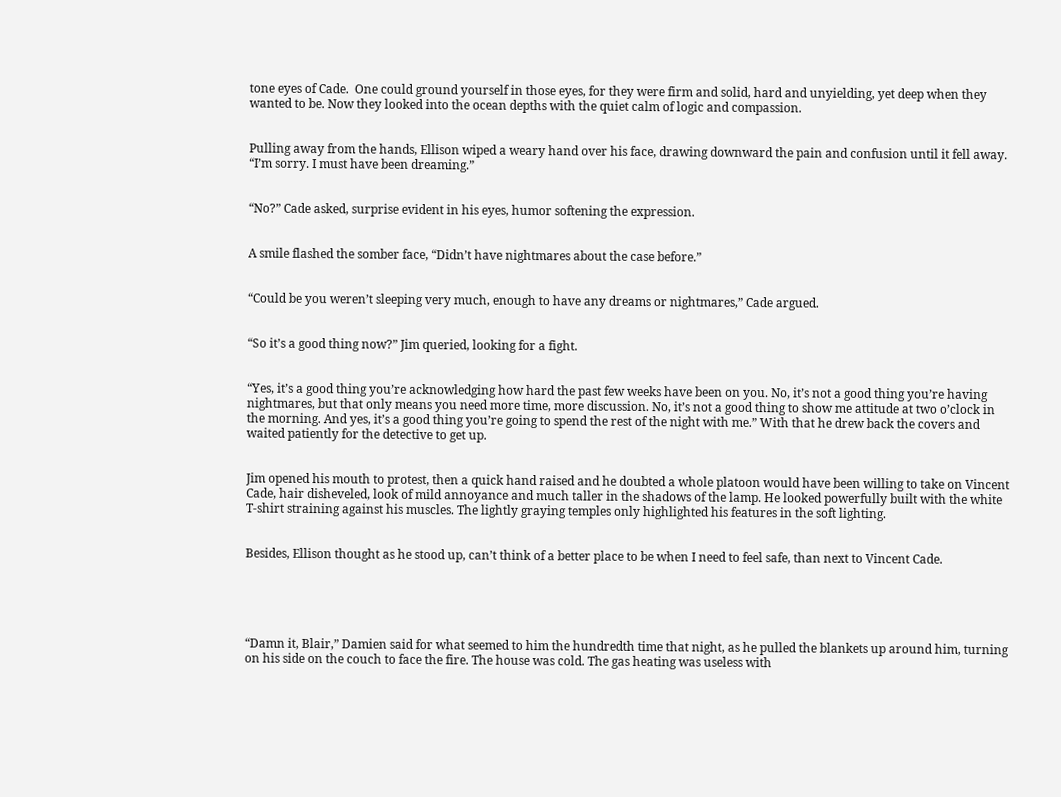tone eyes of Cade.  One could ground yourself in those eyes, for they were firm and solid, hard and unyielding, yet deep when they wanted to be. Now they looked into the ocean depths with the quiet calm of logic and compassion.


Pulling away from the hands, Ellison wiped a weary hand over his face, drawing downward the pain and confusion until it fell away.  “I’m sorry. I must have been dreaming.”


“No?” Cade asked, surprise evident in his eyes, humor softening the expression.


A smile flashed the somber face, “Didn’t have nightmares about the case before.”


“Could be you weren’t sleeping very much, enough to have any dreams or nightmares,” Cade argued.


“So it’s a good thing now?” Jim queried, looking for a fight.


“Yes, it’s a good thing you’re acknowledging how hard the past few weeks have been on you. No, it’s not a good thing you’re having nightmares, but that only means you need more time, more discussion. No, it’s not a good thing to show me attitude at two o’clock in the morning. And yes, it’s a good thing you’re going to spend the rest of the night with me.” With that he drew back the covers and waited patiently for the detective to get up.


Jim opened his mouth to protest, then a quick hand raised and he doubted a whole platoon would have been willing to take on Vincent Cade, hair disheveled, look of mild annoyance and much taller in the shadows of the lamp. He looked powerfully built with the white T-shirt straining against his muscles. The lightly graying temples only highlighted his features in the soft lighting.


Besides, Ellison thought as he stood up, can’t think of a better place to be when I need to feel safe, than next to Vincent Cade.





“Damn it, Blair,” Damien said for what seemed to him the hundredth time that night, as he pulled the blankets up around him, turning on his side on the couch to face the fire. The house was cold. The gas heating was useless with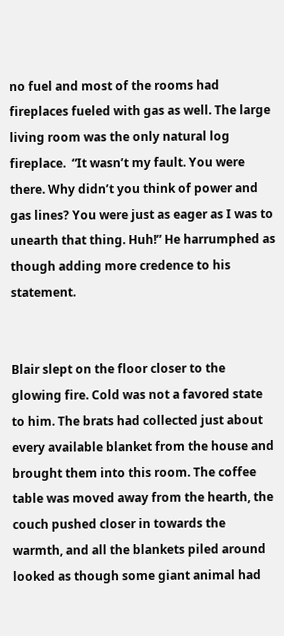no fuel and most of the rooms had fireplaces fueled with gas as well. The large living room was the only natural log fireplace.  “It wasn’t my fault. You were there. Why didn’t you think of power and gas lines? You were just as eager as I was to unearth that thing. Huh!” He harrumphed as though adding more credence to his statement.


Blair slept on the floor closer to the glowing fire. Cold was not a favored state to him. The brats had collected just about every available blanket from the house and brought them into this room. The coffee table was moved away from the hearth, the couch pushed closer in towards the warmth, and all the blankets piled around looked as though some giant animal had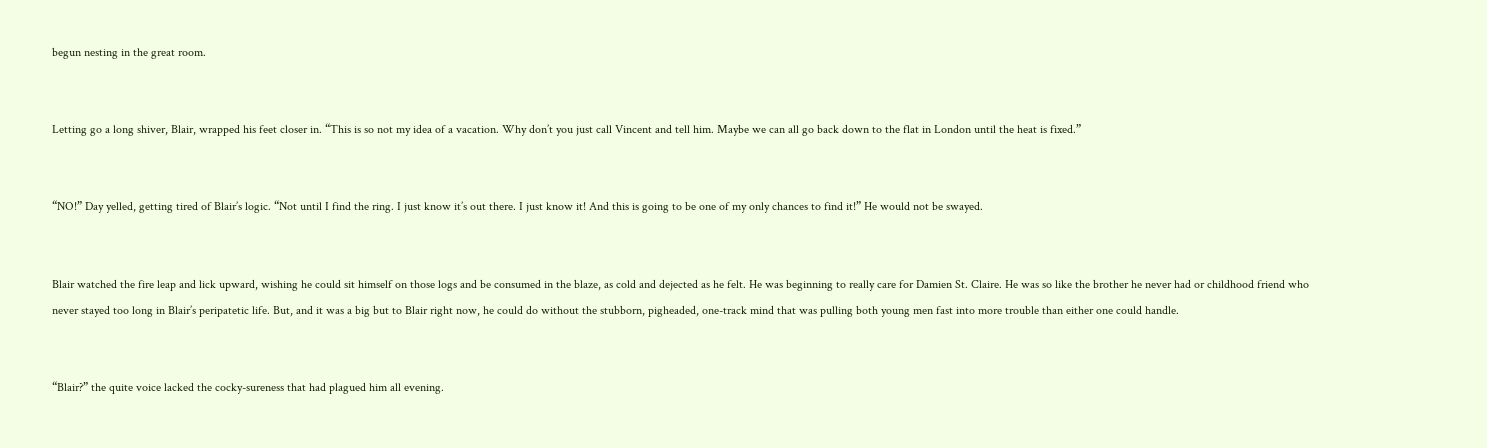begun nesting in the great room.


Letting go a long shiver, Blair, wrapped his feet closer in. “This is so not my idea of a vacation. Why don’t you just call Vincent and tell him. Maybe we can all go back down to the flat in London until the heat is fixed.”


“NO!” Day yelled, getting tired of Blair’s logic. “Not until I find the ring. I just know it’s out there. I just know it! And this is going to be one of my only chances to find it!” He would not be swayed.


Blair watched the fire leap and lick upward, wishing he could sit himself on those logs and be consumed in the blaze, as cold and dejected as he felt. He was beginning to really care for Damien St. Claire. He was so like the brother he never had or childhood friend who never stayed too long in Blair’s peripatetic life. But, and it was a big but to Blair right now, he could do without the stubborn, pigheaded, one-track mind that was pulling both young men fast into more trouble than either one could handle.


“Blair?” the quite voice lacked the cocky-sureness that had plagued him all evening.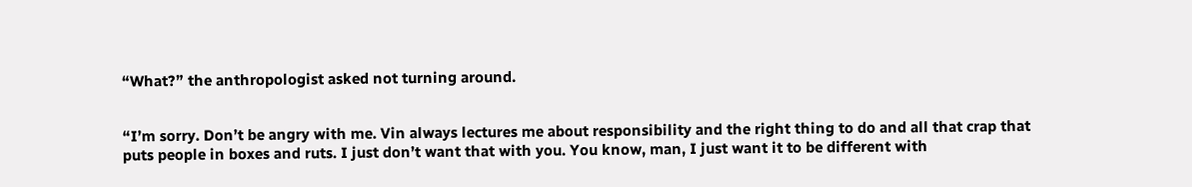“What?” the anthropologist asked not turning around.


“I’m sorry. Don’t be angry with me. Vin always lectures me about responsibility and the right thing to do and all that crap that puts people in boxes and ruts. I just don’t want that with you. You know, man, I just want it to be different with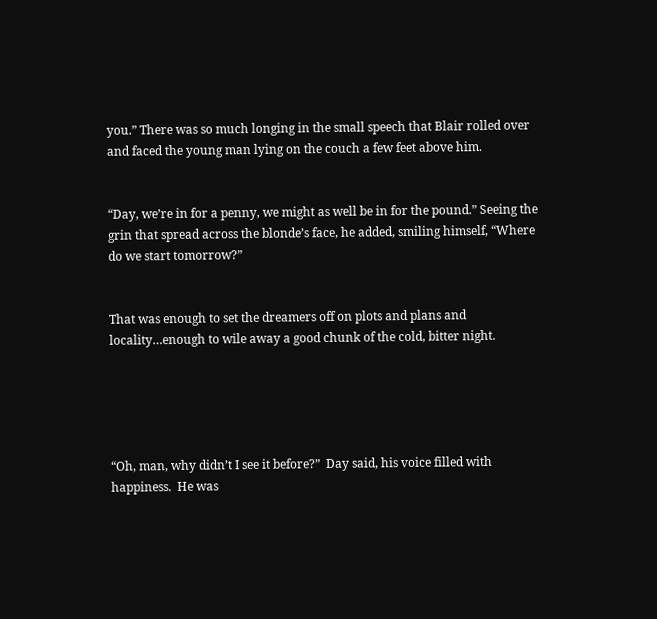you.” There was so much longing in the small speech that Blair rolled over and faced the young man lying on the couch a few feet above him.


“Day, we’re in for a penny, we might as well be in for the pound.” Seeing the grin that spread across the blonde’s face, he added, smiling himself, “Where do we start tomorrow?”


That was enough to set the dreamers off on plots and plans and locality…enough to wile away a good chunk of the cold, bitter night.





“Oh, man, why didn’t I see it before?”  Day said, his voice filled with happiness.  He was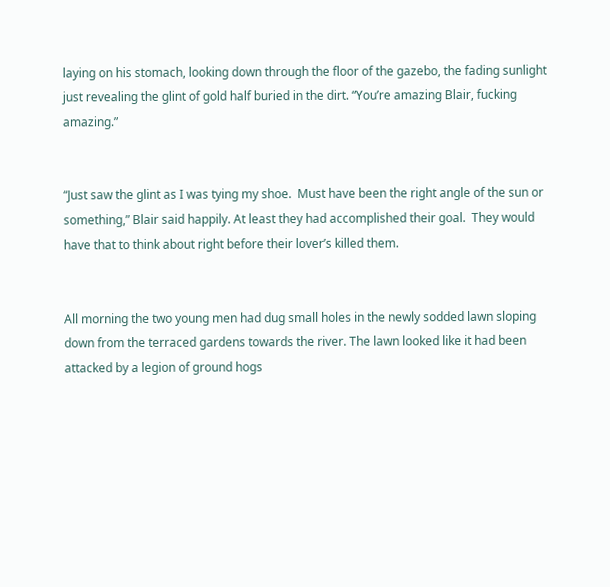laying on his stomach, looking down through the floor of the gazebo, the fading sunlight just revealing the glint of gold half buried in the dirt. “You’re amazing Blair, fucking amazing.”


“Just saw the glint as I was tying my shoe.  Must have been the right angle of the sun or something,” Blair said happily. At least they had accomplished their goal.  They would have that to think about right before their lover’s killed them.


All morning the two young men had dug small holes in the newly sodded lawn sloping down from the terraced gardens towards the river. The lawn looked like it had been attacked by a legion of ground hogs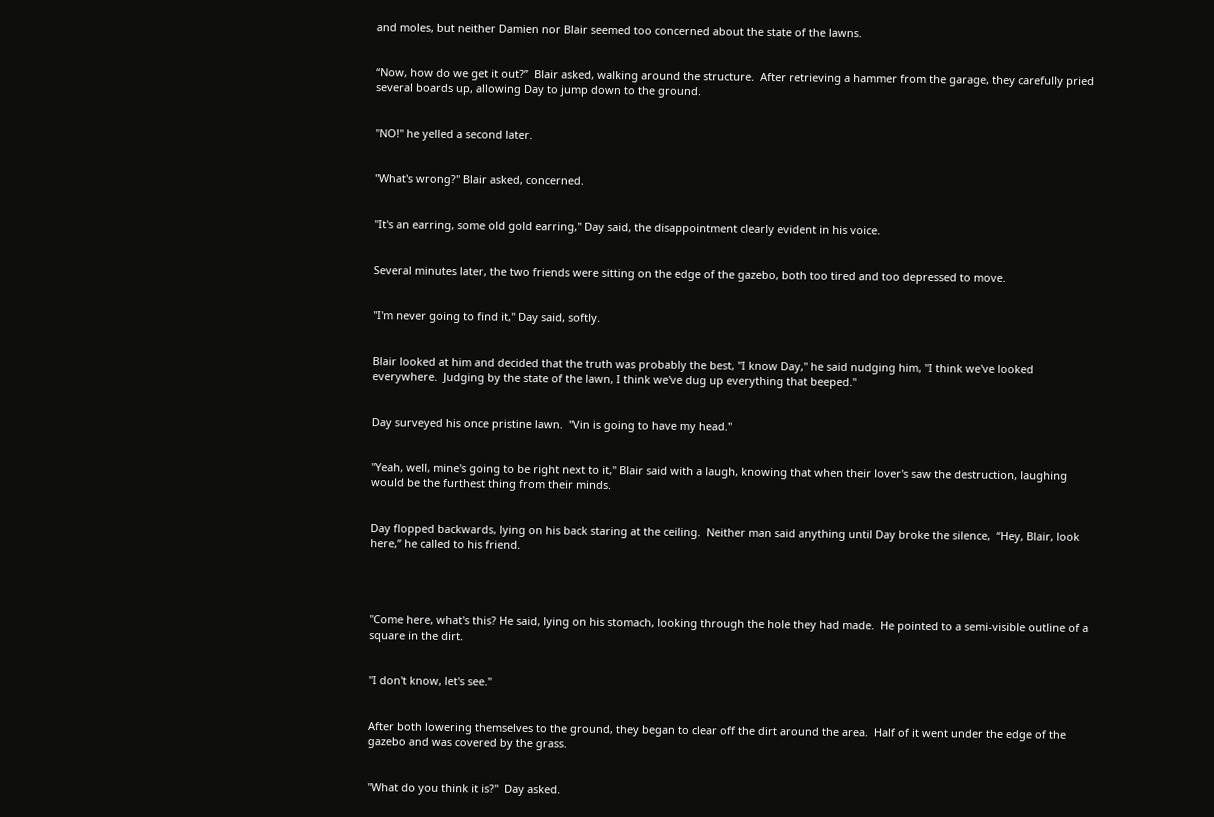and moles, but neither Damien nor Blair seemed too concerned about the state of the lawns.


“Now, how do we get it out?”  Blair asked, walking around the structure.  After retrieving a hammer from the garage, they carefully pried several boards up, allowing Day to jump down to the ground.


"NO!" he yelled a second later.


"What's wrong?" Blair asked, concerned.


"It's an earring, some old gold earring," Day said, the disappointment clearly evident in his voice.


Several minutes later, the two friends were sitting on the edge of the gazebo, both too tired and too depressed to move.


"I'm never going to find it," Day said, softly.


Blair looked at him and decided that the truth was probably the best, "I know Day," he said nudging him, "I think we've looked everywhere.  Judging by the state of the lawn, I think we've dug up everything that beeped."


Day surveyed his once pristine lawn.  "Vin is going to have my head."


"Yeah, well, mine's going to be right next to it," Blair said with a laugh, knowing that when their lover's saw the destruction, laughing would be the furthest thing from their minds.


Day flopped backwards, lying on his back staring at the ceiling.  Neither man said anything until Day broke the silence,  “Hey, Blair, look here,” he called to his friend.




"Come here, what's this? He said, lying on his stomach, looking through the hole they had made.  He pointed to a semi-visible outline of a square in the dirt.


"I don't know, let's see."


After both lowering themselves to the ground, they began to clear off the dirt around the area.  Half of it went under the edge of the gazebo and was covered by the grass.


"What do you think it is?"  Day asked.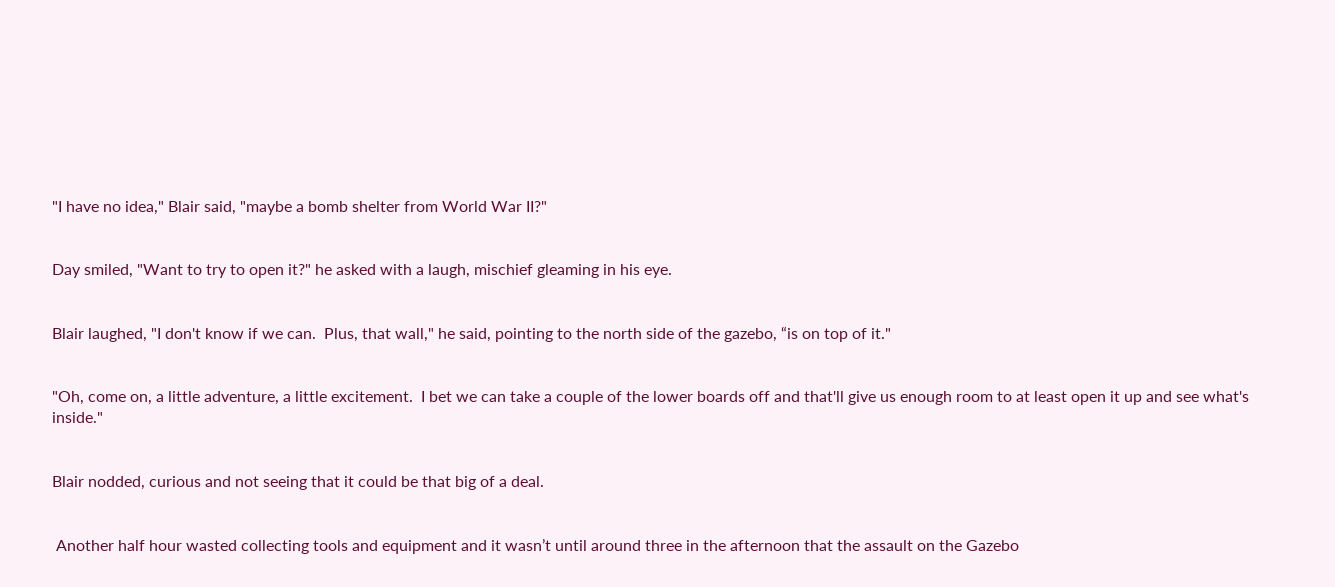"I have no idea," Blair said, "maybe a bomb shelter from World War II?"


Day smiled, "Want to try to open it?" he asked with a laugh, mischief gleaming in his eye.


Blair laughed, "I don't know if we can.  Plus, that wall," he said, pointing to the north side of the gazebo, “is on top of it."


"Oh, come on, a little adventure, a little excitement.  I bet we can take a couple of the lower boards off and that'll give us enough room to at least open it up and see what's inside."


Blair nodded, curious and not seeing that it could be that big of a deal.


 Another half hour wasted collecting tools and equipment and it wasn’t until around three in the afternoon that the assault on the Gazebo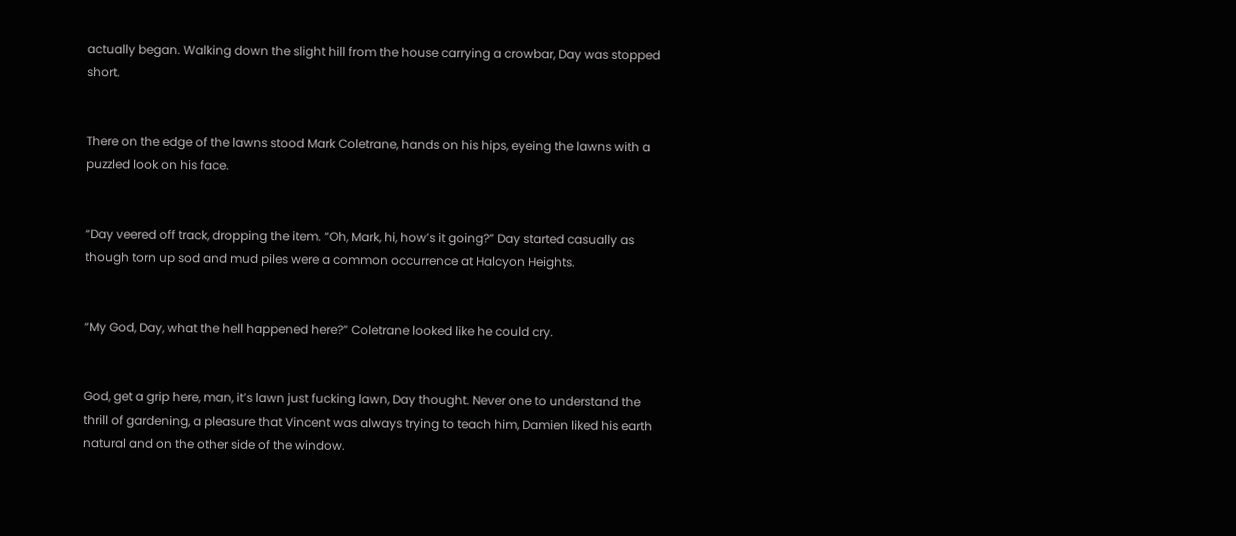actually began. Walking down the slight hill from the house carrying a crowbar, Day was stopped short.


There on the edge of the lawns stood Mark Coletrane, hands on his hips, eyeing the lawns with a puzzled look on his face.


“Day veered off track, dropping the item. “Oh, Mark, hi, how’s it going?” Day started casually as though torn up sod and mud piles were a common occurrence at Halcyon Heights.


“My God, Day, what the hell happened here?” Coletrane looked like he could cry.


God, get a grip here, man, it’s lawn just fucking lawn, Day thought. Never one to understand the thrill of gardening, a pleasure that Vincent was always trying to teach him, Damien liked his earth natural and on the other side of the window.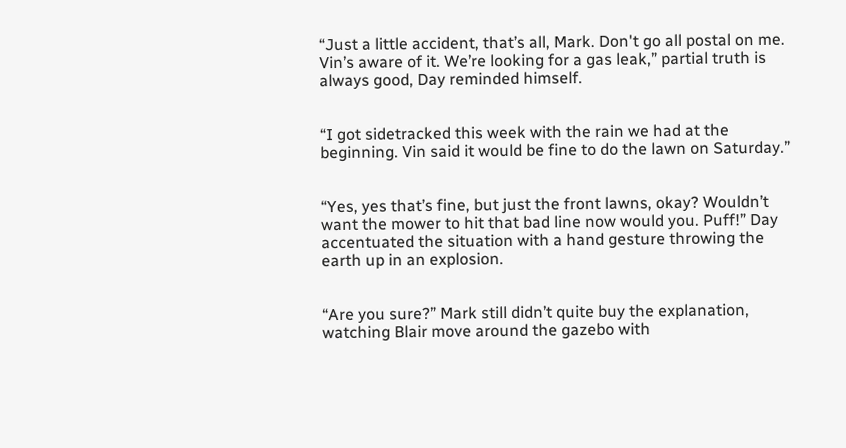“Just a little accident, that’s all, Mark. Don't go all postal on me. Vin’s aware of it. We’re looking for a gas leak,” partial truth is always good, Day reminded himself.


“I got sidetracked this week with the rain we had at the beginning. Vin said it would be fine to do the lawn on Saturday.”


“Yes, yes that’s fine, but just the front lawns, okay? Wouldn’t want the mower to hit that bad line now would you. Puff!” Day accentuated the situation with a hand gesture throwing the earth up in an explosion.


“Are you sure?” Mark still didn’t quite buy the explanation, watching Blair move around the gazebo with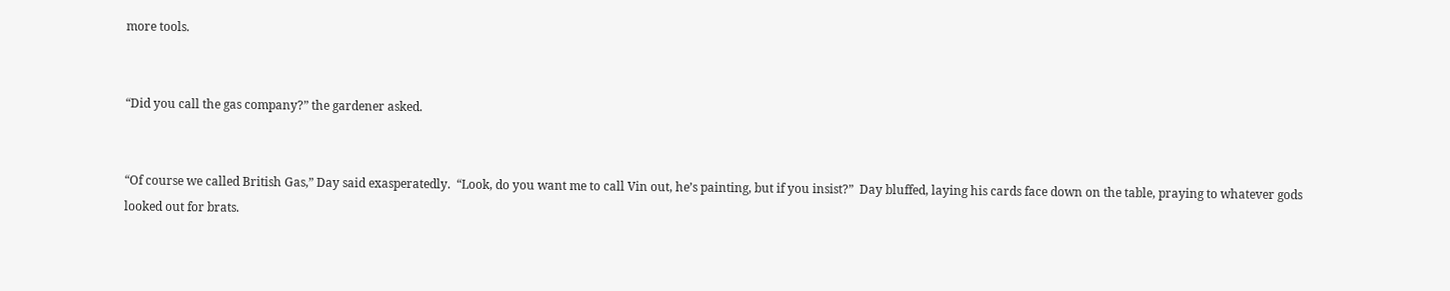more tools.


“Did you call the gas company?” the gardener asked.


“Of course we called British Gas,” Day said exasperatedly.  “Look, do you want me to call Vin out, he’s painting, but if you insist?”  Day bluffed, laying his cards face down on the table, praying to whatever gods looked out for brats.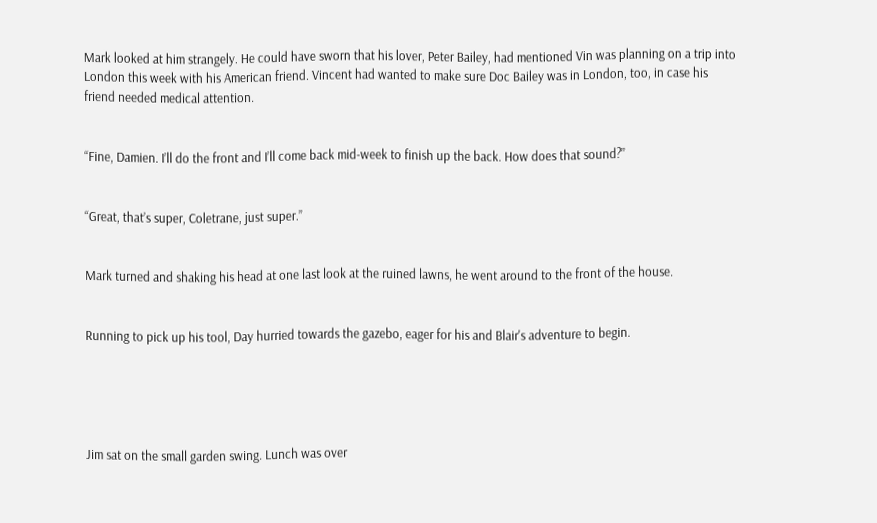Mark looked at him strangely. He could have sworn that his lover, Peter Bailey, had mentioned Vin was planning on a trip into London this week with his American friend. Vincent had wanted to make sure Doc Bailey was in London, too, in case his friend needed medical attention.


“Fine, Damien. I’ll do the front and I’ll come back mid-week to finish up the back. How does that sound?”


“Great, that’s super, Coletrane, just super.”


Mark turned and shaking his head at one last look at the ruined lawns, he went around to the front of the house.


Running to pick up his tool, Day hurried towards the gazebo, eager for his and Blair's adventure to begin.





Jim sat on the small garden swing. Lunch was over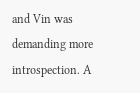and Vin was demanding more introspection. A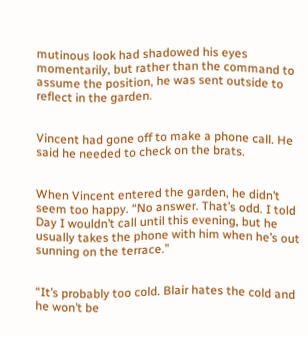mutinous look had shadowed his eyes momentarily, but rather than the command to assume the position, he was sent outside to reflect in the garden.


Vincent had gone off to make a phone call. He said he needed to check on the brats.


When Vincent entered the garden, he didn’t seem too happy. “No answer. That’s odd. I told Day I wouldn’t call until this evening, but he usually takes the phone with him when he’s out sunning on the terrace.”


“It’s probably too cold. Blair hates the cold and he won’t be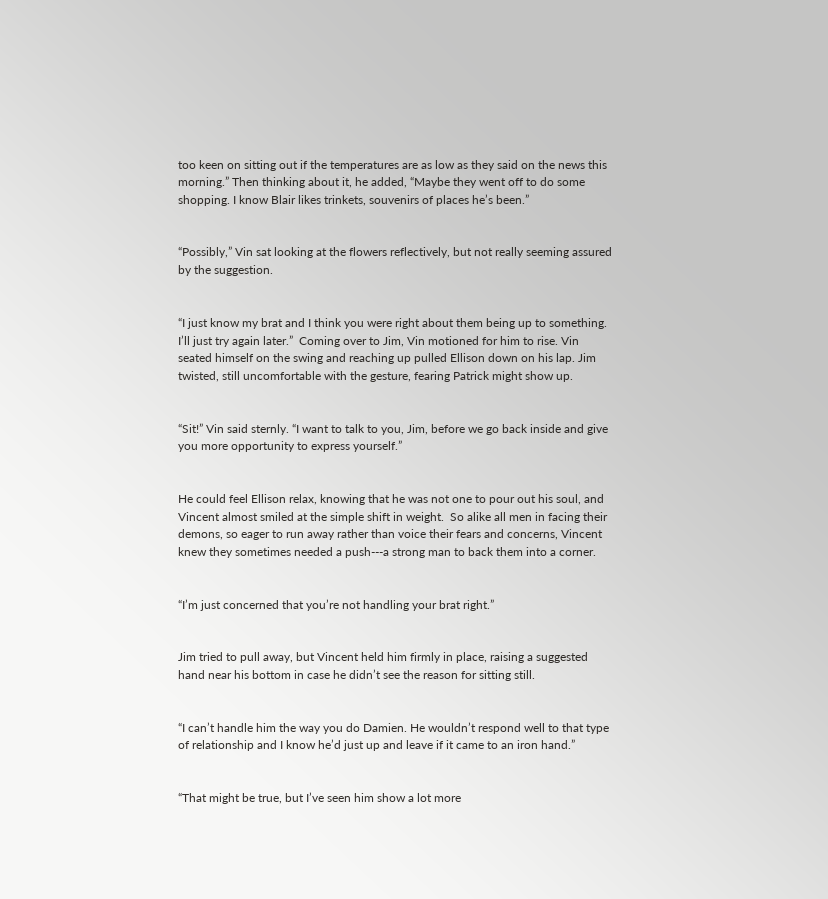too keen on sitting out if the temperatures are as low as they said on the news this morning.” Then thinking about it, he added, “Maybe they went off to do some shopping. I know Blair likes trinkets, souvenirs of places he’s been.”


“Possibly,” Vin sat looking at the flowers reflectively, but not really seeming assured by the suggestion.


“I just know my brat and I think you were right about them being up to something. I’ll just try again later.”  Coming over to Jim, Vin motioned for him to rise. Vin seated himself on the swing and reaching up pulled Ellison down on his lap. Jim twisted, still uncomfortable with the gesture, fearing Patrick might show up.


“Sit!” Vin said sternly. “I want to talk to you, Jim, before we go back inside and give you more opportunity to express yourself.”


He could feel Ellison relax, knowing that he was not one to pour out his soul, and Vincent almost smiled at the simple shift in weight.  So alike all men in facing their demons, so eager to run away rather than voice their fears and concerns, Vincent knew they sometimes needed a push---a strong man to back them into a corner.


“I’m just concerned that you’re not handling your brat right.”


Jim tried to pull away, but Vincent held him firmly in place, raising a suggested hand near his bottom in case he didn’t see the reason for sitting still.


“I can’t handle him the way you do Damien. He wouldn’t respond well to that type of relationship and I know he’d just up and leave if it came to an iron hand.”


“That might be true, but I’ve seen him show a lot more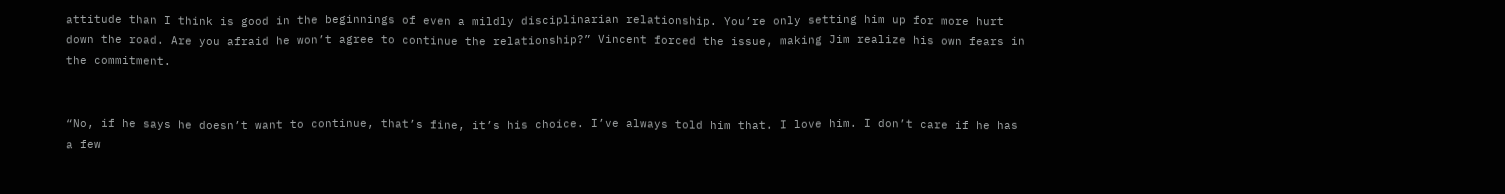attitude than I think is good in the beginnings of even a mildly disciplinarian relationship. You’re only setting him up for more hurt down the road. Are you afraid he won’t agree to continue the relationship?” Vincent forced the issue, making Jim realize his own fears in the commitment.


“No, if he says he doesn’t want to continue, that’s fine, it’s his choice. I’ve always told him that. I love him. I don’t care if he has a few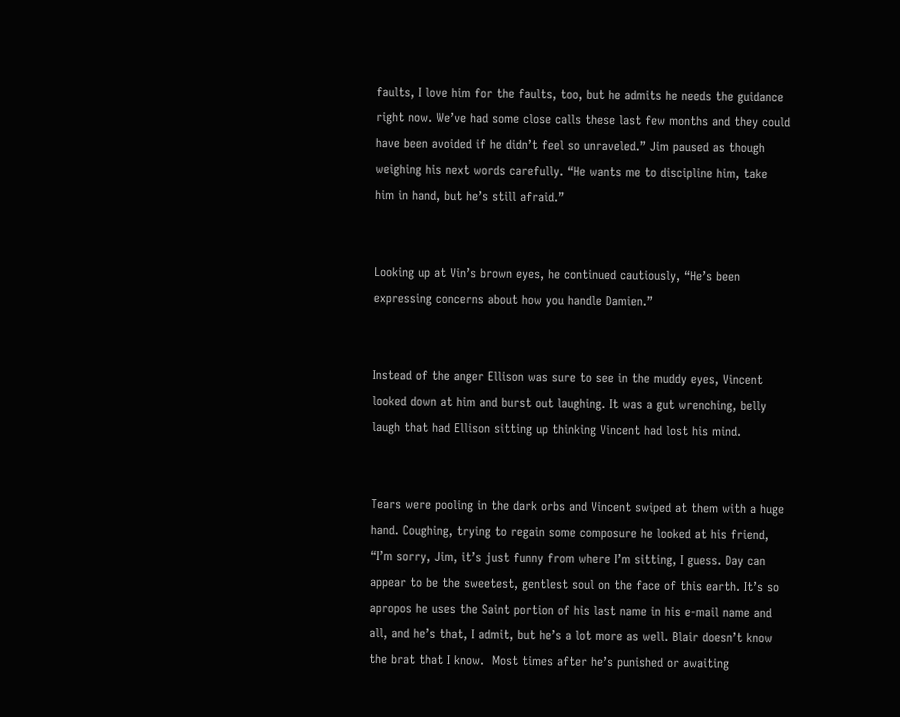faults, I love him for the faults, too, but he admits he needs the guidance right now. We’ve had some close calls these last few months and they could have been avoided if he didn’t feel so unraveled.” Jim paused as though weighing his next words carefully. “He wants me to discipline him, take him in hand, but he’s still afraid.”


Looking up at Vin’s brown eyes, he continued cautiously, “He’s been expressing concerns about how you handle Damien.”


Instead of the anger Ellison was sure to see in the muddy eyes, Vincent looked down at him and burst out laughing. It was a gut wrenching, belly laugh that had Ellison sitting up thinking Vincent had lost his mind.


Tears were pooling in the dark orbs and Vincent swiped at them with a huge hand. Coughing, trying to regain some composure he looked at his friend, “I’m sorry, Jim, it’s just funny from where I’m sitting, I guess. Day can appear to be the sweetest, gentlest soul on the face of this earth. It’s so apropos he uses the Saint portion of his last name in his e-mail name and all, and he’s that, I admit, but he’s a lot more as well. Blair doesn’t know the brat that I know.  Most times after he’s punished or awaiting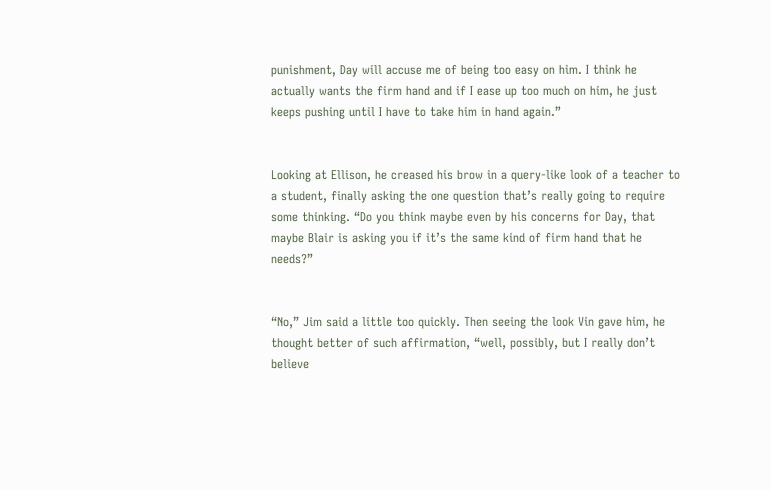punishment, Day will accuse me of being too easy on him. I think he actually wants the firm hand and if I ease up too much on him, he just keeps pushing until I have to take him in hand again.”


Looking at Ellison, he creased his brow in a query-like look of a teacher to a student, finally asking the one question that’s really going to require some thinking. “Do you think maybe even by his concerns for Day, that maybe Blair is asking you if it’s the same kind of firm hand that he needs?”


“No,” Jim said a little too quickly. Then seeing the look Vin gave him, he thought better of such affirmation, “well, possibly, but I really don’t believe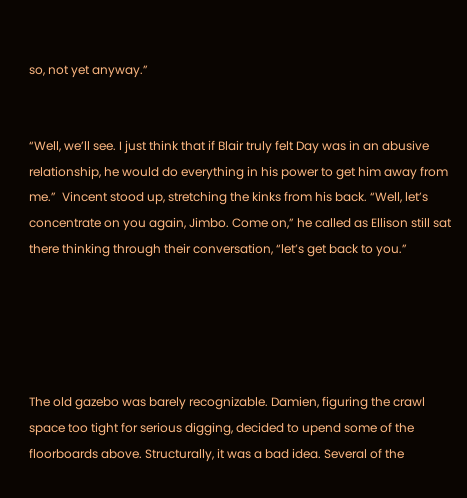so, not yet anyway.”


“Well, we’ll see. I just think that if Blair truly felt Day was in an abusive relationship, he would do everything in his power to get him away from me.”  Vincent stood up, stretching the kinks from his back. “Well, let’s concentrate on you again, Jimbo. Come on,” he called as Ellison still sat there thinking through their conversation, “let’s get back to you.”





The old gazebo was barely recognizable. Damien, figuring the crawl space too tight for serious digging, decided to upend some of the floorboards above. Structurally, it was a bad idea. Several of the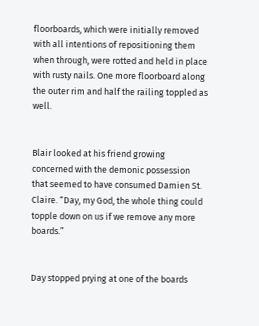floorboards, which were initially removed with all intentions of repositioning them when through, were rotted and held in place with rusty nails. One more floorboard along the outer rim and half the railing toppled as well.


Blair looked at his friend growing concerned with the demonic possession that seemed to have consumed Damien St. Claire. “Day, my God, the whole thing could topple down on us if we remove any more boards.”


Day stopped prying at one of the boards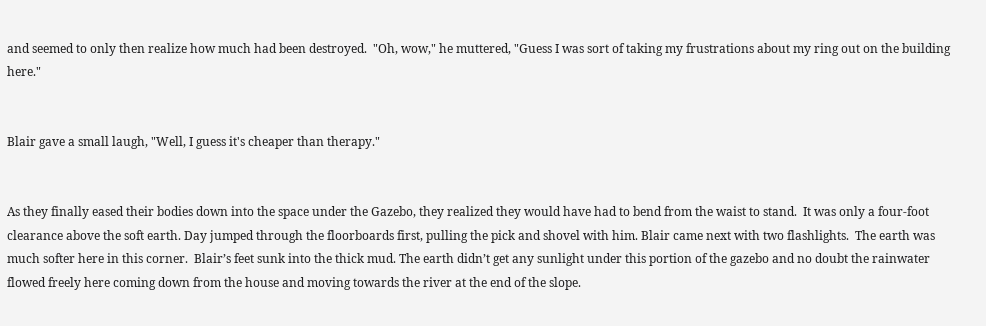and seemed to only then realize how much had been destroyed.  "Oh, wow," he muttered, "Guess I was sort of taking my frustrations about my ring out on the building here."


Blair gave a small laugh, "Well, I guess it's cheaper than therapy."


As they finally eased their bodies down into the space under the Gazebo, they realized they would have had to bend from the waist to stand.  It was only a four-foot clearance above the soft earth. Day jumped through the floorboards first, pulling the pick and shovel with him. Blair came next with two flashlights.  The earth was much softer here in this corner.  Blair’s feet sunk into the thick mud. The earth didn’t get any sunlight under this portion of the gazebo and no doubt the rainwater flowed freely here coming down from the house and moving towards the river at the end of the slope.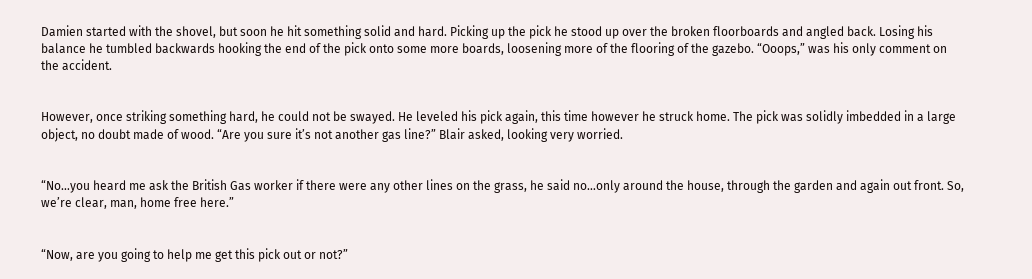Damien started with the shovel, but soon he hit something solid and hard. Picking up the pick he stood up over the broken floorboards and angled back. Losing his balance he tumbled backwards hooking the end of the pick onto some more boards, loosening more of the flooring of the gazebo. “Ooops,” was his only comment on the accident.


However, once striking something hard, he could not be swayed. He leveled his pick again, this time however he struck home. The pick was solidly imbedded in a large object, no doubt made of wood. “Are you sure it’s not another gas line?” Blair asked, looking very worried.


“No…you heard me ask the British Gas worker if there were any other lines on the grass, he said no…only around the house, through the garden and again out front. So, we’re clear, man, home free here.”


“Now, are you going to help me get this pick out or not?”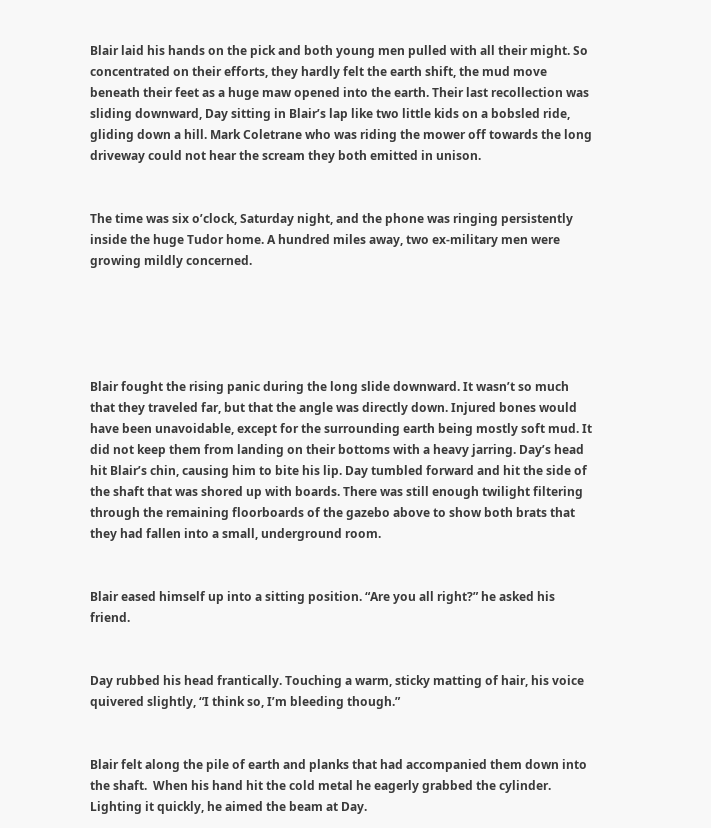Blair laid his hands on the pick and both young men pulled with all their might. So concentrated on their efforts, they hardly felt the earth shift, the mud move beneath their feet as a huge maw opened into the earth. Their last recollection was sliding downward, Day sitting in Blair’s lap like two little kids on a bobsled ride, gliding down a hill. Mark Coletrane who was riding the mower off towards the long driveway could not hear the scream they both emitted in unison.


The time was six o’clock, Saturday night, and the phone was ringing persistently inside the huge Tudor home. A hundred miles away, two ex-military men were growing mildly concerned.





Blair fought the rising panic during the long slide downward. It wasn’t so much that they traveled far, but that the angle was directly down. Injured bones would have been unavoidable, except for the surrounding earth being mostly soft mud. It did not keep them from landing on their bottoms with a heavy jarring. Day’s head hit Blair’s chin, causing him to bite his lip. Day tumbled forward and hit the side of the shaft that was shored up with boards. There was still enough twilight filtering through the remaining floorboards of the gazebo above to show both brats that they had fallen into a small, underground room.


Blair eased himself up into a sitting position. “Are you all right?” he asked his friend.


Day rubbed his head frantically. Touching a warm, sticky matting of hair, his voice quivered slightly, “I think so, I’m bleeding though.”


Blair felt along the pile of earth and planks that had accompanied them down into the shaft.  When his hand hit the cold metal he eagerly grabbed the cylinder.  Lighting it quickly, he aimed the beam at Day.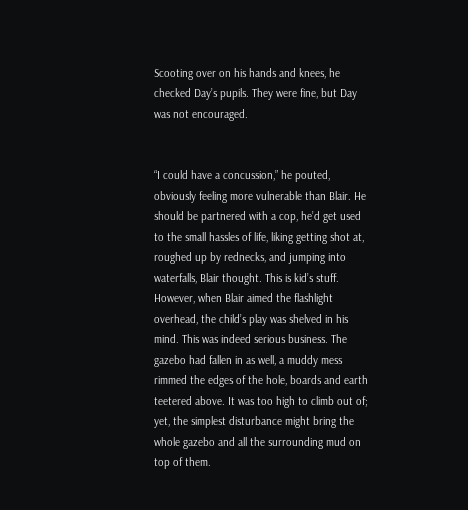Scooting over on his hands and knees, he checked Day’s pupils. They were fine, but Day was not encouraged.


“I could have a concussion,” he pouted, obviously feeling more vulnerable than Blair. He should be partnered with a cop, he’d get used to the small hassles of life, liking getting shot at, roughed up by rednecks, and jumping into waterfalls, Blair thought. This is kid’s stuff. However, when Blair aimed the flashlight overhead, the child’s play was shelved in his mind. This was indeed serious business. The gazebo had fallen in as well, a muddy mess rimmed the edges of the hole, boards and earth teetered above. It was too high to climb out of; yet, the simplest disturbance might bring the whole gazebo and all the surrounding mud on top of them.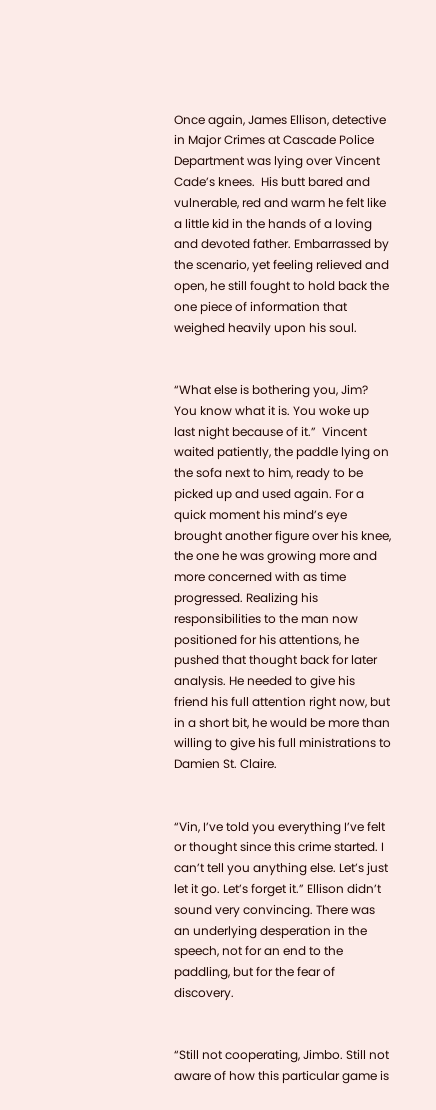Once again, James Ellison, detective in Major Crimes at Cascade Police Department was lying over Vincent Cade’s knees.  His butt bared and vulnerable, red and warm he felt like a little kid in the hands of a loving and devoted father. Embarrassed by the scenario, yet feeling relieved and open, he still fought to hold back the one piece of information that weighed heavily upon his soul.


“What else is bothering you, Jim? You know what it is. You woke up last night because of it.”  Vincent waited patiently, the paddle lying on the sofa next to him, ready to be picked up and used again. For a quick moment his mind’s eye brought another figure over his knee, the one he was growing more and more concerned with as time progressed. Realizing his responsibilities to the man now positioned for his attentions, he pushed that thought back for later analysis. He needed to give his friend his full attention right now, but in a short bit, he would be more than willing to give his full ministrations to Damien St. Claire.


“Vin, I’ve told you everything I’ve felt or thought since this crime started. I can’t tell you anything else. Let’s just let it go. Let’s forget it.” Ellison didn’t sound very convincing. There was an underlying desperation in the speech, not for an end to the paddling, but for the fear of discovery.


“Still not cooperating, Jimbo. Still not aware of how this particular game is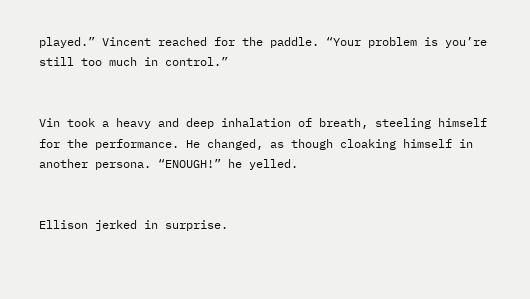played.” Vincent reached for the paddle. “Your problem is you’re still too much in control.”


Vin took a heavy and deep inhalation of breath, steeling himself for the performance. He changed, as though cloaking himself in another persona. “ENOUGH!” he yelled.


Ellison jerked in surprise.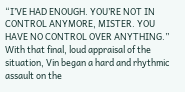“I’VE HAD ENOUGH. YOU’RE NOT IN CONTROL ANYMORE, MISTER. YOU HAVE NO CONTROL OVER ANYTHING.” With that final, loud appraisal of the situation, Vin began a hard and rhythmic assault on the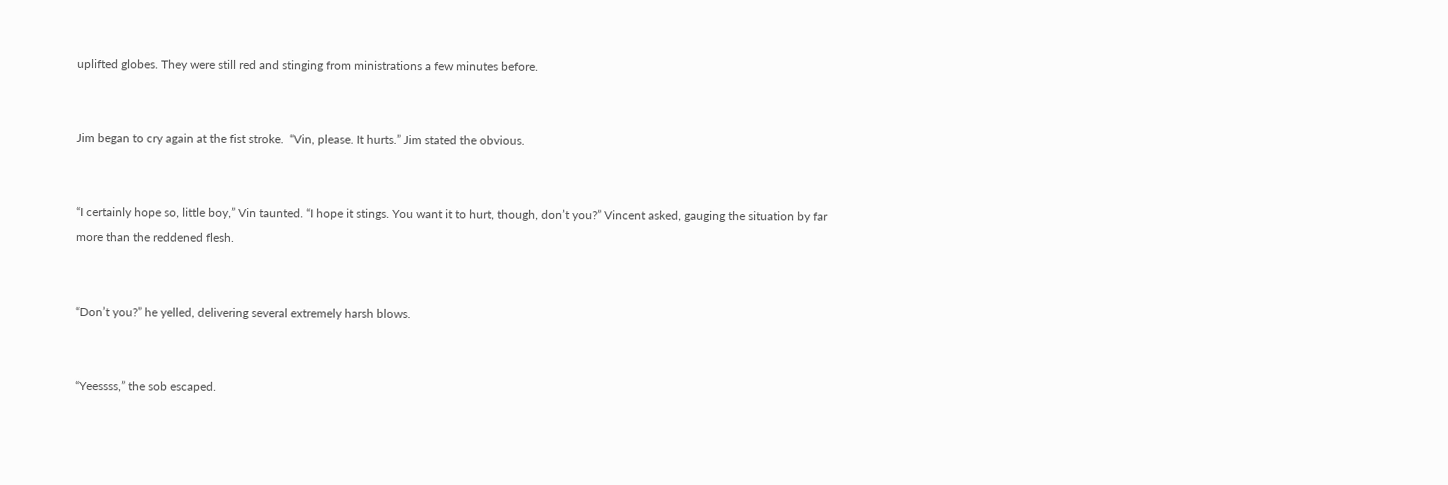uplifted globes. They were still red and stinging from ministrations a few minutes before.


Jim began to cry again at the fist stroke.  “Vin, please. It hurts.” Jim stated the obvious.


“I certainly hope so, little boy,” Vin taunted. “I hope it stings. You want it to hurt, though, don’t you?” Vincent asked, gauging the situation by far more than the reddened flesh.


“Don’t you?” he yelled, delivering several extremely harsh blows.


“Yeessss,” the sob escaped.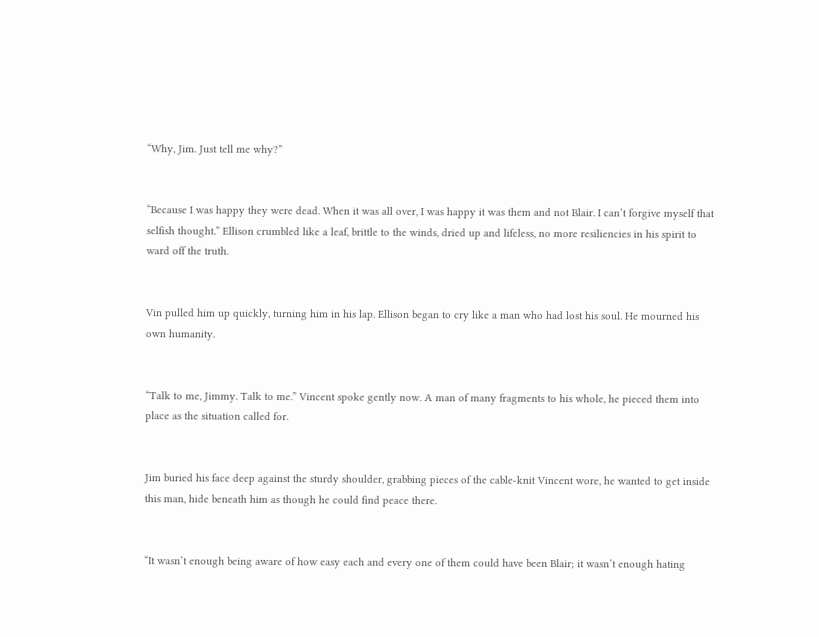“Why, Jim. Just tell me why?”


“Because I was happy they were dead. When it was all over, I was happy it was them and not Blair. I can’t forgive myself that selfish thought.” Ellison crumbled like a leaf, brittle to the winds, dried up and lifeless, no more resiliencies in his spirit to ward off the truth.


Vin pulled him up quickly, turning him in his lap. Ellison began to cry like a man who had lost his soul. He mourned his own humanity.


“Talk to me, Jimmy. Talk to me.” Vincent spoke gently now. A man of many fragments to his whole, he pieced them into place as the situation called for.


Jim buried his face deep against the sturdy shoulder, grabbing pieces of the cable-knit Vincent wore, he wanted to get inside this man, hide beneath him as though he could find peace there.


“It wasn’t enough being aware of how easy each and every one of them could have been Blair; it wasn’t enough hating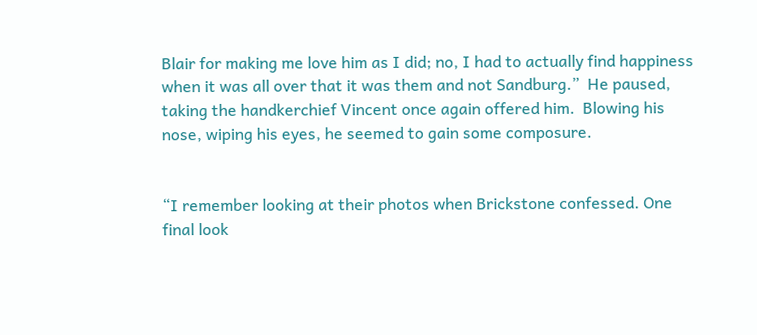Blair for making me love him as I did; no, I had to actually find happiness when it was all over that it was them and not Sandburg.”  He paused, taking the handkerchief Vincent once again offered him.  Blowing his nose, wiping his eyes, he seemed to gain some composure.


“I remember looking at their photos when Brickstone confessed. One final look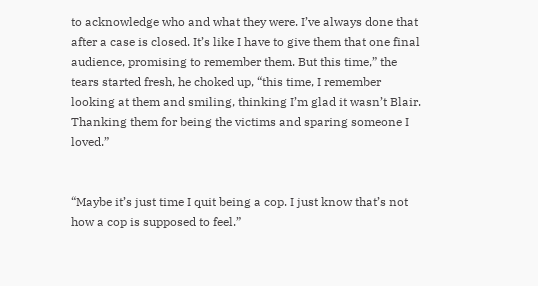to acknowledge who and what they were. I’ve always done that after a case is closed. It’s like I have to give them that one final audience, promising to remember them. But this time,” the tears started fresh, he choked up, “this time, I remember looking at them and smiling, thinking I’m glad it wasn’t Blair. Thanking them for being the victims and sparing someone I loved.”


“Maybe it’s just time I quit being a cop. I just know that’s not how a cop is supposed to feel.”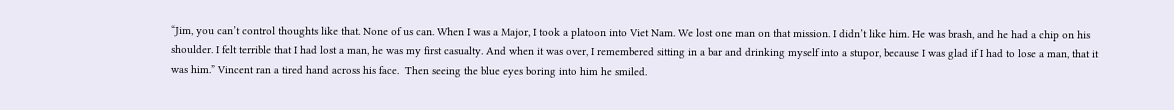“Jim, you can’t control thoughts like that. None of us can. When I was a Major, I took a platoon into Viet Nam. We lost one man on that mission. I didn’t like him. He was brash, and he had a chip on his shoulder. I felt terrible that I had lost a man, he was my first casualty. And when it was over, I remembered sitting in a bar and drinking myself into a stupor, because I was glad if I had to lose a man, that it was him.” Vincent ran a tired hand across his face.  Then seeing the blue eyes boring into him he smiled.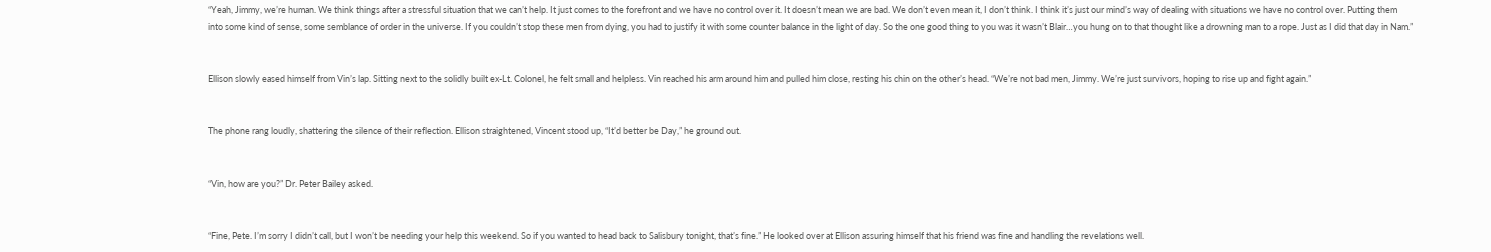“Yeah, Jimmy, we’re human. We think things after a stressful situation that we can’t help. It just comes to the forefront and we have no control over it. It doesn’t mean we are bad. We don’t even mean it, I don’t think. I think it’s just our mind’s way of dealing with situations we have no control over. Putting them into some kind of sense, some semblance of order in the universe. If you couldn’t stop these men from dying, you had to justify it with some counter balance in the light of day. So the one good thing to you was it wasn’t Blair…you hung on to that thought like a drowning man to a rope. Just as I did that day in Nam.”


Ellison slowly eased himself from Vin’s lap. Sitting next to the solidly built ex-Lt. Colonel, he felt small and helpless. Vin reached his arm around him and pulled him close, resting his chin on the other’s head. “We’re not bad men, Jimmy. We’re just survivors, hoping to rise up and fight again.”


The phone rang loudly, shattering the silence of their reflection. Ellison straightened, Vincent stood up, “It’d better be Day,” he ground out.


“Vin, how are you?” Dr. Peter Bailey asked.


“Fine, Pete. I’m sorry I didn’t call, but I won’t be needing your help this weekend. So if you wanted to head back to Salisbury tonight, that’s fine.” He looked over at Ellison assuring himself that his friend was fine and handling the revelations well.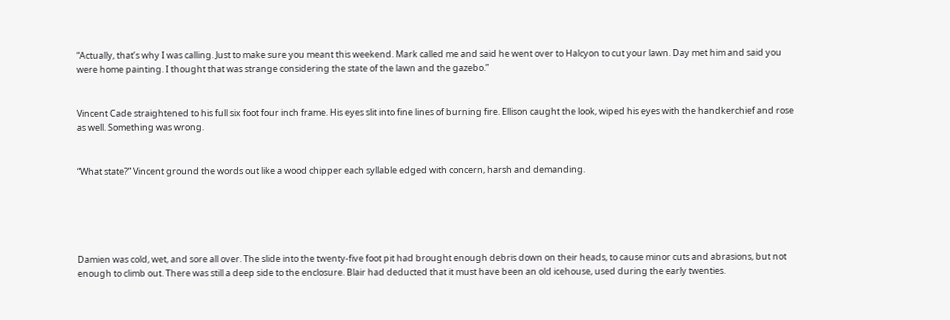“Actually, that’s why I was calling. Just to make sure you meant this weekend. Mark called me and said he went over to Halcyon to cut your lawn. Day met him and said you were home painting. I thought that was strange considering the state of the lawn and the gazebo.”


Vincent Cade straightened to his full six foot four inch frame. His eyes slit into fine lines of burning fire. Ellison caught the look, wiped his eyes with the handkerchief and rose as well. Something was wrong.


“What state?” Vincent ground the words out like a wood chipper each syllable edged with concern, harsh and demanding.





Damien was cold, wet, and sore all over. The slide into the twenty-five foot pit had brought enough debris down on their heads, to cause minor cuts and abrasions, but not enough to climb out. There was still a deep side to the enclosure. Blair had deducted that it must have been an old icehouse, used during the early twenties.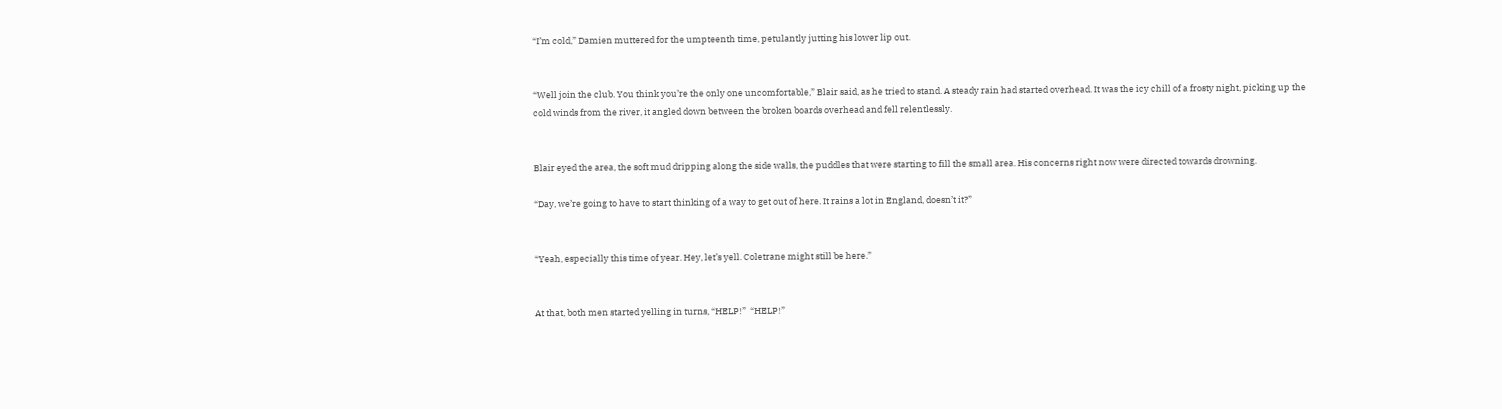“I’m cold,” Damien muttered for the umpteenth time, petulantly jutting his lower lip out.


“Well join the club. You think you’re the only one uncomfortable,” Blair said, as he tried to stand. A steady rain had started overhead. It was the icy chill of a frosty night, picking up the cold winds from the river, it angled down between the broken boards overhead and fell relentlessly.


Blair eyed the area, the soft mud dripping along the side walls, the puddles that were starting to fill the small area. His concerns right now were directed towards drowning.

“Day, we’re going to have to start thinking of a way to get out of here. It rains a lot in England, doesn’t it?”


“Yeah, especially this time of year. Hey, let’s yell. Coletrane might still be here.”


At that, both men started yelling in turns, “HELP!”  “HELP!”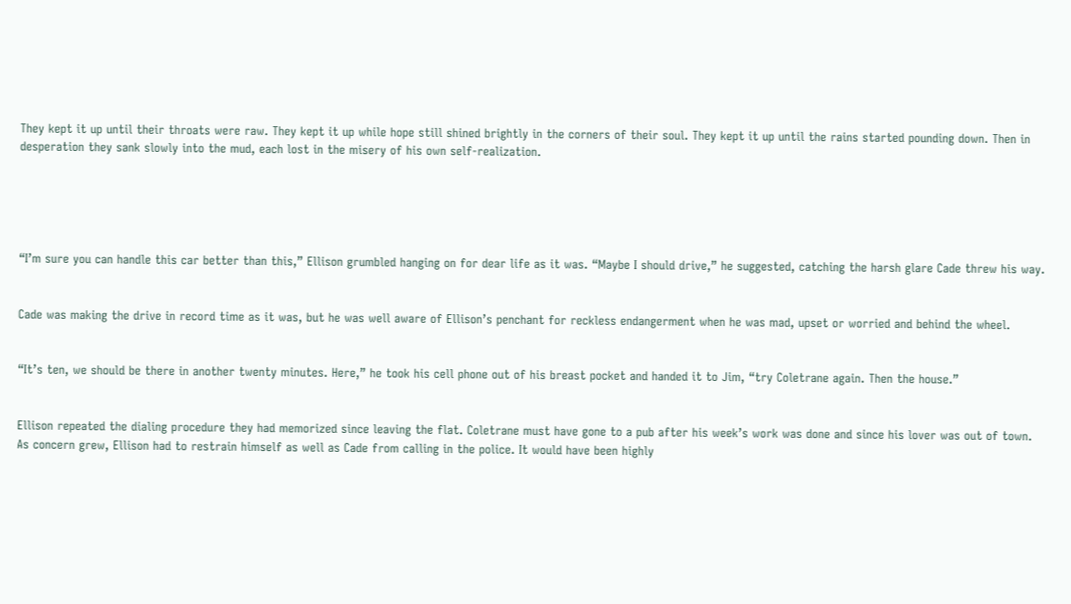They kept it up until their throats were raw. They kept it up while hope still shined brightly in the corners of their soul. They kept it up until the rains started pounding down. Then in desperation they sank slowly into the mud, each lost in the misery of his own self-realization.





“I’m sure you can handle this car better than this,” Ellison grumbled hanging on for dear life as it was. “Maybe I should drive,” he suggested, catching the harsh glare Cade threw his way.


Cade was making the drive in record time as it was, but he was well aware of Ellison’s penchant for reckless endangerment when he was mad, upset or worried and behind the wheel.


“It’s ten, we should be there in another twenty minutes. Here,” he took his cell phone out of his breast pocket and handed it to Jim, “try Coletrane again. Then the house.”


Ellison repeated the dialing procedure they had memorized since leaving the flat. Coletrane must have gone to a pub after his week’s work was done and since his lover was out of town.  As concern grew, Ellison had to restrain himself as well as Cade from calling in the police. It would have been highly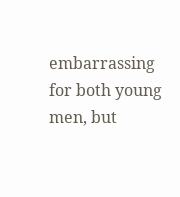embarrassing for both young men, but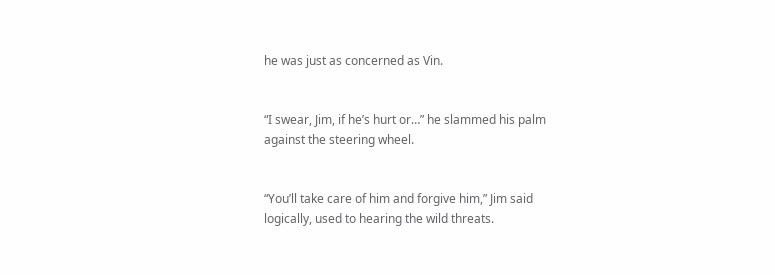he was just as concerned as Vin.


“I swear, Jim, if he’s hurt or…” he slammed his palm against the steering wheel.


“You’ll take care of him and forgive him,” Jim said logically, used to hearing the wild threats.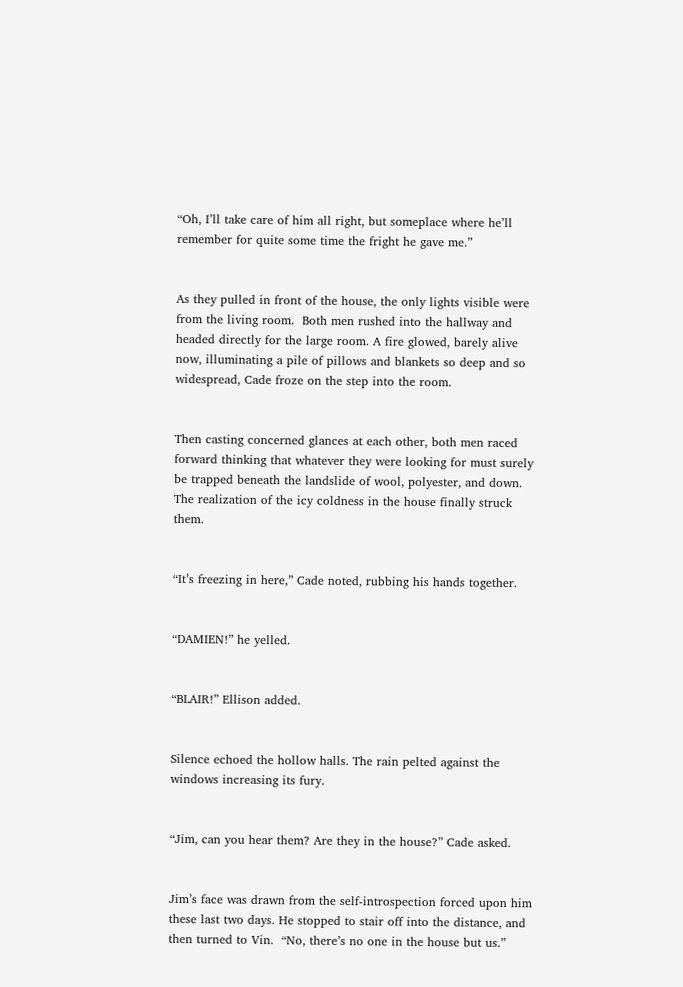“Oh, I’ll take care of him all right, but someplace where he’ll remember for quite some time the fright he gave me.”


As they pulled in front of the house, the only lights visible were from the living room.  Both men rushed into the hallway and headed directly for the large room. A fire glowed, barely alive now, illuminating a pile of pillows and blankets so deep and so widespread, Cade froze on the step into the room.


Then casting concerned glances at each other, both men raced forward thinking that whatever they were looking for must surely be trapped beneath the landslide of wool, polyester, and down.  The realization of the icy coldness in the house finally struck them.


“It’s freezing in here,” Cade noted, rubbing his hands together.


“DAMIEN!” he yelled.


“BLAIR!” Ellison added.


Silence echoed the hollow halls. The rain pelted against the windows increasing its fury.


“Jim, can you hear them? Are they in the house?” Cade asked.


Jim’s face was drawn from the self-introspection forced upon him these last two days. He stopped to stair off into the distance, and then turned to Vin.  “No, there’s no one in the house but us.”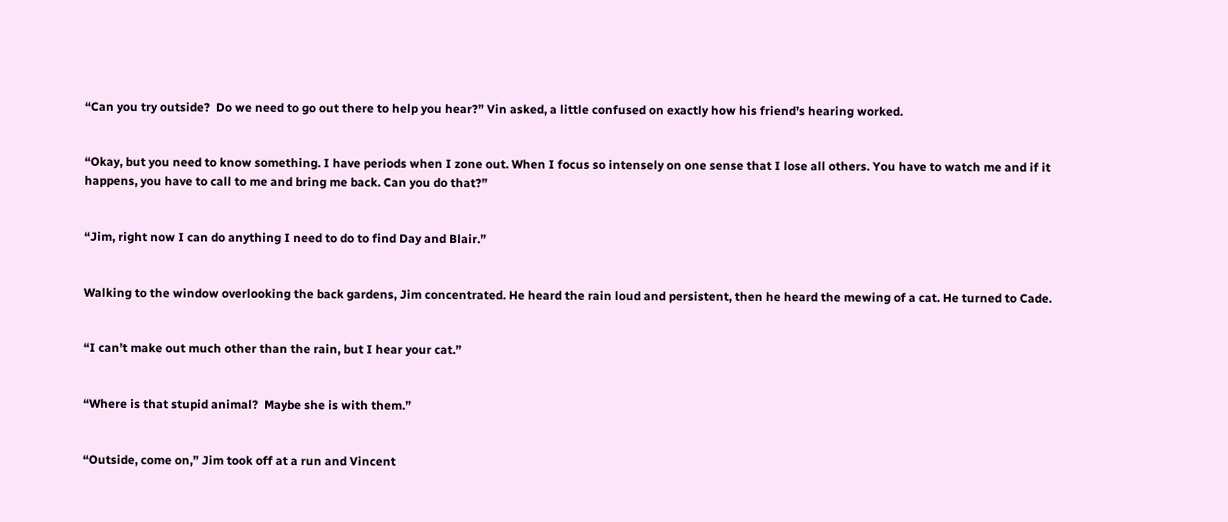“Can you try outside?  Do we need to go out there to help you hear?” Vin asked, a little confused on exactly how his friend’s hearing worked.


“Okay, but you need to know something. I have periods when I zone out. When I focus so intensely on one sense that I lose all others. You have to watch me and if it happens, you have to call to me and bring me back. Can you do that?”


“Jim, right now I can do anything I need to do to find Day and Blair.”


Walking to the window overlooking the back gardens, Jim concentrated. He heard the rain loud and persistent, then he heard the mewing of a cat. He turned to Cade.


“I can’t make out much other than the rain, but I hear your cat.”


“Where is that stupid animal?  Maybe she is with them.”


“Outside, come on,” Jim took off at a run and Vincent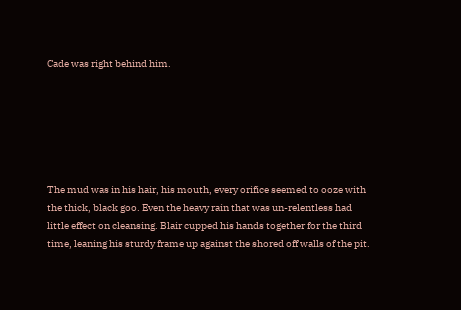Cade was right behind him.






The mud was in his hair, his mouth, every orifice seemed to ooze with the thick, black goo. Even the heavy rain that was un-relentless had little effect on cleansing. Blair cupped his hands together for the third time, leaning his sturdy frame up against the shored off walls of the pit.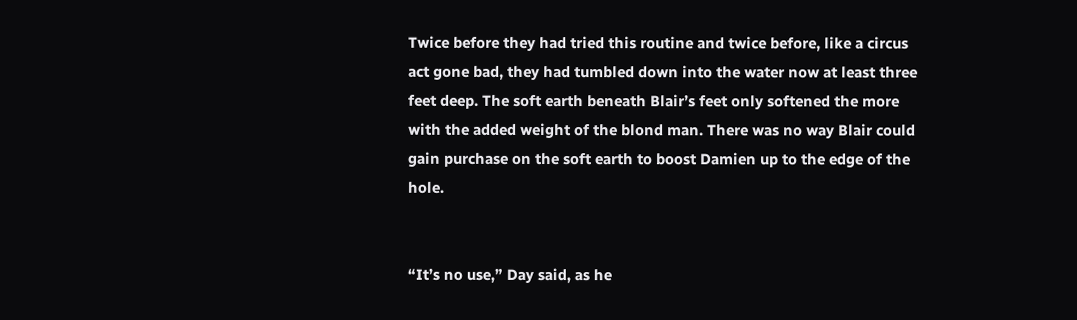Twice before they had tried this routine and twice before, like a circus act gone bad, they had tumbled down into the water now at least three feet deep. The soft earth beneath Blair’s feet only softened the more with the added weight of the blond man. There was no way Blair could gain purchase on the soft earth to boost Damien up to the edge of the hole.


“It’s no use,” Day said, as he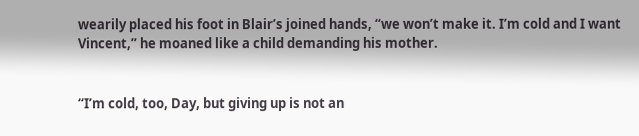wearily placed his foot in Blair’s joined hands, “we won’t make it. I’m cold and I want Vincent,” he moaned like a child demanding his mother.


“I’m cold, too, Day, but giving up is not an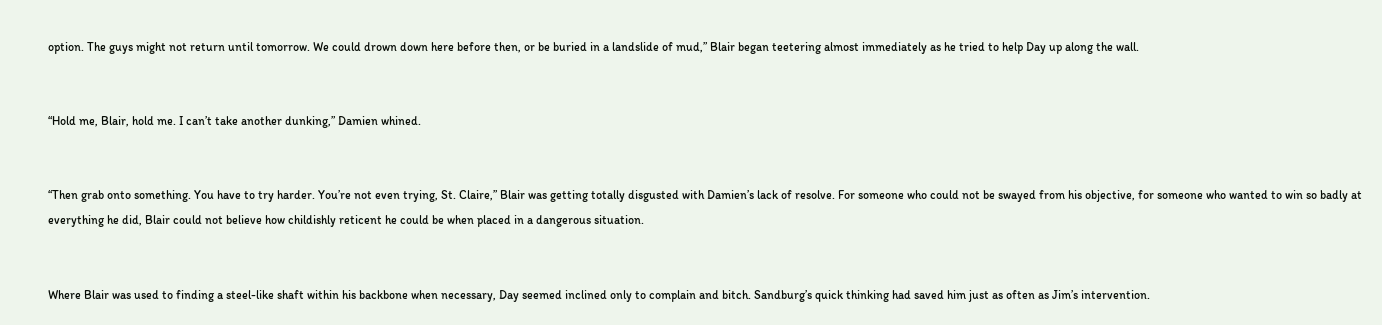option. The guys might not return until tomorrow. We could drown down here before then, or be buried in a landslide of mud,” Blair began teetering almost immediately as he tried to help Day up along the wall.


“Hold me, Blair, hold me. I can’t take another dunking,” Damien whined.


“Then grab onto something. You have to try harder. You’re not even trying, St. Claire,” Blair was getting totally disgusted with Damien’s lack of resolve. For someone who could not be swayed from his objective, for someone who wanted to win so badly at everything he did, Blair could not believe how childishly reticent he could be when placed in a dangerous situation.


Where Blair was used to finding a steel-like shaft within his backbone when necessary, Day seemed inclined only to complain and bitch. Sandburg’s quick thinking had saved him just as often as Jim’s intervention.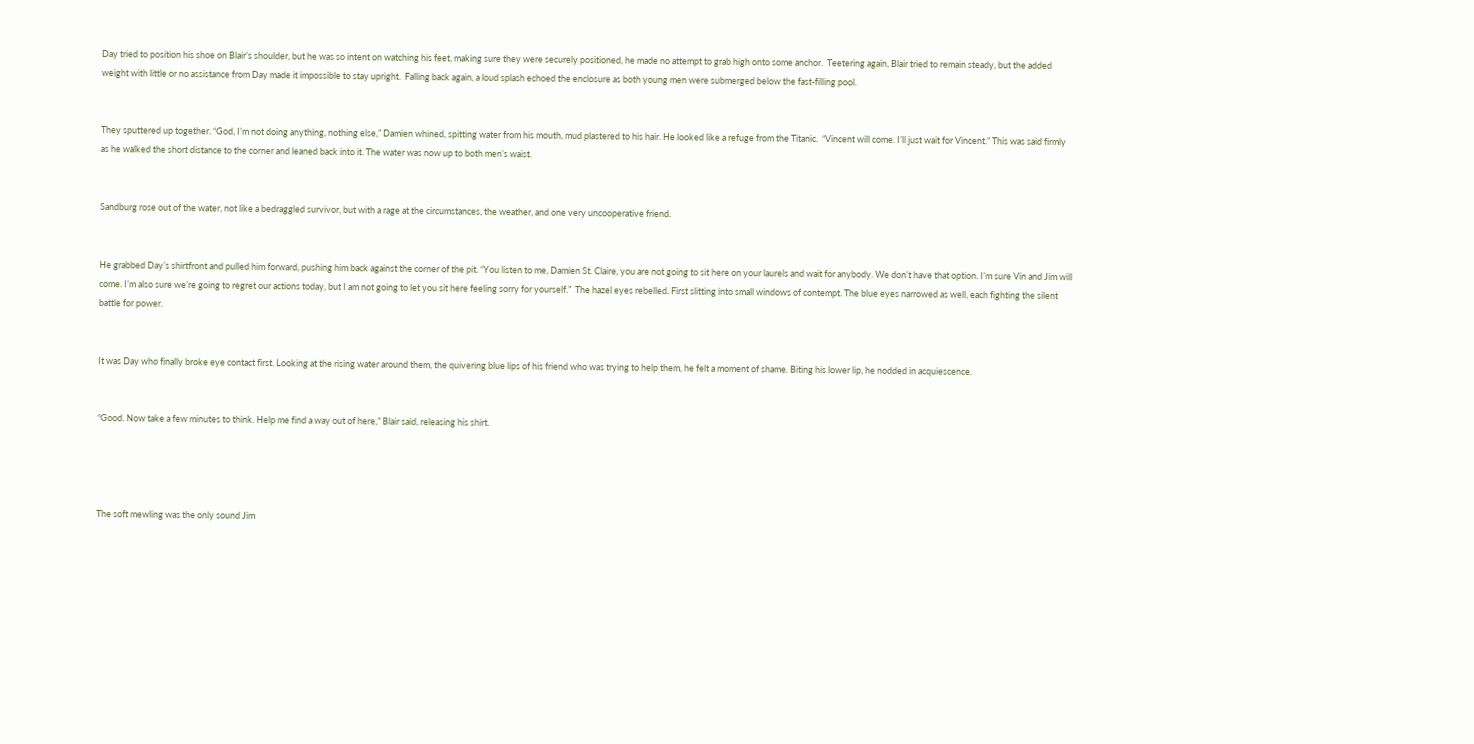Day tried to position his shoe on Blair’s shoulder, but he was so intent on watching his feet, making sure they were securely positioned, he made no attempt to grab high onto some anchor.  Teetering again, Blair tried to remain steady, but the added weight with little or no assistance from Day made it impossible to stay upright.  Falling back again, a loud splash echoed the enclosure as both young men were submerged below the fast-filling pool.


They sputtered up together. “God, I’m not doing anything, nothing else,” Damien whined, spitting water from his mouth, mud plastered to his hair. He looked like a refuge from the Titanic.  “Vincent will come. I’ll just wait for Vincent.” This was said firmly as he walked the short distance to the corner and leaned back into it. The water was now up to both men’s waist.


Sandburg rose out of the water, not like a bedraggled survivor, but with a rage at the circumstances, the weather, and one very uncooperative friend.


He grabbed Day’s shirtfront and pulled him forward, pushing him back against the corner of the pit. “You listen to me, Damien St. Claire, you are not going to sit here on your laurels and wait for anybody. We don’t have that option. I’m sure Vin and Jim will come. I’m also sure we’re going to regret our actions today, but I am not going to let you sit here feeling sorry for yourself.”  The hazel eyes rebelled. First slitting into small windows of contempt. The blue eyes narrowed as well, each fighting the silent battle for power.


It was Day who finally broke eye contact first. Looking at the rising water around them, the quivering blue lips of his friend who was trying to help them, he felt a moment of shame. Biting his lower lip, he nodded in acquiescence.


“Good. Now take a few minutes to think. Help me find a way out of here,” Blair said, releasing his shirt.




The soft mewling was the only sound Jim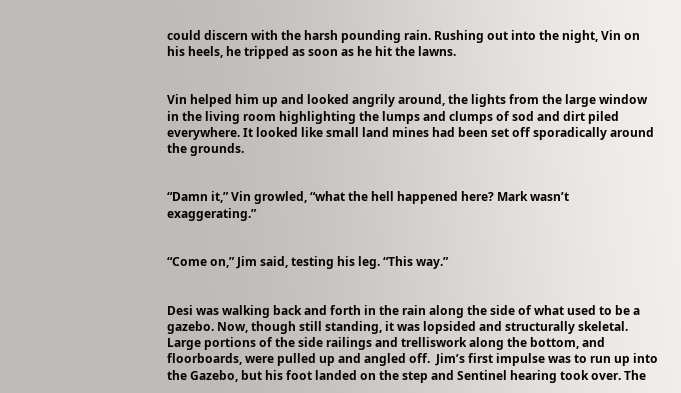could discern with the harsh pounding rain. Rushing out into the night, Vin on his heels, he tripped as soon as he hit the lawns.


Vin helped him up and looked angrily around, the lights from the large window in the living room highlighting the lumps and clumps of sod and dirt piled everywhere. It looked like small land mines had been set off sporadically around the grounds.


“Damn it,” Vin growled, “what the hell happened here? Mark wasn’t exaggerating.”


“Come on,” Jim said, testing his leg. “This way.”


Desi was walking back and forth in the rain along the side of what used to be a gazebo. Now, though still standing, it was lopsided and structurally skeletal. Large portions of the side railings and trelliswork along the bottom, and floorboards, were pulled up and angled off.  Jim’s first impulse was to run up into the Gazebo, but his foot landed on the step and Sentinel hearing took over. The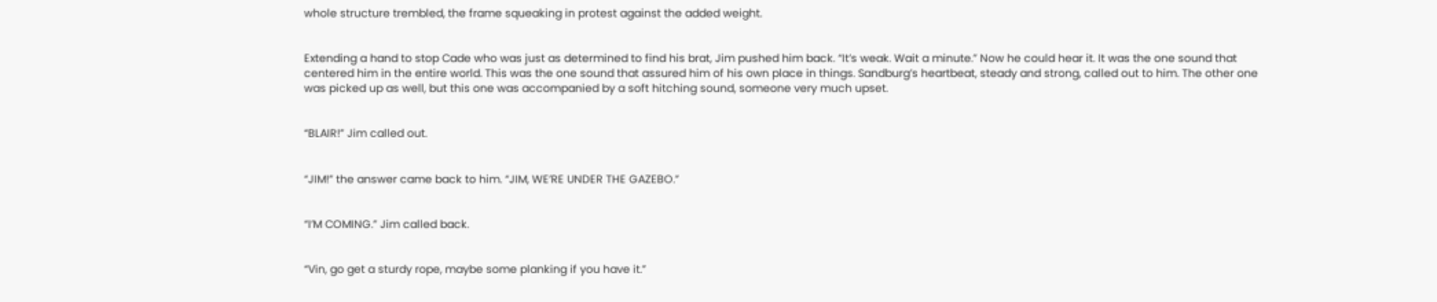whole structure trembled, the frame squeaking in protest against the added weight.


Extending a hand to stop Cade who was just as determined to find his brat, Jim pushed him back. “It’s weak. Wait a minute.” Now he could hear it. It was the one sound that centered him in the entire world. This was the one sound that assured him of his own place in things. Sandburg’s heartbeat, steady and strong, called out to him. The other one was picked up as well, but this one was accompanied by a soft hitching sound, someone very much upset.


“BLAIR!” Jim called out.


“JIM!” the answer came back to him. “JIM, WE’RE UNDER THE GAZEBO.”


“I’M COMING.” Jim called back.


“Vin, go get a sturdy rope, maybe some planking if you have it.”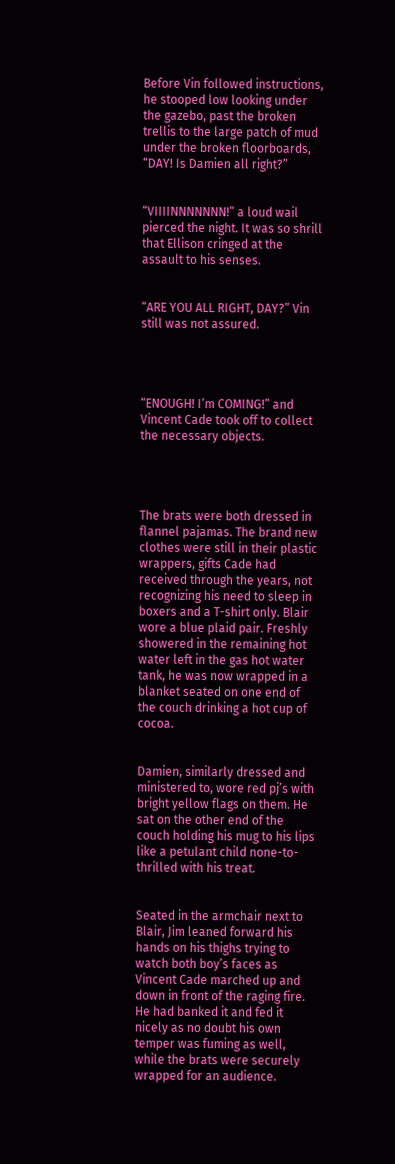Before Vin followed instructions, he stooped low looking under the gazebo, past the broken trellis to the large patch of mud under the broken floorboards, “DAY! Is Damien all right?”


“VIIIINNNNNNN!” a loud wail pierced the night. It was so shrill that Ellison cringed at the assault to his senses.


“ARE YOU ALL RIGHT, DAY?” Vin still was not assured.




“ENOUGH! I’m COMING!” and Vincent Cade took off to collect the necessary objects.




The brats were both dressed in flannel pajamas. The brand new clothes were still in their plastic wrappers, gifts Cade had received through the years, not recognizing his need to sleep in boxers and a T-shirt only. Blair wore a blue plaid pair. Freshly showered in the remaining hot water left in the gas hot water tank, he was now wrapped in a blanket seated on one end of the couch drinking a hot cup of cocoa.


Damien, similarly dressed and ministered to, wore red pj’s with bright yellow flags on them. He sat on the other end of the couch holding his mug to his lips like a petulant child none-to-thrilled with his treat.


Seated in the armchair next to Blair, Jim leaned forward his hands on his thighs trying to watch both boy’s faces as Vincent Cade marched up and down in front of the raging fire. He had banked it and fed it nicely as no doubt his own temper was fuming as well, while the brats were securely wrapped for an audience.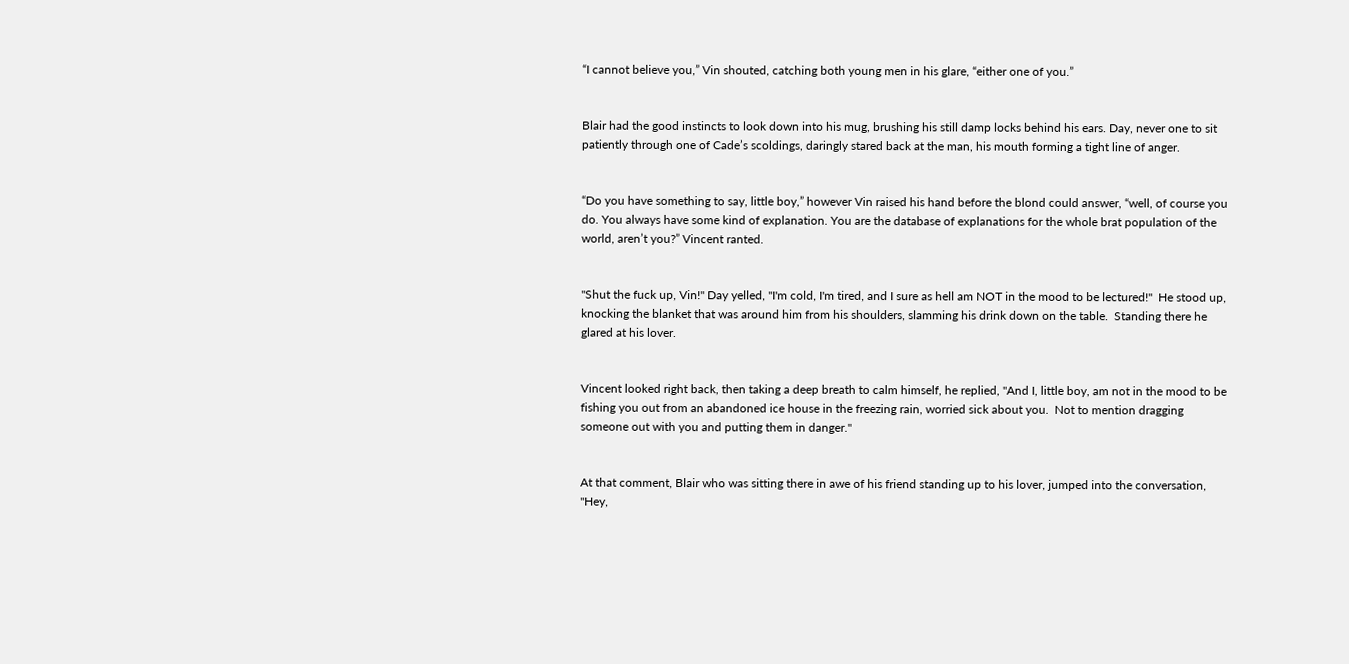“I cannot believe you,” Vin shouted, catching both young men in his glare, “either one of you.”


Blair had the good instincts to look down into his mug, brushing his still damp locks behind his ears. Day, never one to sit patiently through one of Cade’s scoldings, daringly stared back at the man, his mouth forming a tight line of anger.


“Do you have something to say, little boy,” however Vin raised his hand before the blond could answer, “well, of course you do. You always have some kind of explanation. You are the database of explanations for the whole brat population of the world, aren’t you?” Vincent ranted.


"Shut the fuck up, Vin!" Day yelled, "I'm cold, I'm tired, and I sure as hell am NOT in the mood to be lectured!"  He stood up, knocking the blanket that was around him from his shoulders, slamming his drink down on the table.  Standing there he glared at his lover.


Vincent looked right back, then taking a deep breath to calm himself, he replied, "And I, little boy, am not in the mood to be fishing you out from an abandoned ice house in the freezing rain, worried sick about you.  Not to mention dragging someone out with you and putting them in danger."


At that comment, Blair who was sitting there in awe of his friend standing up to his lover, jumped into the conversation, "Hey,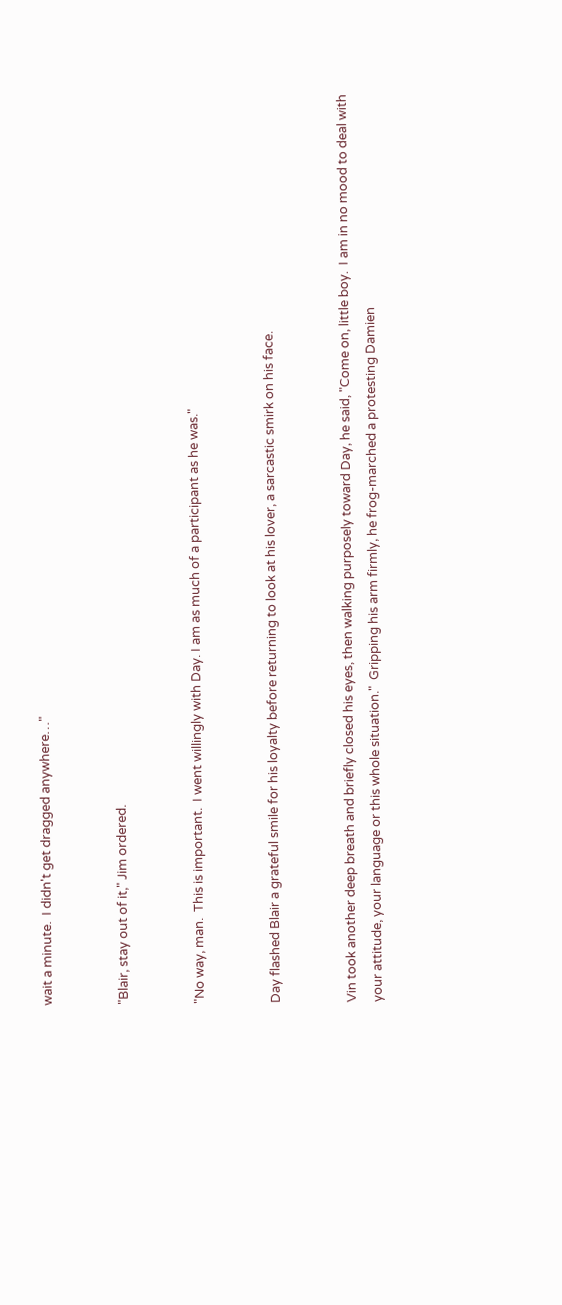wait a minute.  I didn't get dragged anywhere…"


"Blair, stay out of it," Jim ordered.


"No way, man.  This is important.  I went willingly with Day. I am as much of a participant as he was."


Day flashed Blair a grateful smile for his loyalty before returning to look at his lover, a sarcastic smirk on his face.


Vin took another deep breath and briefly closed his eyes, then walking purposely toward Day, he said, "Come on, little boy.  I am in no mood to deal with your attitude, your language or this whole situation."  Gripping his arm firmly, he frog-marched a protesting Damien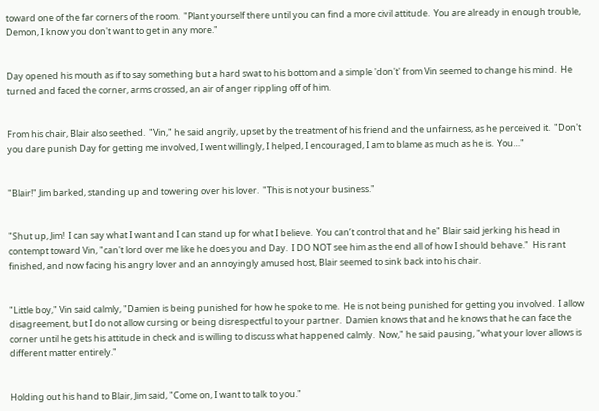toward one of the far corners of the room.  "Plant yourself there until you can find a more civil attitude.  You are already in enough trouble, Demon, I know you don't want to get in any more."


Day opened his mouth as if to say something but a hard swat to his bottom and a simple 'don't' from Vin seemed to change his mind.  He turned and faced the corner, arms crossed, an air of anger rippling off of him.


From his chair, Blair also seethed.  "Vin," he said angrily, upset by the treatment of his friend and the unfairness, as he perceived it.  "Don't you dare punish Day for getting me involved, I went willingly, I helped, I encouraged, I am to blame as much as he is.  You…"


"Blair!" Jim barked, standing up and towering over his lover.  "This is not your business."


"Shut up, Jim!  I can say what I want and I can stand up for what I believe.  You can’t control that and he" Blair said jerking his head in contempt toward Vin, "can't lord over me like he does you and Day.  I DO NOT see him as the end all of how I should behave."  His rant finished, and now facing his angry lover and an annoyingly amused host, Blair seemed to sink back into his chair.


"Little boy," Vin said calmly, "Damien is being punished for how he spoke to me.  He is not being punished for getting you involved.  I allow disagreement, but I do not allow cursing or being disrespectful to your partner.  Damien knows that and he knows that he can face the corner until he gets his attitude in check and is willing to discuss what happened calmly.  Now," he said pausing, "what your lover allows is different matter entirely."


Holding out his hand to Blair, Jim said, "Come on, I want to talk to you."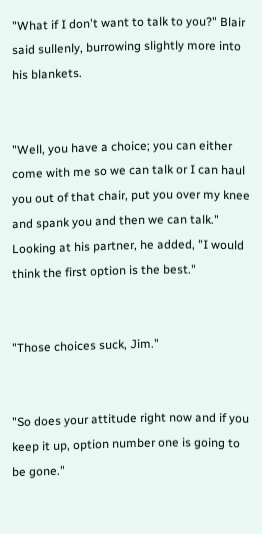"What if I don't want to talk to you?" Blair said sullenly, burrowing slightly more into his blankets.


"Well, you have a choice; you can either come with me so we can talk or I can haul you out of that chair, put you over my knee and spank you and then we can talk."  Looking at his partner, he added, "I would think the first option is the best."


"Those choices suck, Jim."


"So does your attitude right now and if you keep it up, option number one is going to be gone."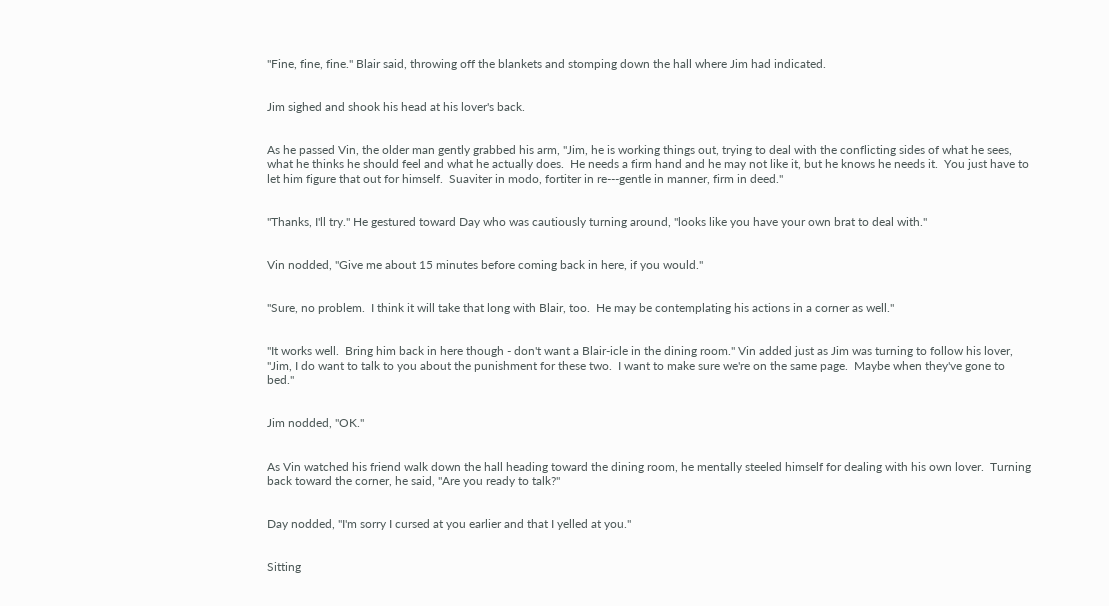"Fine, fine, fine." Blair said, throwing off the blankets and stomping down the hall where Jim had indicated.


Jim sighed and shook his head at his lover's back.


As he passed Vin, the older man gently grabbed his arm, "Jim, he is working things out, trying to deal with the conflicting sides of what he sees, what he thinks he should feel and what he actually does.  He needs a firm hand and he may not like it, but he knows he needs it.  You just have to let him figure that out for himself.  Suaviter in modo, fortiter in re---gentle in manner, firm in deed."


"Thanks, I'll try." He gestured toward Day who was cautiously turning around, "looks like you have your own brat to deal with."


Vin nodded, "Give me about 15 minutes before coming back in here, if you would."


"Sure, no problem.  I think it will take that long with Blair, too.  He may be contemplating his actions in a corner as well."


"It works well.  Bring him back in here though - don't want a Blair-icle in the dining room." Vin added just as Jim was turning to follow his lover, "Jim, I do want to talk to you about the punishment for these two.  I want to make sure we're on the same page.  Maybe when they've gone to bed."


Jim nodded, "OK."


As Vin watched his friend walk down the hall heading toward the dining room, he mentally steeled himself for dealing with his own lover.  Turning back toward the corner, he said, "Are you ready to talk?"


Day nodded, "I'm sorry I cursed at you earlier and that I yelled at you."


Sitting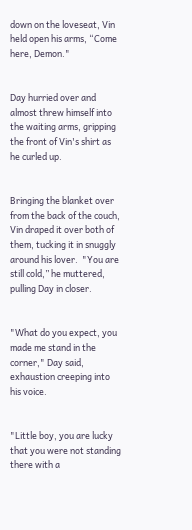down on the loveseat, Vin held open his arms, “Come here, Demon."


Day hurried over and almost threw himself into the waiting arms, gripping the front of Vin's shirt as he curled up.


Bringing the blanket over from the back of the couch, Vin draped it over both of them, tucking it in snuggly around his lover.  "You are still cold,” he muttered, pulling Day in closer.


"What do you expect, you made me stand in the corner," Day said, exhaustion creeping into his voice.


"Little boy, you are lucky that you were not standing there with a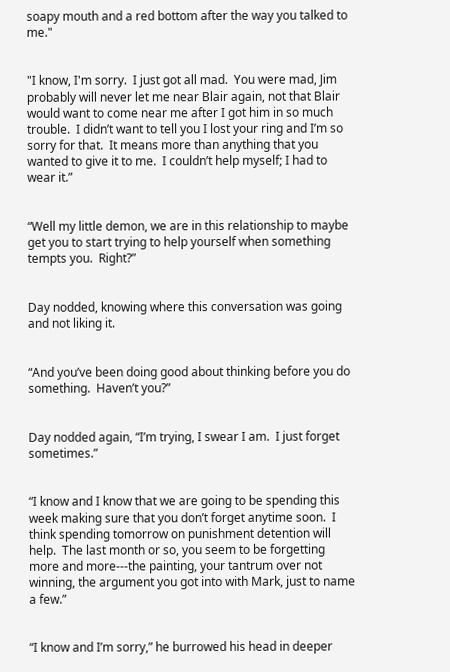soapy mouth and a red bottom after the way you talked to me."


"I know, I'm sorry.  I just got all mad.  You were mad, Jim probably will never let me near Blair again, not that Blair would want to come near me after I got him in so much trouble.  I didn’t want to tell you I lost your ring and I’m so sorry for that.  It means more than anything that you wanted to give it to me.  I couldn’t help myself; I had to wear it.”


“Well my little demon, we are in this relationship to maybe get you to start trying to help yourself when something tempts you.  Right?”


Day nodded, knowing where this conversation was going and not liking it.


“And you’ve been doing good about thinking before you do something.  Haven’t you?”


Day nodded again, “I’m trying, I swear I am.  I just forget sometimes.”


“I know and I know that we are going to be spending this week making sure that you don’t forget anytime soon.  I think spending tomorrow on punishment detention will help.  The last month or so, you seem to be forgetting more and more---the painting, your tantrum over not winning, the argument you got into with Mark, just to name a few.”


“I know and I’m sorry,” he burrowed his head in deeper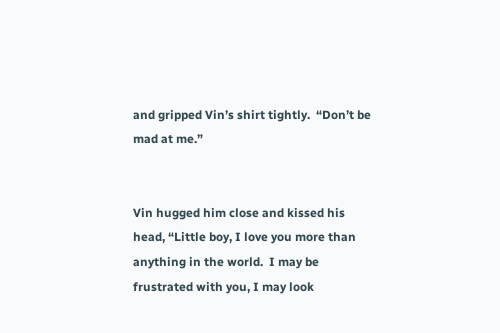and gripped Vin’s shirt tightly.  “Don’t be mad at me.”


Vin hugged him close and kissed his head, “Little boy, I love you more than anything in the world.  I may be frustrated with you, I may look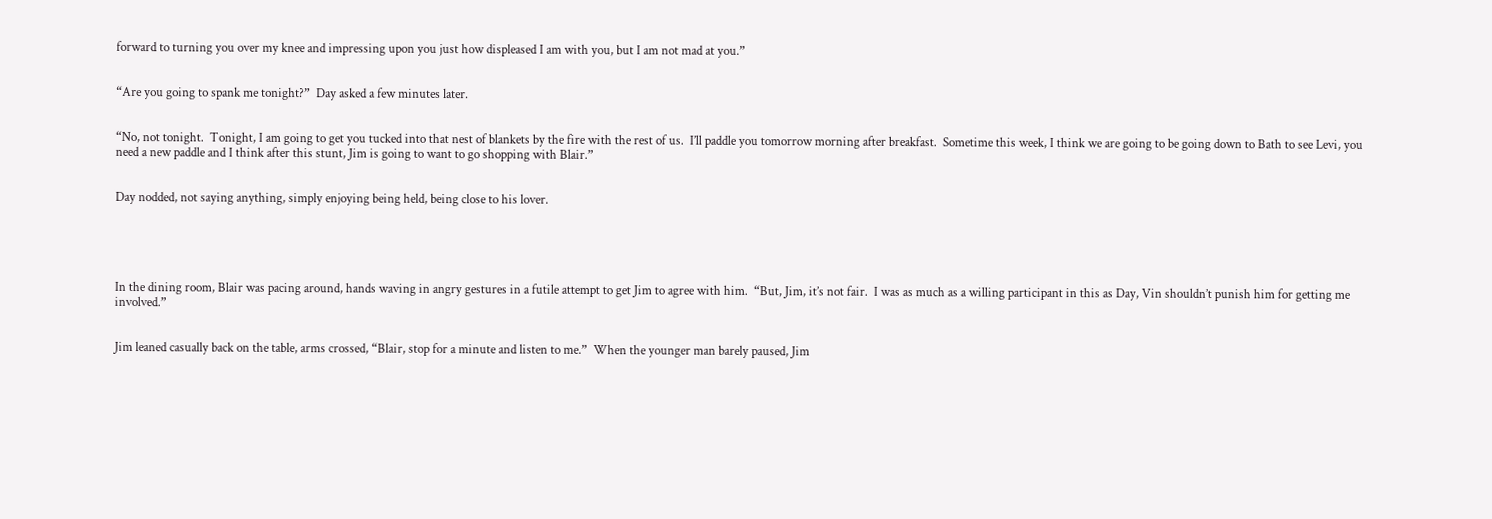forward to turning you over my knee and impressing upon you just how displeased I am with you, but I am not mad at you.”


“Are you going to spank me tonight?”  Day asked a few minutes later.


“No, not tonight.  Tonight, I am going to get you tucked into that nest of blankets by the fire with the rest of us.  I’ll paddle you tomorrow morning after breakfast.  Sometime this week, I think we are going to be going down to Bath to see Levi, you need a new paddle and I think after this stunt, Jim is going to want to go shopping with Blair.”


Day nodded, not saying anything, simply enjoying being held, being close to his lover.





In the dining room, Blair was pacing around, hands waving in angry gestures in a futile attempt to get Jim to agree with him.  “But, Jim, it’s not fair.  I was as much as a willing participant in this as Day, Vin shouldn’t punish him for getting me involved.”


Jim leaned casually back on the table, arms crossed, “Blair, stop for a minute and listen to me.”  When the younger man barely paused, Jim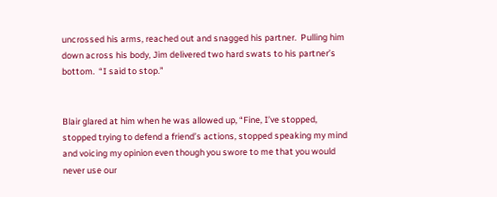uncrossed his arms, reached out and snagged his partner.  Pulling him down across his body, Jim delivered two hard swats to his partner’s bottom.  “I said to stop.”


Blair glared at him when he was allowed up, “Fine, I’ve stopped, stopped trying to defend a friend’s actions, stopped speaking my mind and voicing my opinion even though you swore to me that you would never use our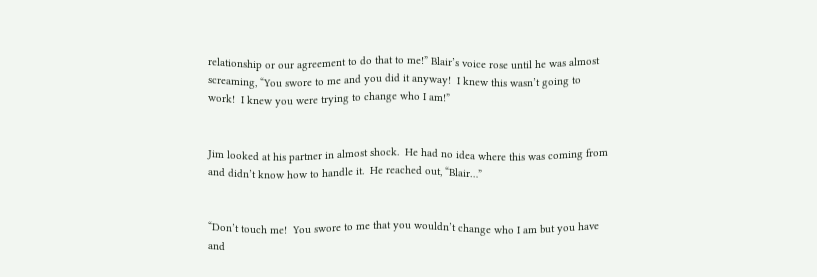relationship or our agreement to do that to me!” Blair’s voice rose until he was almost screaming, “You swore to me and you did it anyway!  I knew this wasn’t going to work!  I knew you were trying to change who I am!”


Jim looked at his partner in almost shock.  He had no idea where this was coming from and didn’t know how to handle it.  He reached out, “Blair…”


“Don’t touch me!  You swore to me that you wouldn’t change who I am but you have and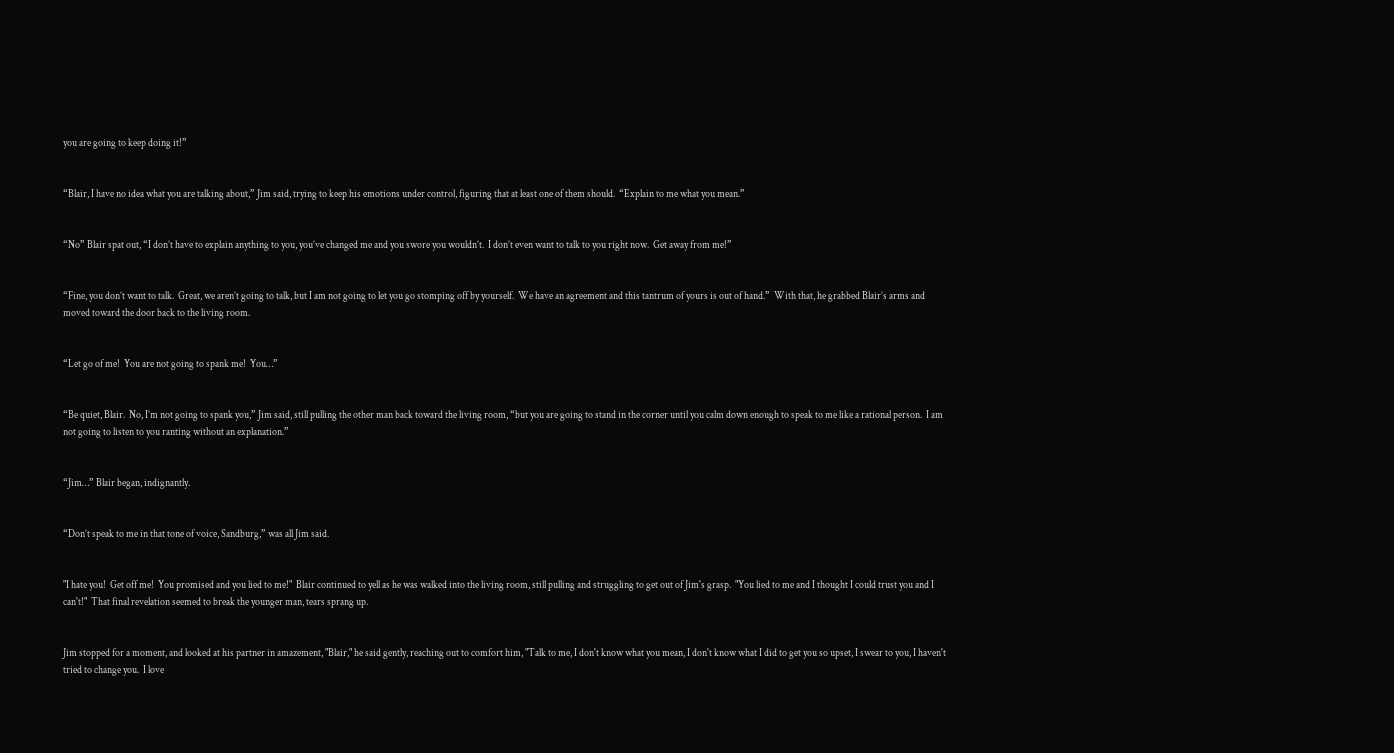you are going to keep doing it!”


“Blair, I have no idea what you are talking about,” Jim said, trying to keep his emotions under control, figuring that at least one of them should.  “Explain to me what you mean.”


“No” Blair spat out, “I don’t have to explain anything to you, you’ve changed me and you swore you wouldn’t.  I don’t even want to talk to you right now.  Get away from me!”


“Fine, you don’t want to talk.  Great, we aren’t going to talk, but I am not going to let you go stomping off by yourself.  We have an agreement and this tantrum of yours is out of hand.”  With that, he grabbed Blair’s arms and moved toward the door back to the living room.


“Let go of me!  You are not going to spank me!  You…”


“Be quiet, Blair.  No, I’m not going to spank you,” Jim said, still pulling the other man back toward the living room, “but you are going to stand in the corner until you calm down enough to speak to me like a rational person.  I am not going to listen to you ranting without an explanation.”


“Jim…” Blair began, indignantly.


“Don’t speak to me in that tone of voice, Sandburg,” was all Jim said.


"I hate you!  Get off me!  You promised and you lied to me!"  Blair continued to yell as he was walked into the living room, still pulling and struggling to get out of Jim's grasp.  "You lied to me and I thought I could trust you and I can't!"  That final revelation seemed to break the younger man, tears sprang up.


Jim stopped for a moment, and looked at his partner in amazement, "Blair," he said gently, reaching out to comfort him, "Talk to me, I don't know what you mean, I don't know what I did to get you so upset, I swear to you, I haven't tried to change you.  I love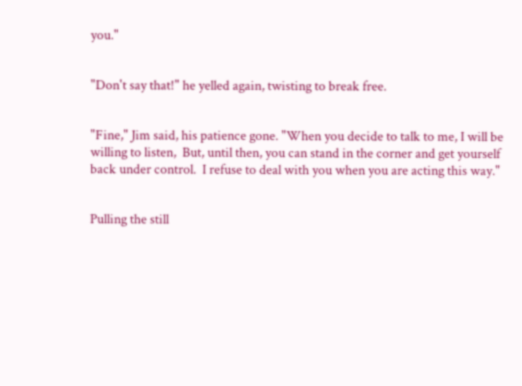you."


"Don't say that!" he yelled again, twisting to break free.


"Fine," Jim said, his patience gone. "When you decide to talk to me, I will be willing to listen,  But, until then, you can stand in the corner and get yourself back under control.  I refuse to deal with you when you are acting this way."


Pulling the still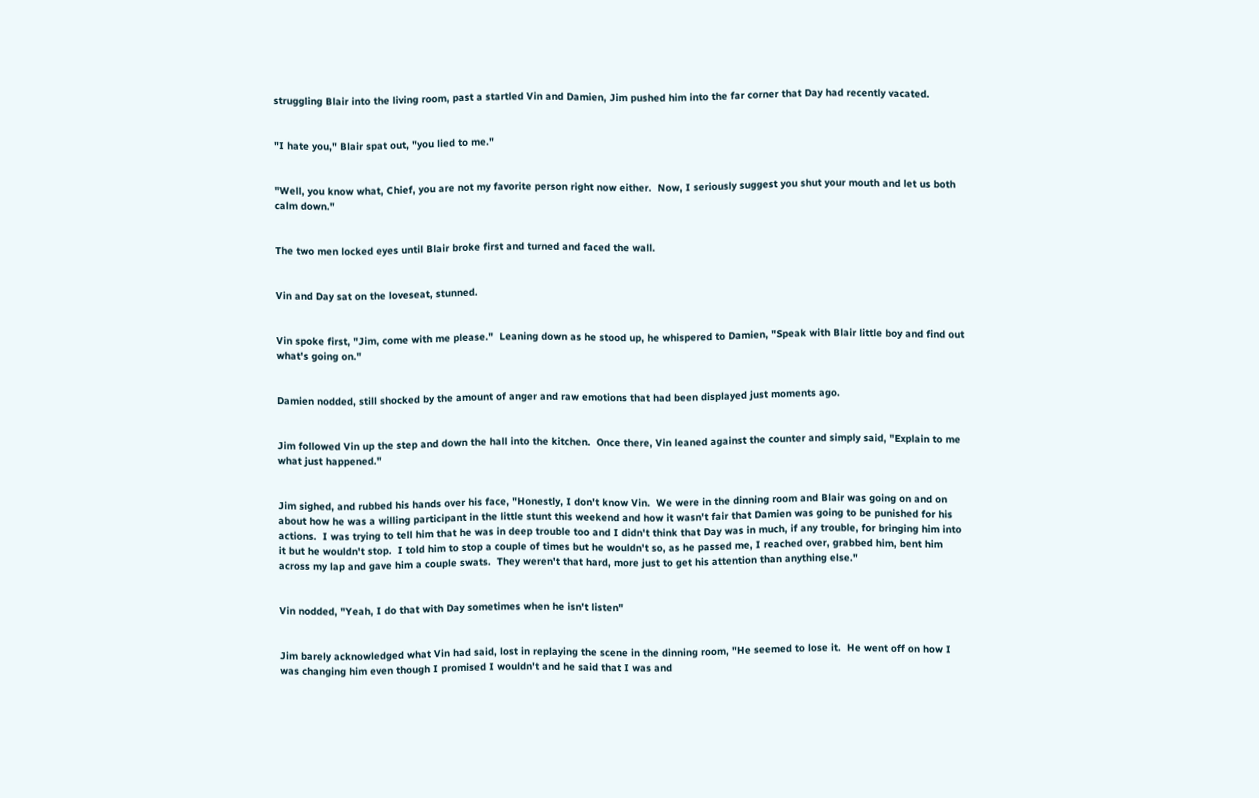struggling Blair into the living room, past a startled Vin and Damien, Jim pushed him into the far corner that Day had recently vacated.


"I hate you," Blair spat out, "you lied to me."


"Well, you know what, Chief, you are not my favorite person right now either.  Now, I seriously suggest you shut your mouth and let us both calm down."


The two men locked eyes until Blair broke first and turned and faced the wall.


Vin and Day sat on the loveseat, stunned.


Vin spoke first, "Jim, come with me please."  Leaning down as he stood up, he whispered to Damien, "Speak with Blair little boy and find out what's going on."


Damien nodded, still shocked by the amount of anger and raw emotions that had been displayed just moments ago.


Jim followed Vin up the step and down the hall into the kitchen.  Once there, Vin leaned against the counter and simply said, "Explain to me what just happened."


Jim sighed, and rubbed his hands over his face, "Honestly, I don't know Vin.  We were in the dinning room and Blair was going on and on about how he was a willing participant in the little stunt this weekend and how it wasn't fair that Damien was going to be punished for his actions.  I was trying to tell him that he was in deep trouble too and I didn't think that Day was in much, if any trouble, for bringing him into it but he wouldn't stop.  I told him to stop a couple of times but he wouldn't so, as he passed me, I reached over, grabbed him, bent him across my lap and gave him a couple swats.  They weren't that hard, more just to get his attention than anything else."


Vin nodded, "Yeah, I do that with Day sometimes when he isn't listen"


Jim barely acknowledged what Vin had said, lost in replaying the scene in the dinning room, "He seemed to lose it.  He went off on how I was changing him even though I promised I wouldn't and he said that I was and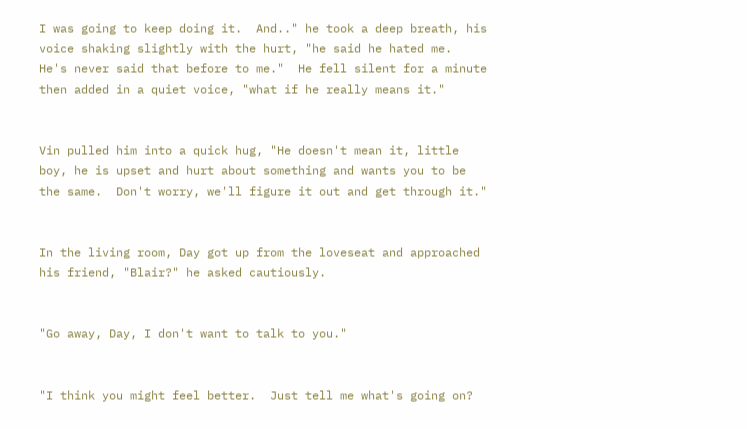I was going to keep doing it.  And.." he took a deep breath, his voice shaking slightly with the hurt, "he said he hated me.  He's never said that before to me."  He fell silent for a minute then added in a quiet voice, "what if he really means it."


Vin pulled him into a quick hug, "He doesn't mean it, little boy, he is upset and hurt about something and wants you to be the same.  Don't worry, we'll figure it out and get through it."


In the living room, Day got up from the loveseat and approached his friend, "Blair?" he asked cautiously.


"Go away, Day, I don't want to talk to you."


"I think you might feel better.  Just tell me what's going on?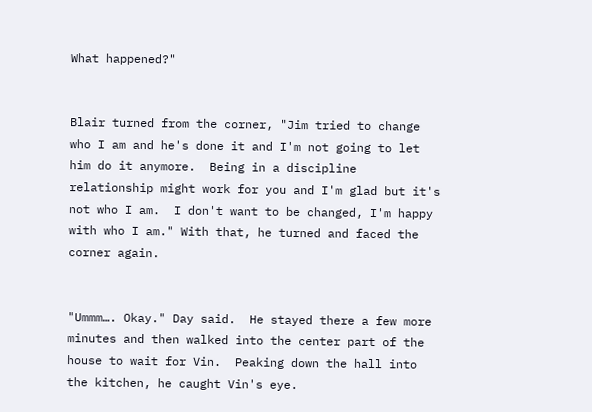What happened?"


Blair turned from the corner, "Jim tried to change who I am and he's done it and I'm not going to let him do it anymore.  Being in a discipline relationship might work for you and I'm glad but it's not who I am.  I don't want to be changed, I'm happy with who I am." With that, he turned and faced the corner again.


"Ummm…. Okay." Day said.  He stayed there a few more minutes and then walked into the center part of the house to wait for Vin.  Peaking down the hall into the kitchen, he caught Vin's eye.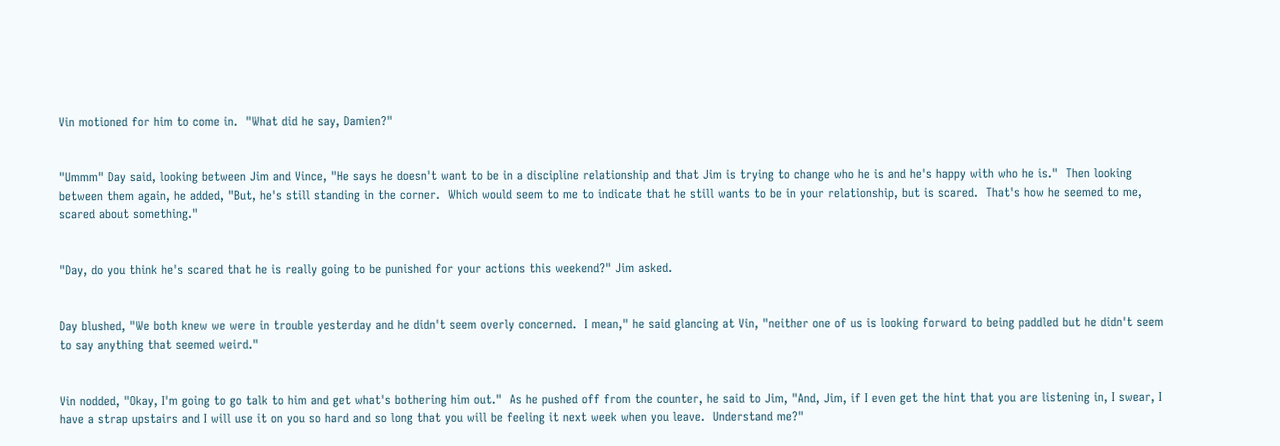Vin motioned for him to come in.  "What did he say, Damien?"


"Ummm" Day said, looking between Jim and Vince, "He says he doesn't want to be in a discipline relationship and that Jim is trying to change who he is and he's happy with who he is."  Then looking between them again, he added, "But, he's still standing in the corner.  Which would seem to me to indicate that he still wants to be in your relationship, but is scared.  That's how he seemed to me, scared about something."


"Day, do you think he's scared that he is really going to be punished for your actions this weekend?" Jim asked.


Day blushed, "We both knew we were in trouble yesterday and he didn't seem overly concerned.  I mean," he said glancing at Vin, "neither one of us is looking forward to being paddled but he didn't seem to say anything that seemed weird."


Vin nodded, "Okay, I'm going to go talk to him and get what's bothering him out."  As he pushed off from the counter, he said to Jim, "And, Jim, if I even get the hint that you are listening in, I swear, I have a strap upstairs and I will use it on you so hard and so long that you will be feeling it next week when you leave.  Understand me?"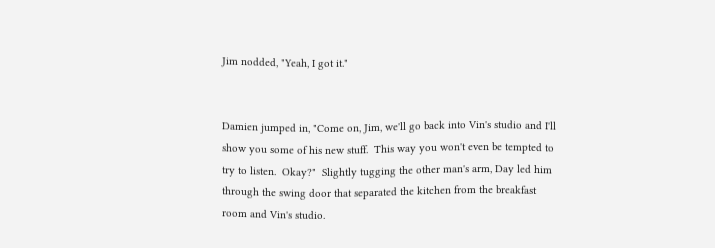Jim nodded, "Yeah, I got it."


Damien jumped in, "Come on, Jim, we'll go back into Vin's studio and I'll show you some of his new stuff.  This way you won't even be tempted to try to listen.  Okay?"  Slightly tugging the other man's arm, Day led him through the swing door that separated the kitchen from the breakfast room and Vin's studio.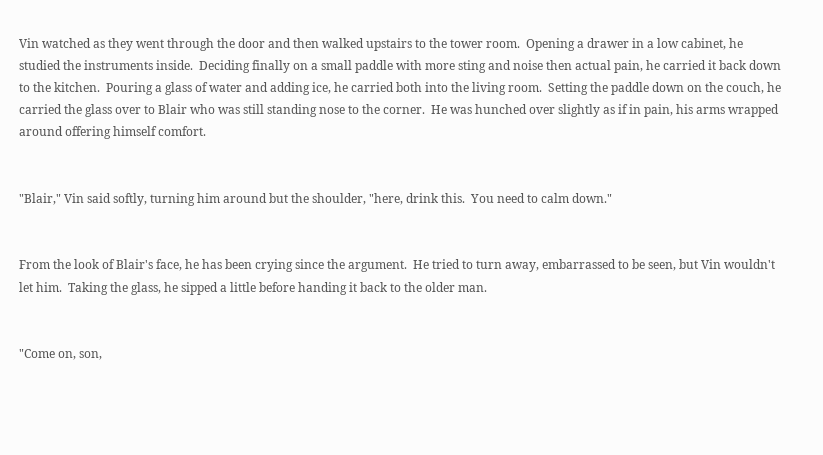Vin watched as they went through the door and then walked upstairs to the tower room.  Opening a drawer in a low cabinet, he studied the instruments inside.  Deciding finally on a small paddle with more sting and noise then actual pain, he carried it back down to the kitchen.  Pouring a glass of water and adding ice, he carried both into the living room.  Setting the paddle down on the couch, he carried the glass over to Blair who was still standing nose to the corner.  He was hunched over slightly as if in pain, his arms wrapped around offering himself comfort.


"Blair," Vin said softly, turning him around but the shoulder, "here, drink this.  You need to calm down."


From the look of Blair's face, he has been crying since the argument.  He tried to turn away, embarrassed to be seen, but Vin wouldn't let him.  Taking the glass, he sipped a little before handing it back to the older man.


"Come on, son,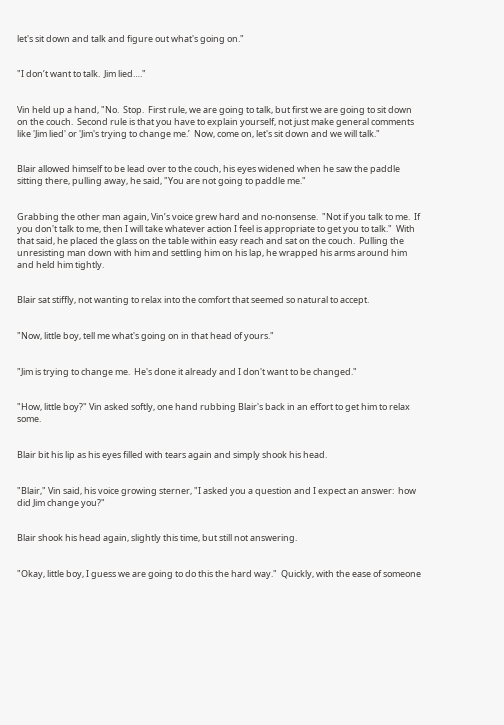let's sit down and talk and figure out what's going on."


"I don’t want to talk.  Jim lied…."


Vin held up a hand, "No.  Stop.  First rule, we are going to talk, but first we are going to sit down on the couch.  Second rule is that you have to explain yourself, not just make general comments like 'Jim lied' or 'Jim's trying to change me.’  Now, come on, let's sit down and we will talk."


Blair allowed himself to be lead over to the couch, his eyes widened when he saw the paddle sitting there, pulling away, he said, "You are not going to paddle me."


Grabbing the other man again, Vin’s voice grew hard and no-nonsense.  "Not if you talk to me.  If you don't talk to me, then I will take whatever action I feel is appropriate to get you to talk."  With that said, he placed the glass on the table within easy reach and sat on the couch.  Pulling the unresisting man down with him and settling him on his lap, he wrapped his arms around him and held him tightly.


Blair sat stiffly, not wanting to relax into the comfort that seemed so natural to accept.


"Now, little boy, tell me what's going on in that head of yours."


"Jim is trying to change me.  He's done it already and I don't want to be changed."


"How, little boy?" Vin asked softly, one hand rubbing Blair's back in an effort to get him to relax some.


Blair bit his lip as his eyes filled with tears again and simply shook his head.


"Blair," Vin said, his voice growing sterner, "I asked you a question and I expect an answer:  how did Jim change you?"


Blair shook his head again, slightly this time, but still not answering.


"Okay, little boy, I guess we are going to do this the hard way."  Quickly, with the ease of someone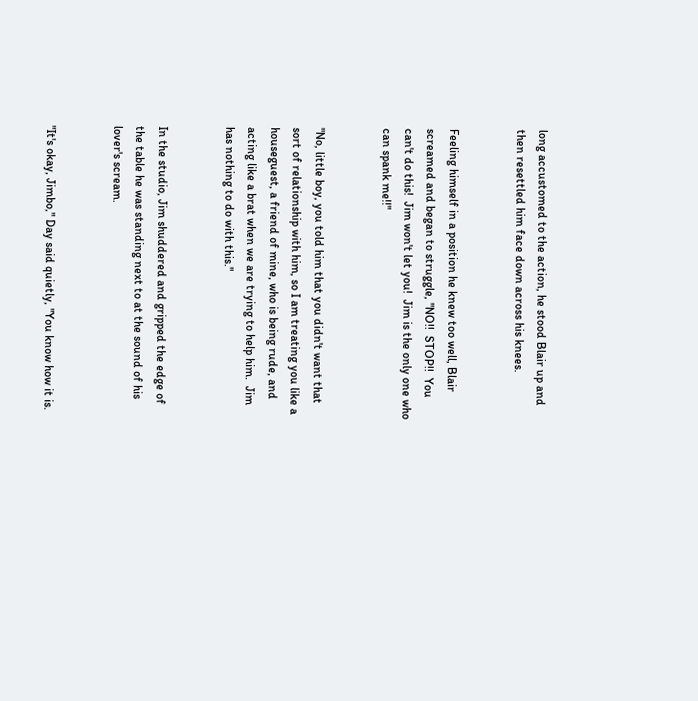long accustomed to the action, he stood Blair up and then resettled him face down across his knees.


Feeling himself in a position he knew too well, Blair screamed and began to struggle, "NO!!  STOP!!  You can't do this!  Jim won't let you!  Jim is the only one who can spank me!!"


"No, little boy, you told him that you didn't want that sort of relationship with him, so I am treating you like a houseguest, a friend of mine, who is being rude, and acting like a brat when we are trying to help him.  Jim has nothing to do with this."


In the studio, Jim shuddered and gripped the edge of the table he was standing next to at the sound of his lover's scream.


"It's okay, Jimbo," Day said quietly, "You know how it is.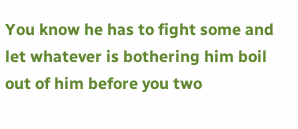You know he has to fight some and let whatever is bothering him boil out of him before you two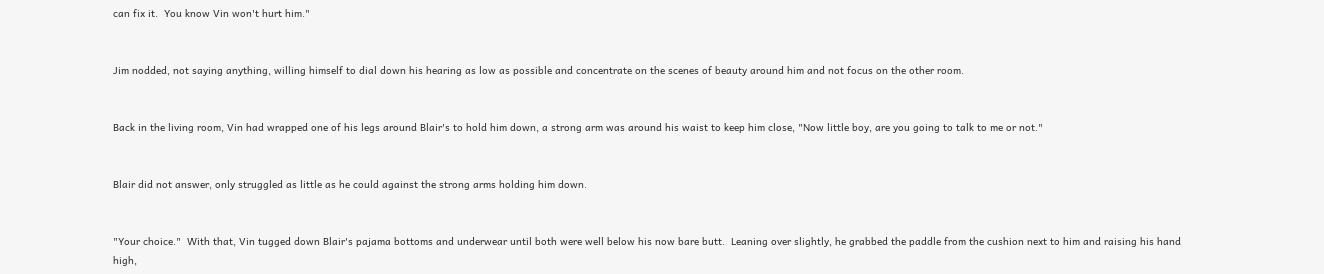can fix it.  You know Vin won't hurt him."


Jim nodded, not saying anything, willing himself to dial down his hearing as low as possible and concentrate on the scenes of beauty around him and not focus on the other room.


Back in the living room, Vin had wrapped one of his legs around Blair's to hold him down, a strong arm was around his waist to keep him close, "Now little boy, are you going to talk to me or not."


Blair did not answer, only struggled as little as he could against the strong arms holding him down.


"Your choice."  With that, Vin tugged down Blair's pajama bottoms and underwear until both were well below his now bare butt.  Leaning over slightly, he grabbed the paddle from the cushion next to him and raising his hand high,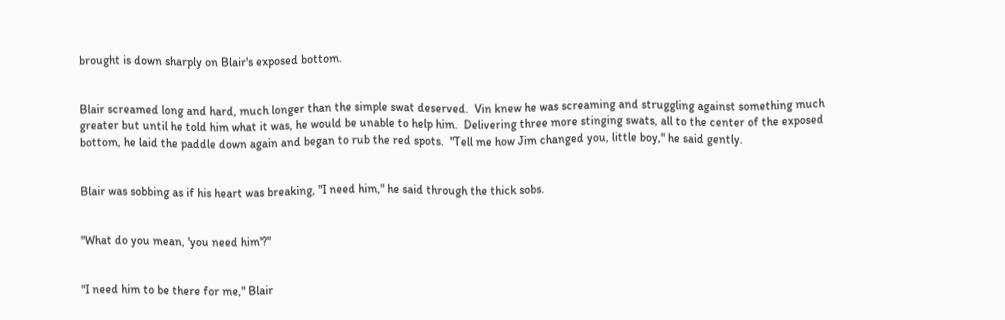brought is down sharply on Blair's exposed bottom.


Blair screamed long and hard, much longer than the simple swat deserved.  Vin knew he was screaming and struggling against something much greater but until he told him what it was, he would be unable to help him.  Delivering three more stinging swats, all to the center of the exposed bottom, he laid the paddle down again and began to rub the red spots.  "Tell me how Jim changed you, little boy," he said gently.


Blair was sobbing as if his heart was breaking, "I need him," he said through the thick sobs.


"What do you mean, 'you need him'?"


"I need him to be there for me," Blair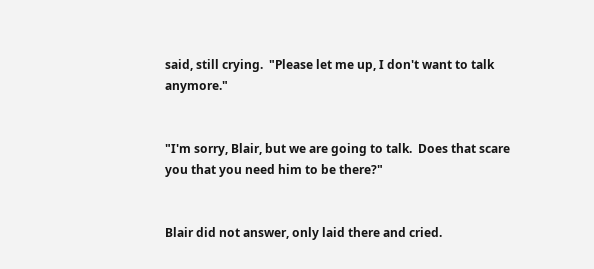said, still crying.  "Please let me up, I don't want to talk anymore."


"I'm sorry, Blair, but we are going to talk.  Does that scare you that you need him to be there?"


Blair did not answer, only laid there and cried.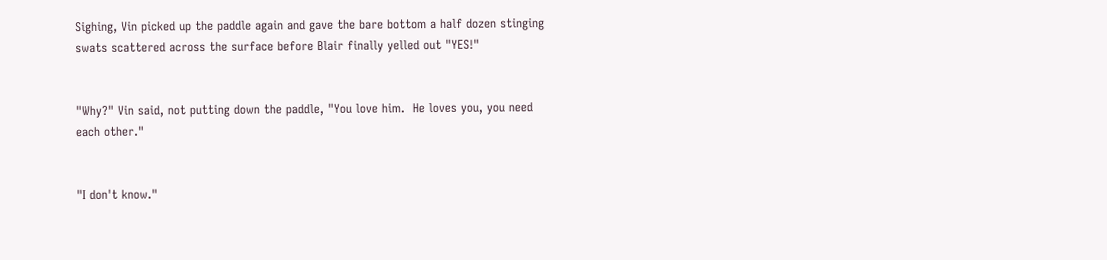Sighing, Vin picked up the paddle again and gave the bare bottom a half dozen stinging swats scattered across the surface before Blair finally yelled out "YES!"


"Why?" Vin said, not putting down the paddle, "You love him.  He loves you, you need each other."


"I don't know."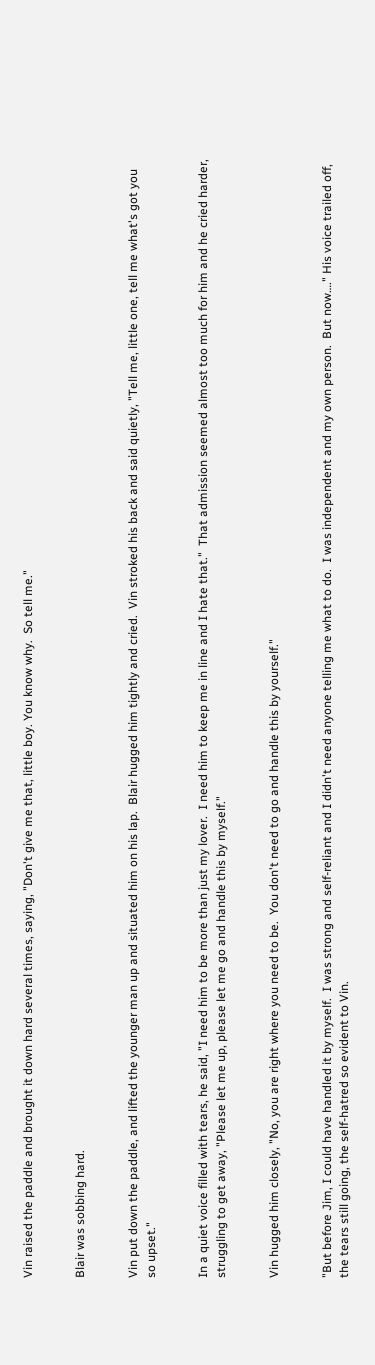Vin raised the paddle and brought it down hard several times, saying, "Don't give me that, little boy. You know why.  So tell me."


Blair was sobbing hard.


Vin put down the paddle, and lifted the younger man up and situated him on his lap.  Blair hugged him tightly and cried.  Vin stroked his back and said quietly, "Tell me, little one, tell me what's got you so upset."


In a quiet voice filled with tears, he said, "I need him to be more than just my lover.  I need him to keep me in line and I hate that."  That admission seemed almost too much for him and he cried harder, struggling to get away, "Please let me up, please let me go and handle this by myself."


Vin hugged him closely, "No, you are right where you need to be.  You don't need to go and handle this by yourself."


"But before Jim, I could have handled it by myself.  I was strong and self-reliant and I didn't need anyone telling me what to do.  I was independent and my own person.  But now…." His voice trailed off, the tears still going, the self-hatred so evident to Vin.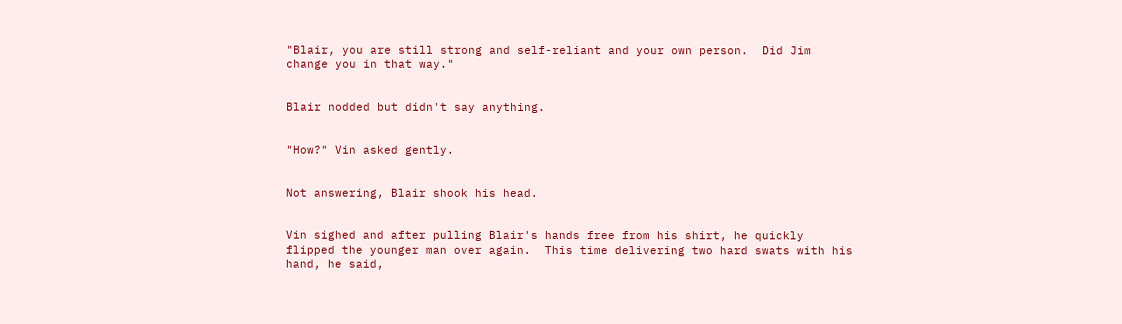"Blair, you are still strong and self-reliant and your own person.  Did Jim change you in that way."


Blair nodded but didn't say anything.


"How?" Vin asked gently.


Not answering, Blair shook his head.


Vin sighed and after pulling Blair's hands free from his shirt, he quickly flipped the younger man over again.  This time delivering two hard swats with his hand, he said,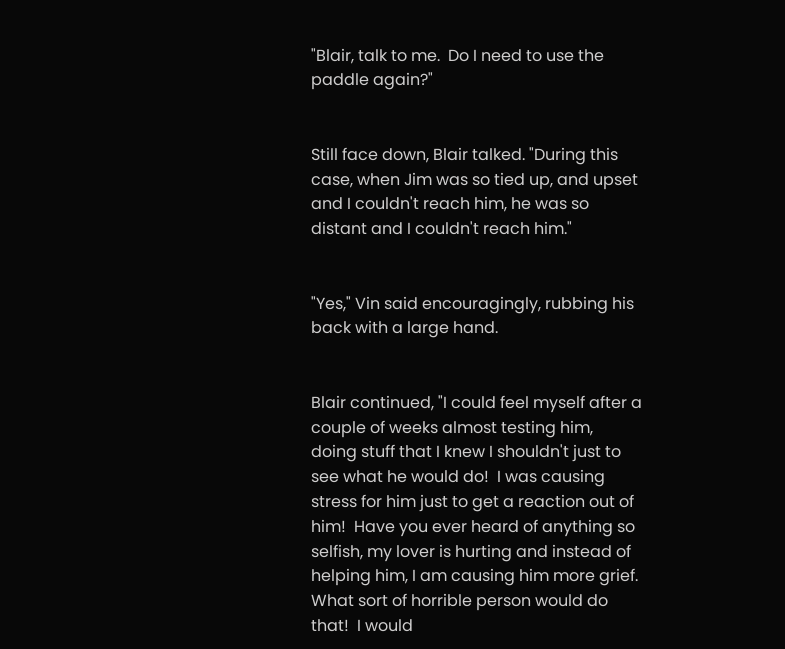"Blair, talk to me.  Do I need to use the paddle again?"


Still face down, Blair talked. "During this case, when Jim was so tied up, and upset and I couldn't reach him, he was so distant and I couldn't reach him."


"Yes," Vin said encouragingly, rubbing his back with a large hand.


Blair continued, "I could feel myself after a couple of weeks almost testing him, doing stuff that I knew I shouldn't just to see what he would do!  I was causing stress for him just to get a reaction out of him!  Have you ever heard of anything so selfish, my lover is hurting and instead of helping him, I am causing him more grief.  What sort of horrible person would do that!  I would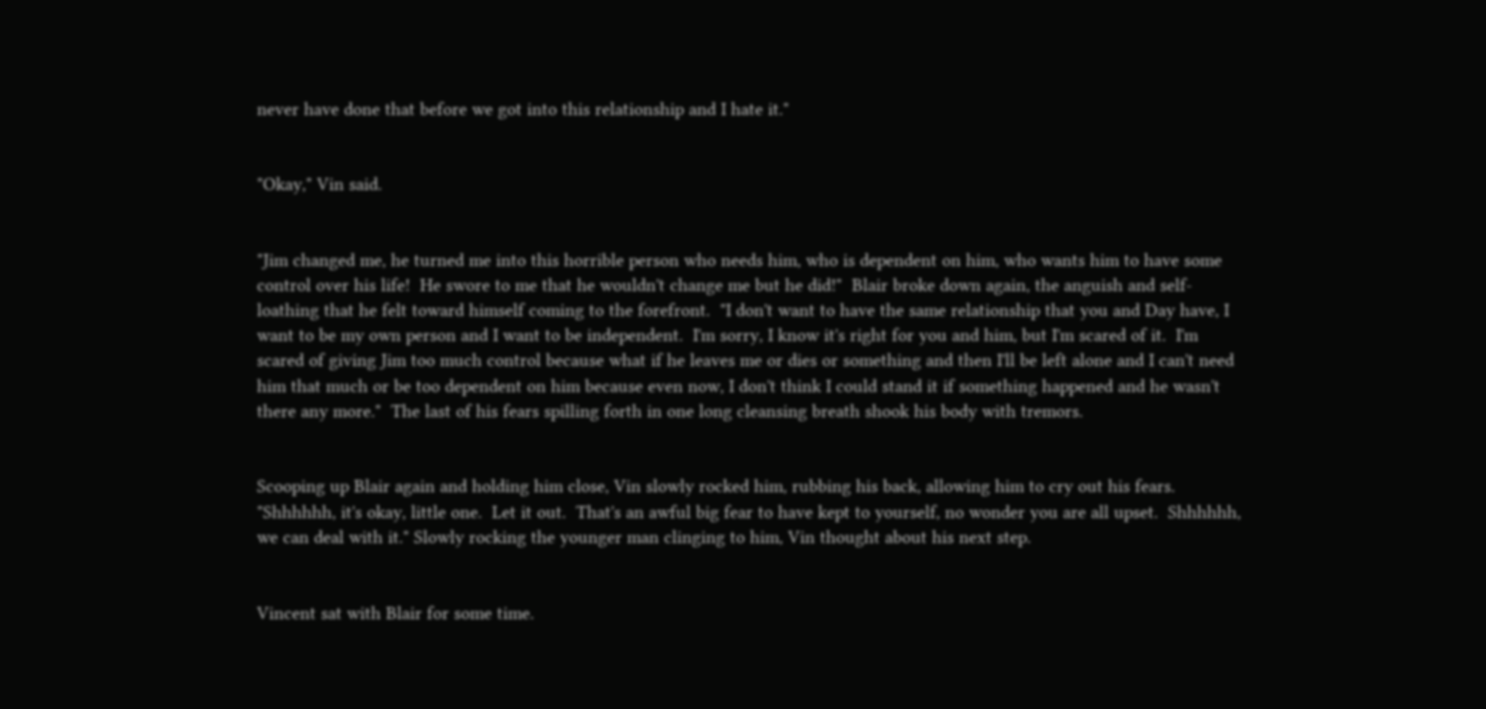never have done that before we got into this relationship and I hate it."


"Okay," Vin said.


"Jim changed me, he turned me into this horrible person who needs him, who is dependent on him, who wants him to have some control over his life!  He swore to me that he wouldn't change me but he did!"  Blair broke down again, the anguish and self-loathing that he felt toward himself coming to the forefront.  "I don't want to have the same relationship that you and Day have, I want to be my own person and I want to be independent.  I'm sorry, I know it's right for you and him, but I'm scared of it.  I'm scared of giving Jim too much control because what if he leaves me or dies or something and then I'll be left alone and I can't need him that much or be too dependent on him because even now, I don't think I could stand it if something happened and he wasn't there any more."  The last of his fears spilling forth in one long cleansing breath shook his body with tremors.


Scooping up Blair again and holding him close, Vin slowly rocked him, rubbing his back, allowing him to cry out his fears.  "Shhhhhh, it's okay, little one.  Let it out.  That's an awful big fear to have kept to yourself, no wonder you are all upset.  Shhhhhh, we can deal with it." Slowly rocking the younger man clinging to him, Vin thought about his next step.


Vincent sat with Blair for some time.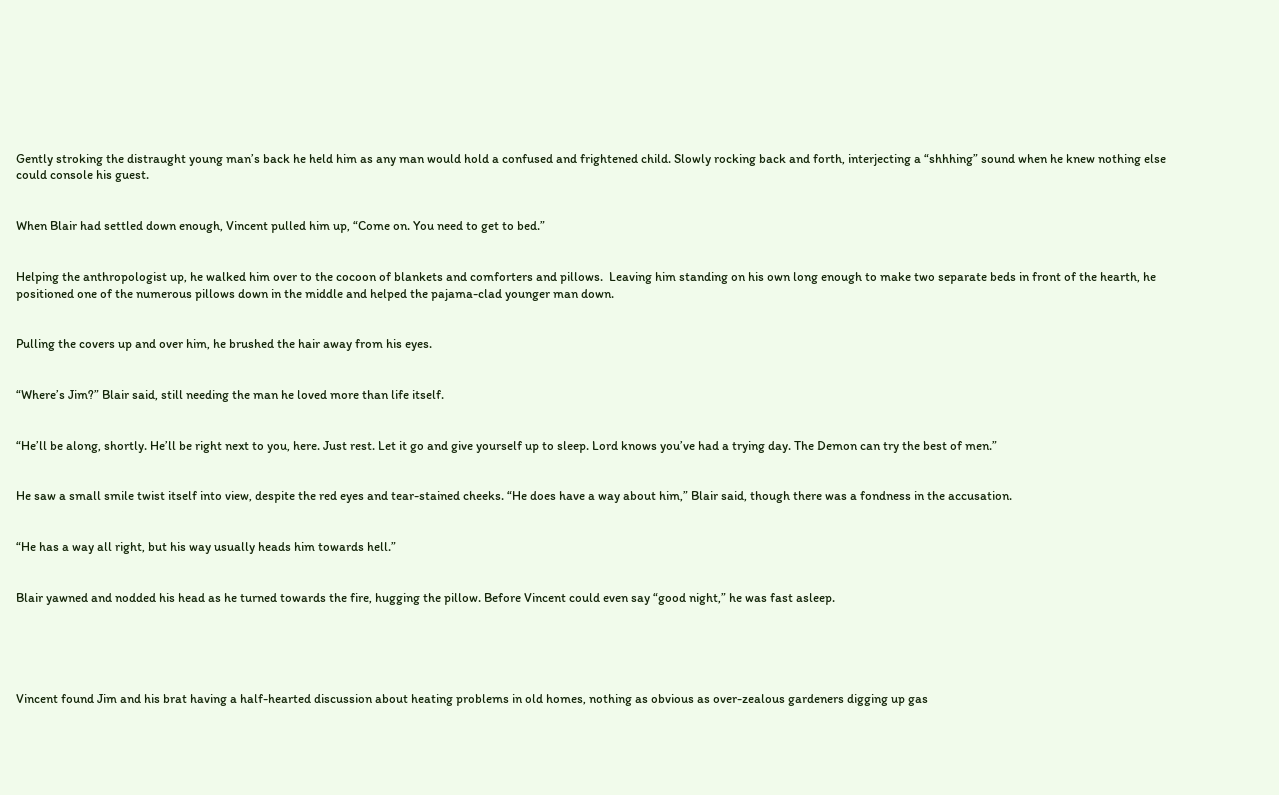Gently stroking the distraught young man’s back he held him as any man would hold a confused and frightened child. Slowly rocking back and forth, interjecting a “shhhing” sound when he knew nothing else could console his guest.


When Blair had settled down enough, Vincent pulled him up, “Come on. You need to get to bed.”


Helping the anthropologist up, he walked him over to the cocoon of blankets and comforters and pillows.  Leaving him standing on his own long enough to make two separate beds in front of the hearth, he positioned one of the numerous pillows down in the middle and helped the pajama-clad younger man down.


Pulling the covers up and over him, he brushed the hair away from his eyes.


“Where’s Jim?” Blair said, still needing the man he loved more than life itself.


“He’ll be along, shortly. He’ll be right next to you, here. Just rest. Let it go and give yourself up to sleep. Lord knows you’ve had a trying day. The Demon can try the best of men.”


He saw a small smile twist itself into view, despite the red eyes and tear-stained cheeks. “He does have a way about him,” Blair said, though there was a fondness in the accusation.


“He has a way all right, but his way usually heads him towards hell.”


Blair yawned and nodded his head as he turned towards the fire, hugging the pillow. Before Vincent could even say “good night,” he was fast asleep.





Vincent found Jim and his brat having a half-hearted discussion about heating problems in old homes, nothing as obvious as over-zealous gardeners digging up gas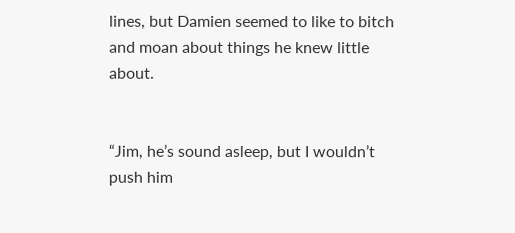lines, but Damien seemed to like to bitch and moan about things he knew little about.


“Jim, he’s sound asleep, but I wouldn’t push him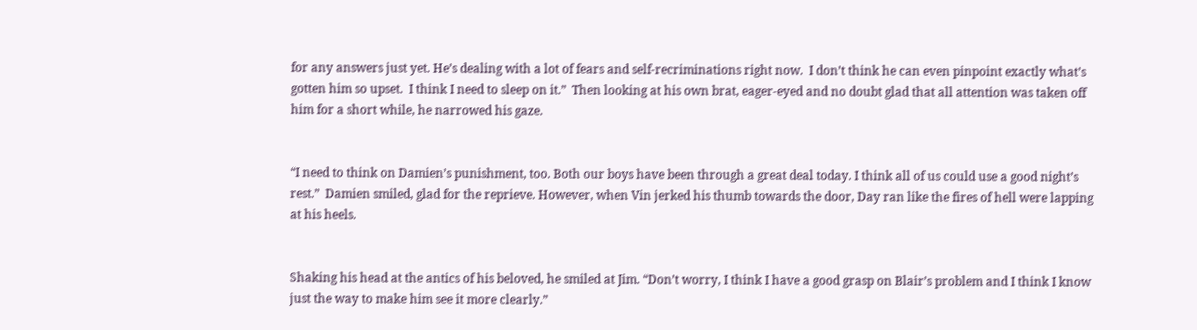for any answers just yet. He’s dealing with a lot of fears and self-recriminations right now.  I don’t think he can even pinpoint exactly what’s gotten him so upset.  I think I need to sleep on it.”  Then looking at his own brat, eager-eyed and no doubt glad that all attention was taken off him for a short while, he narrowed his gaze.


“I need to think on Damien’s punishment, too. Both our boys have been through a great deal today. I think all of us could use a good night’s rest.”  Damien smiled, glad for the reprieve. However, when Vin jerked his thumb towards the door, Day ran like the fires of hell were lapping at his heels.


Shaking his head at the antics of his beloved, he smiled at Jim. “Don’t worry, I think I have a good grasp on Blair’s problem and I think I know just the way to make him see it more clearly.”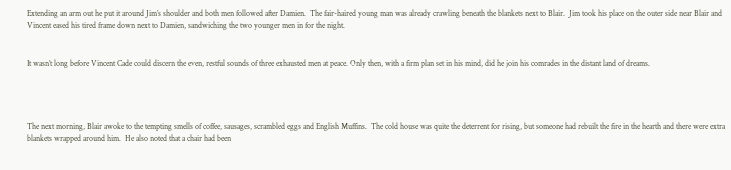Extending an arm out he put it around Jim’s shoulder and both men followed after Damien.  The fair-haired young man was already crawling beneath the blankets next to Blair.  Jim took his place on the outer side near Blair and Vincent eased his tired frame down next to Damien, sandwiching the two younger men in for the night.


It wasn’t long before Vincent Cade could discern the even, restful sounds of three exhausted men at peace. Only then, with a firm plan set in his mind, did he join his comrades in the distant land of dreams.




The next morning, Blair awoke to the tempting smells of coffee, sausages, scrambled eggs and English Muffins.  The cold house was quite the deterrent for rising, but someone had rebuilt the fire in the hearth and there were extra blankets wrapped around him.  He also noted that a chair had been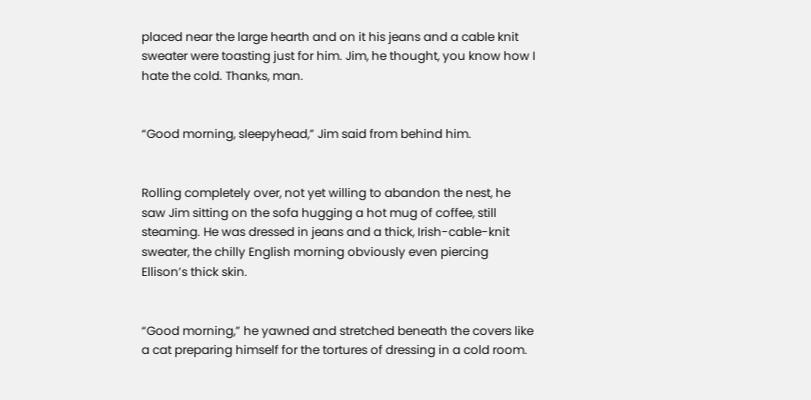placed near the large hearth and on it his jeans and a cable knit sweater were toasting just for him. Jim, he thought, you know how I hate the cold. Thanks, man.


“Good morning, sleepyhead,” Jim said from behind him.


Rolling completely over, not yet willing to abandon the nest, he saw Jim sitting on the sofa hugging a hot mug of coffee, still steaming. He was dressed in jeans and a thick, Irish-cable-knit sweater, the chilly English morning obviously even piercing Ellison’s thick skin.


“Good morning,” he yawned and stretched beneath the covers like a cat preparing himself for the tortures of dressing in a cold room.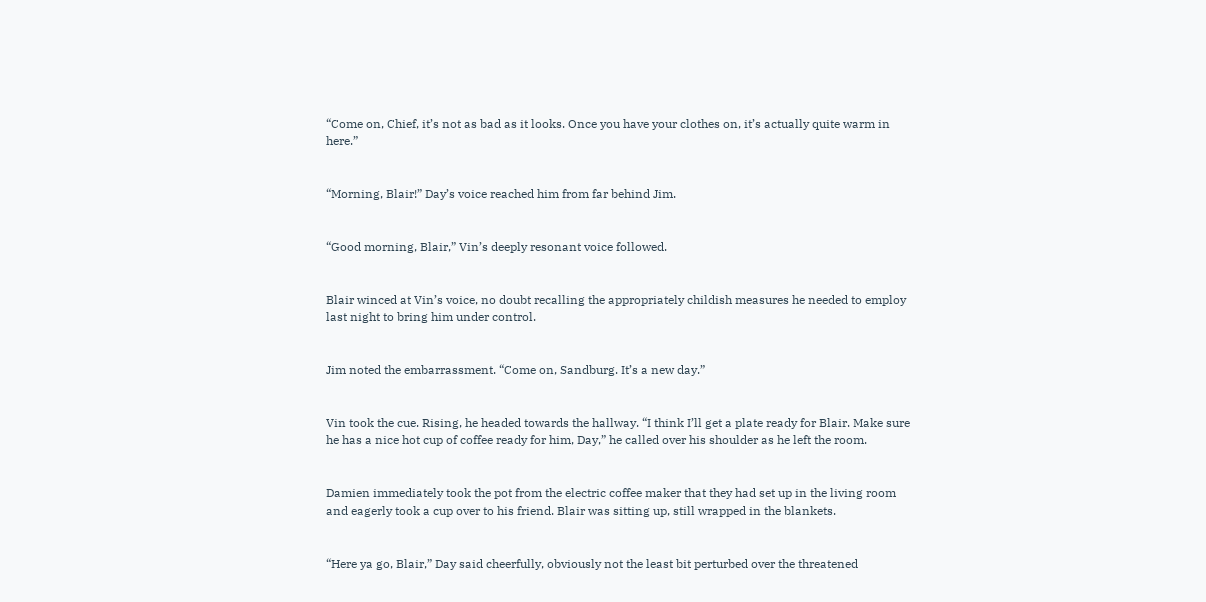“Come on, Chief, it’s not as bad as it looks. Once you have your clothes on, it’s actually quite warm in here.”


“Morning, Blair!” Day’s voice reached him from far behind Jim.


“Good morning, Blair,” Vin’s deeply resonant voice followed.


Blair winced at Vin’s voice, no doubt recalling the appropriately childish measures he needed to employ last night to bring him under control.


Jim noted the embarrassment. “Come on, Sandburg. It’s a new day.”


Vin took the cue. Rising, he headed towards the hallway. “I think I’ll get a plate ready for Blair. Make sure he has a nice hot cup of coffee ready for him, Day,” he called over his shoulder as he left the room.


Damien immediately took the pot from the electric coffee maker that they had set up in the living room and eagerly took a cup over to his friend. Blair was sitting up, still wrapped in the blankets.


“Here ya go, Blair,” Day said cheerfully, obviously not the least bit perturbed over the threatened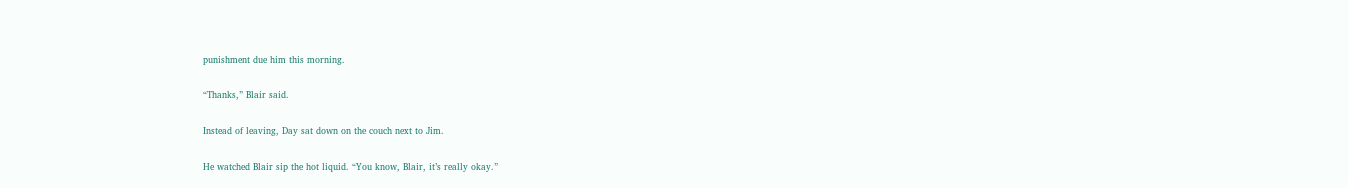punishment due him this morning.


“Thanks,” Blair said.


Instead of leaving, Day sat down on the couch next to Jim.


He watched Blair sip the hot liquid. “You know, Blair, it’s really okay.”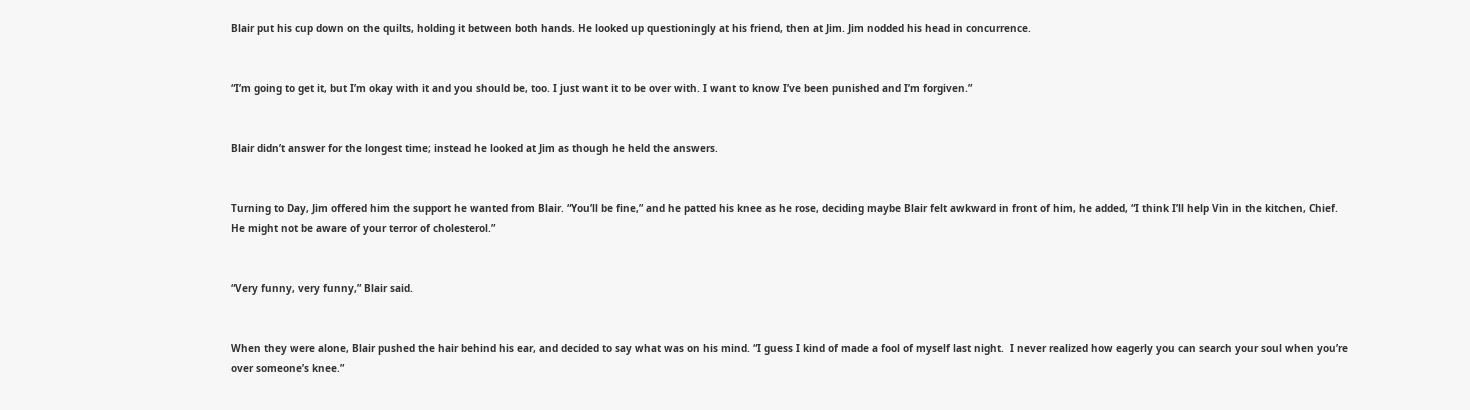Blair put his cup down on the quilts, holding it between both hands. He looked up questioningly at his friend, then at Jim. Jim nodded his head in concurrence.


“I’m going to get it, but I’m okay with it and you should be, too. I just want it to be over with. I want to know I’ve been punished and I’m forgiven.”


Blair didn’t answer for the longest time; instead he looked at Jim as though he held the answers.


Turning to Day, Jim offered him the support he wanted from Blair. “You’ll be fine,” and he patted his knee as he rose, deciding maybe Blair felt awkward in front of him, he added, “I think I’ll help Vin in the kitchen, Chief. He might not be aware of your terror of cholesterol.”


“Very funny, very funny,” Blair said.


When they were alone, Blair pushed the hair behind his ear, and decided to say what was on his mind. “I guess I kind of made a fool of myself last night.  I never realized how eagerly you can search your soul when you’re over someone’s knee.”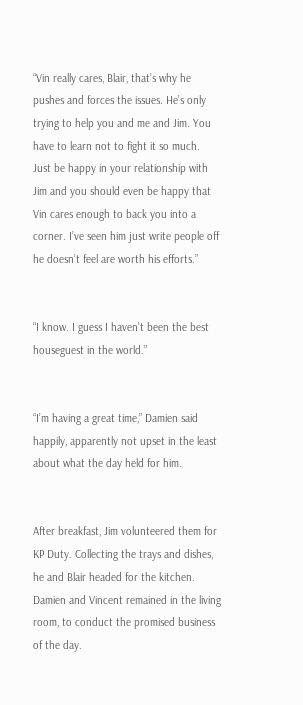“Vin really cares, Blair, that’s why he pushes and forces the issues. He’s only trying to help you and me and Jim. You have to learn not to fight it so much.  Just be happy in your relationship with Jim and you should even be happy that Vin cares enough to back you into a corner. I’ve seen him just write people off he doesn’t feel are worth his efforts.”


“I know. I guess I haven’t been the best houseguest in the world.”


“I’m having a great time,” Damien said happily, apparently not upset in the least about what the day held for him.


After breakfast, Jim volunteered them for KP Duty. Collecting the trays and dishes, he and Blair headed for the kitchen. Damien and Vincent remained in the living room, to conduct the promised business of the day.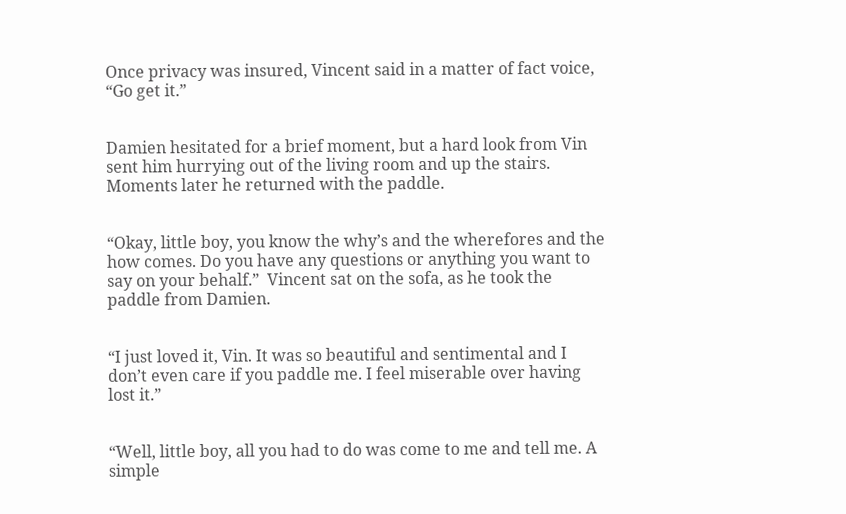Once privacy was insured, Vincent said in a matter of fact voice, “Go get it.”


Damien hesitated for a brief moment, but a hard look from Vin sent him hurrying out of the living room and up the stairs.  Moments later he returned with the paddle.


“Okay, little boy, you know the why’s and the wherefores and the how comes. Do you have any questions or anything you want to say on your behalf.”  Vincent sat on the sofa, as he took the paddle from Damien.


“I just loved it, Vin. It was so beautiful and sentimental and I don’t even care if you paddle me. I feel miserable over having lost it.”


“Well, little boy, all you had to do was come to me and tell me. A simple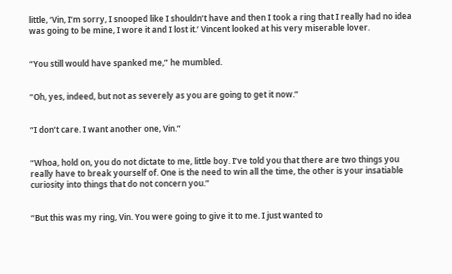little, ‘Vin, I’m sorry, I snooped like I shouldn’t have and then I took a ring that I really had no idea was going to be mine, I wore it and I lost it.’ Vincent looked at his very miserable lover.


“You still would have spanked me,” he mumbled.


“Oh, yes, indeed, but not as severely as you are going to get it now.”


“I don’t care. I want another one, Vin.”


“Whoa, hold on, you do not dictate to me, little boy. I’ve told you that there are two things you really have to break yourself of. One is the need to win all the time, the other is your insatiable curiosity into things that do not concern you.”


“But this was my ring, Vin. You were going to give it to me. I just wanted to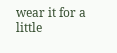wear it for a little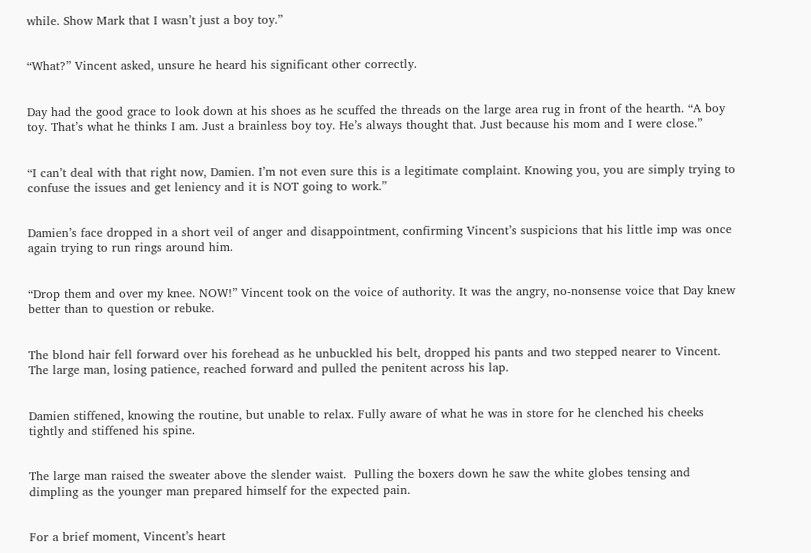while. Show Mark that I wasn’t just a boy toy.”


“What?” Vincent asked, unsure he heard his significant other correctly.


Day had the good grace to look down at his shoes as he scuffed the threads on the large area rug in front of the hearth. “A boy toy. That’s what he thinks I am. Just a brainless boy toy. He’s always thought that. Just because his mom and I were close.”


“I can’t deal with that right now, Damien. I’m not even sure this is a legitimate complaint. Knowing you, you are simply trying to confuse the issues and get leniency and it is NOT going to work.”


Damien’s face dropped in a short veil of anger and disappointment, confirming Vincent’s suspicions that his little imp was once again trying to run rings around him.


“Drop them and over my knee. NOW!” Vincent took on the voice of authority. It was the angry, no-nonsense voice that Day knew better than to question or rebuke.


The blond hair fell forward over his forehead as he unbuckled his belt, dropped his pants and two stepped nearer to Vincent. The large man, losing patience, reached forward and pulled the penitent across his lap.


Damien stiffened, knowing the routine, but unable to relax. Fully aware of what he was in store for he clenched his cheeks tightly and stiffened his spine.


The large man raised the sweater above the slender waist.  Pulling the boxers down he saw the white globes tensing and dimpling as the younger man prepared himself for the expected pain.


For a brief moment, Vincent’s heart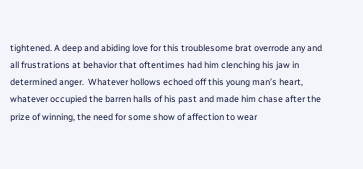tightened. A deep and abiding love for this troublesome brat overrode any and all frustrations at behavior that oftentimes had him clenching his jaw in determined anger.  Whatever hollows echoed off this young man’s heart, whatever occupied the barren halls of his past and made him chase after the prize of winning, the need for some show of affection to wear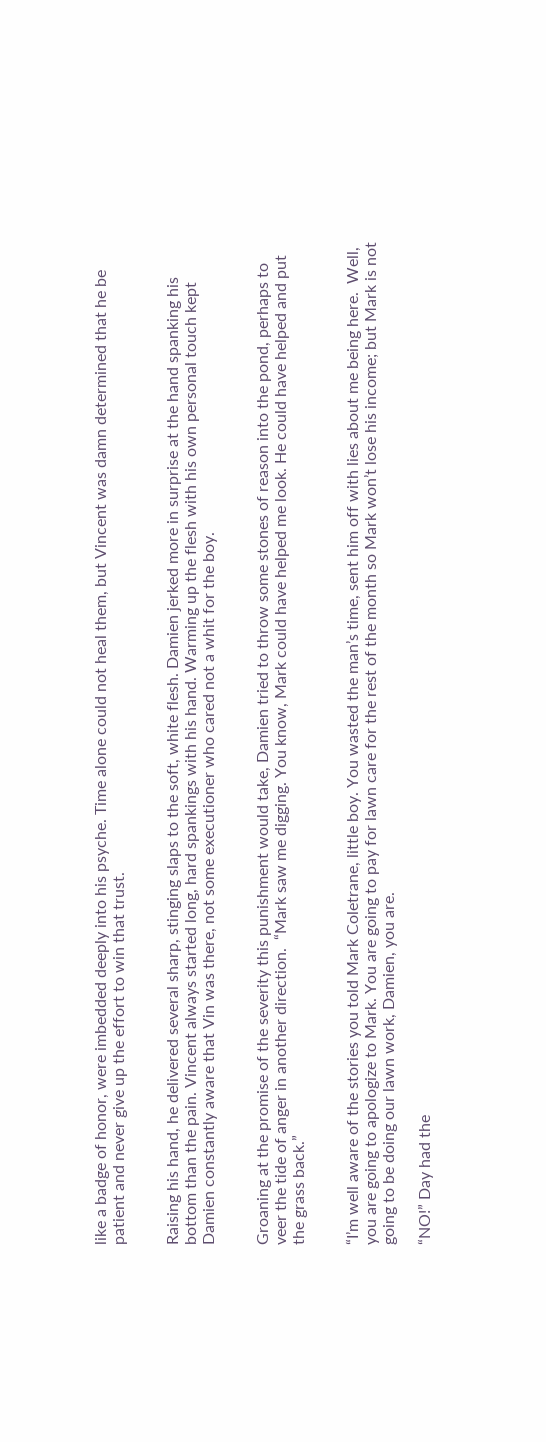like a badge of honor, were imbedded deeply into his psyche. Time alone could not heal them, but Vincent was damn determined that he be patient and never give up the effort to win that trust.


Raising his hand, he delivered several sharp, stinging slaps to the soft, white flesh. Damien jerked more in surprise at the hand spanking his bottom than the pain. Vincent always started long, hard spankings with his hand. Warming up the flesh with his own personal touch kept Damien constantly aware that Vin was there, not some executioner who cared not a whit for the boy.


Groaning at the promise of the severity this punishment would take, Damien tried to throw some stones of reason into the pond, perhaps to veer the tide of anger in another direction.  “Mark saw me digging. You know, Mark could have helped me look. He could have helped and put the grass back.”


“I’m well aware of the stories you told Mark Coletrane, little boy. You wasted the man’s time, sent him off with lies about me being here.  Well, you are going to apologize to Mark. You are going to pay for lawn care for the rest of the month so Mark won’t lose his income; but Mark is not going to be doing our lawn work, Damien, you are.

“NO!” Day had the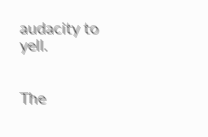audacity to yell.


The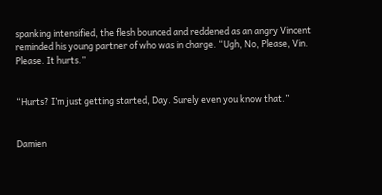spanking intensified, the flesh bounced and reddened as an angry Vincent reminded his young partner of who was in charge. “Ugh, No, Please, Vin. Please. It hurts.”


“Hurts? I’m just getting started, Day. Surely even you know that.”


Damien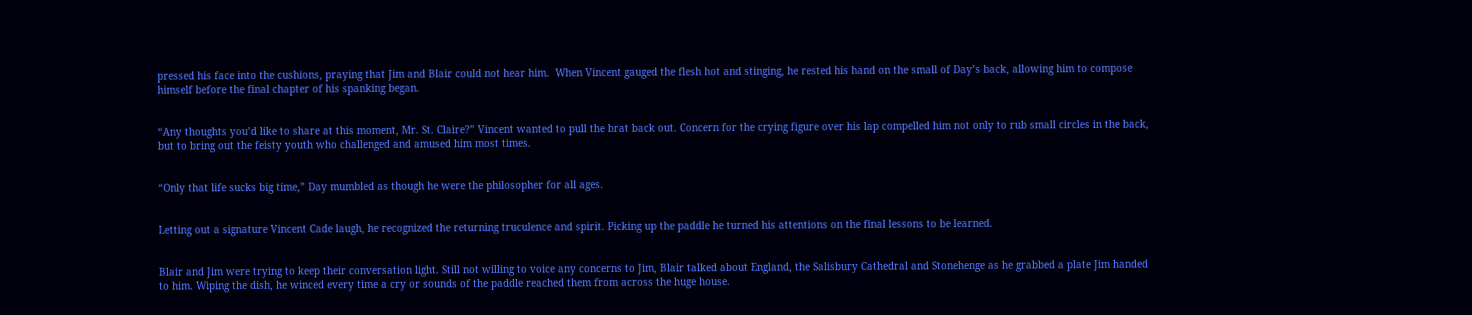pressed his face into the cushions, praying that Jim and Blair could not hear him.  When Vincent gauged the flesh hot and stinging, he rested his hand on the small of Day’s back, allowing him to compose himself before the final chapter of his spanking began.


“Any thoughts you’d like to share at this moment, Mr. St. Claire?” Vincent wanted to pull the brat back out. Concern for the crying figure over his lap compelled him not only to rub small circles in the back, but to bring out the feisty youth who challenged and amused him most times.


“Only that life sucks big time,” Day mumbled as though he were the philosopher for all ages.


Letting out a signature Vincent Cade laugh, he recognized the returning truculence and spirit. Picking up the paddle he turned his attentions on the final lessons to be learned.


Blair and Jim were trying to keep their conversation light. Still not willing to voice any concerns to Jim, Blair talked about England, the Salisbury Cathedral and Stonehenge as he grabbed a plate Jim handed to him. Wiping the dish, he winced every time a cry or sounds of the paddle reached them from across the huge house.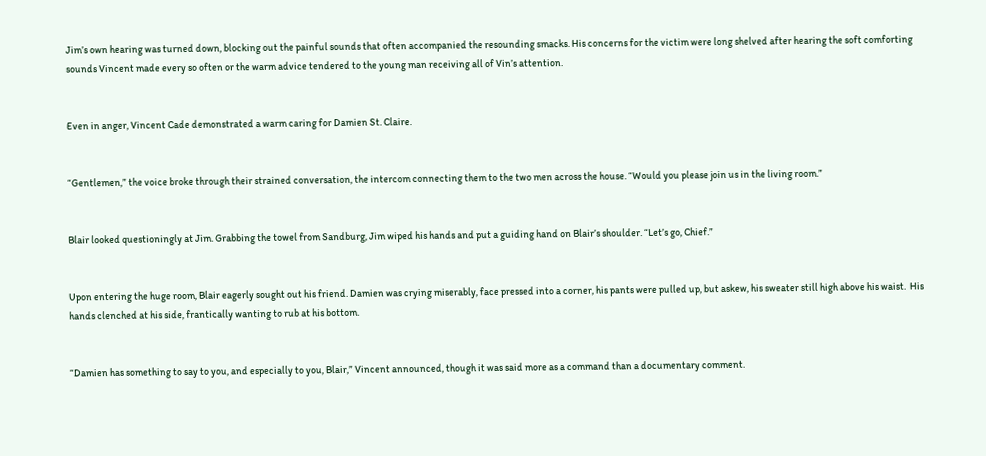Jim’s own hearing was turned down, blocking out the painful sounds that often accompanied the resounding smacks. His concerns for the victim were long shelved after hearing the soft comforting sounds Vincent made every so often or the warm advice tendered to the young man receiving all of Vin’s attention.


Even in anger, Vincent Cade demonstrated a warm caring for Damien St. Claire.


“Gentlemen,” the voice broke through their strained conversation, the intercom connecting them to the two men across the house. “Would you please join us in the living room.”


Blair looked questioningly at Jim. Grabbing the towel from Sandburg, Jim wiped his hands and put a guiding hand on Blair’s shoulder. “Let’s go, Chief.”


Upon entering the huge room, Blair eagerly sought out his friend. Damien was crying miserably, face pressed into a corner, his pants were pulled up, but askew, his sweater still high above his waist.  His hands clenched at his side, frantically wanting to rub at his bottom.


“Damien has something to say to you, and especially to you, Blair,” Vincent announced, though it was said more as a command than a documentary comment.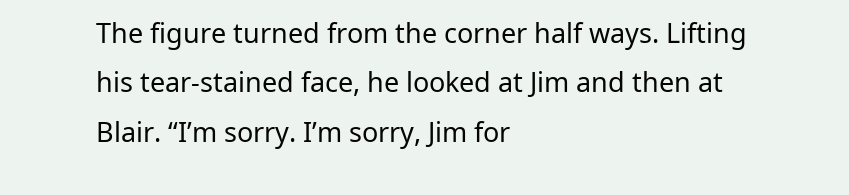The figure turned from the corner half ways. Lifting his tear-stained face, he looked at Jim and then at Blair. “I’m sorry. I’m sorry, Jim for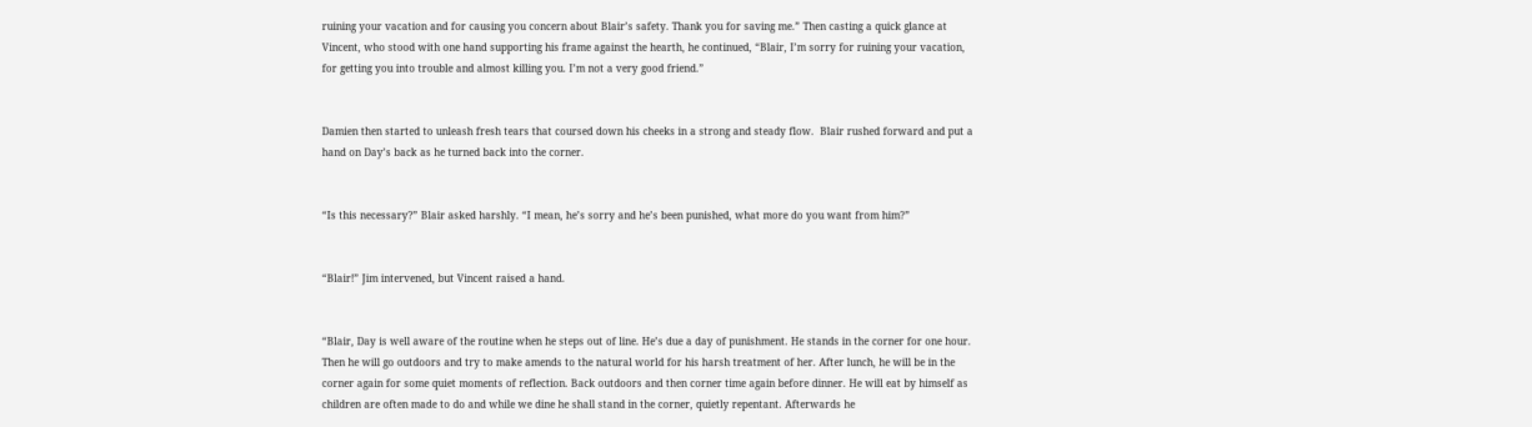ruining your vacation and for causing you concern about Blair’s safety. Thank you for saving me.” Then casting a quick glance at Vincent, who stood with one hand supporting his frame against the hearth, he continued, “Blair, I’m sorry for ruining your vacation, for getting you into trouble and almost killing you. I’m not a very good friend.”


Damien then started to unleash fresh tears that coursed down his cheeks in a strong and steady flow.  Blair rushed forward and put a hand on Day’s back as he turned back into the corner.


“Is this necessary?” Blair asked harshly. “I mean, he’s sorry and he’s been punished, what more do you want from him?”


“Blair!” Jim intervened, but Vincent raised a hand.


“Blair, Day is well aware of the routine when he steps out of line. He’s due a day of punishment. He stands in the corner for one hour. Then he will go outdoors and try to make amends to the natural world for his harsh treatment of her. After lunch, he will be in the corner again for some quiet moments of reflection. Back outdoors and then corner time again before dinner. He will eat by himself as children are often made to do and while we dine he shall stand in the corner, quietly repentant. Afterwards he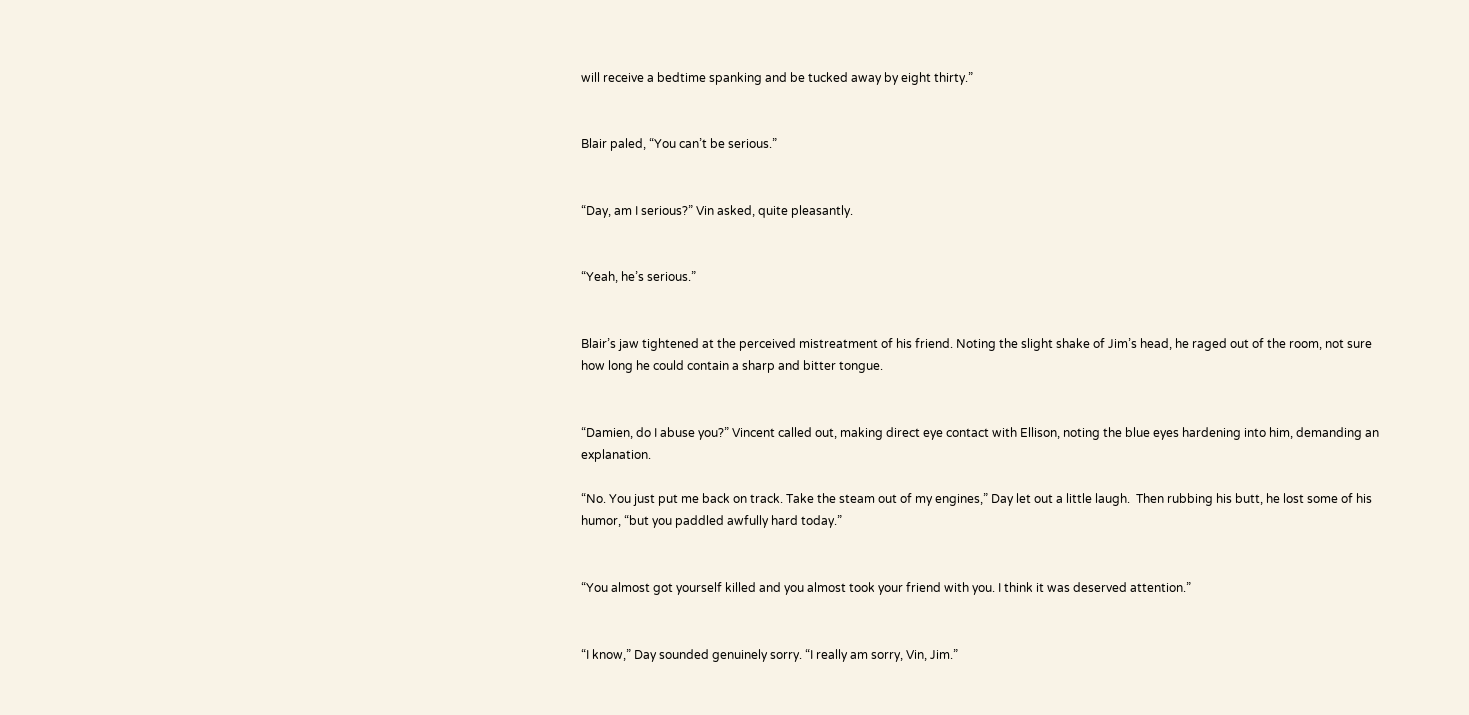will receive a bedtime spanking and be tucked away by eight thirty.”


Blair paled, “You can’t be serious.”


“Day, am I serious?” Vin asked, quite pleasantly.


“Yeah, he’s serious.”


Blair’s jaw tightened at the perceived mistreatment of his friend. Noting the slight shake of Jim’s head, he raged out of the room, not sure how long he could contain a sharp and bitter tongue.


“Damien, do I abuse you?” Vincent called out, making direct eye contact with Ellison, noting the blue eyes hardening into him, demanding an explanation.

“No. You just put me back on track. Take the steam out of my engines,” Day let out a little laugh.  Then rubbing his butt, he lost some of his humor, “but you paddled awfully hard today.”


“You almost got yourself killed and you almost took your friend with you. I think it was deserved attention.”


“I know,” Day sounded genuinely sorry. “I really am sorry, Vin, Jim.”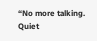“No more talking. Quiet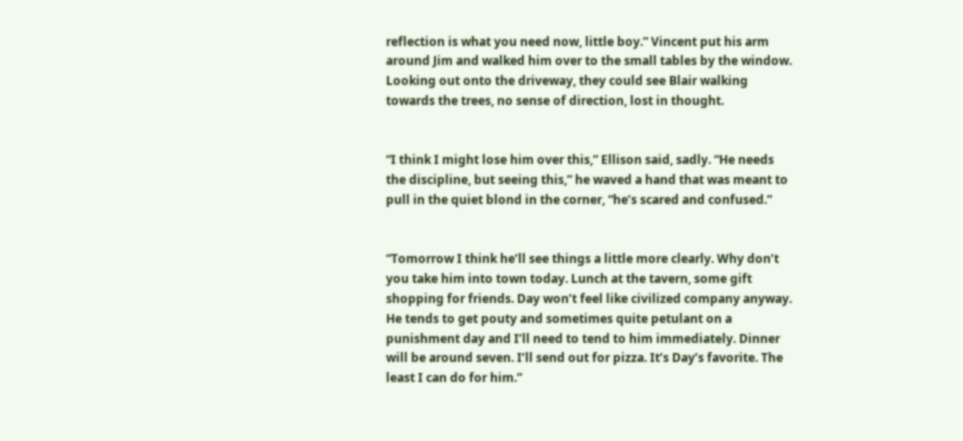reflection is what you need now, little boy.” Vincent put his arm around Jim and walked him over to the small tables by the window.  Looking out onto the driveway, they could see Blair walking towards the trees, no sense of direction, lost in thought.


“I think I might lose him over this,” Ellison said, sadly. “He needs the discipline, but seeing this,” he waved a hand that was meant to pull in the quiet blond in the corner, “he’s scared and confused.”


“Tomorrow I think he’ll see things a little more clearly. Why don’t you take him into town today. Lunch at the tavern, some gift shopping for friends. Day won’t feel like civilized company anyway. He tends to get pouty and sometimes quite petulant on a punishment day and I’ll need to tend to him immediately. Dinner will be around seven. I’ll send out for pizza. It’s Day’s favorite. The least I can do for him.”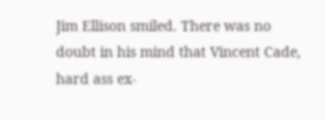Jim Ellison smiled. There was no doubt in his mind that Vincent Cade, hard ass ex-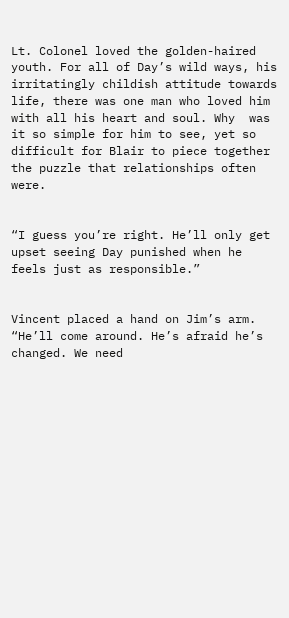Lt. Colonel loved the golden-haired youth. For all of Day’s wild ways, his irritatingly childish attitude towards life, there was one man who loved him with all his heart and soul. Why  was it so simple for him to see, yet so difficult for Blair to piece together the puzzle that relationships often were.


“I guess you’re right. He’ll only get upset seeing Day punished when he feels just as responsible.”


Vincent placed a hand on Jim’s arm. “He’ll come around. He’s afraid he’s changed. We need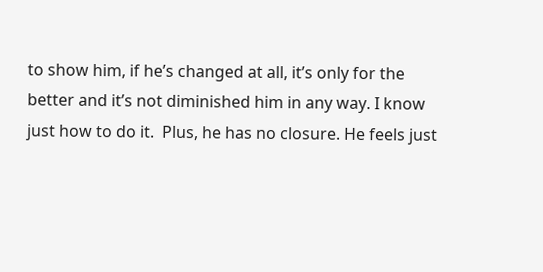to show him, if he’s changed at all, it’s only for the better and it’s not diminished him in any way. I know just how to do it.  Plus, he has no closure. He feels just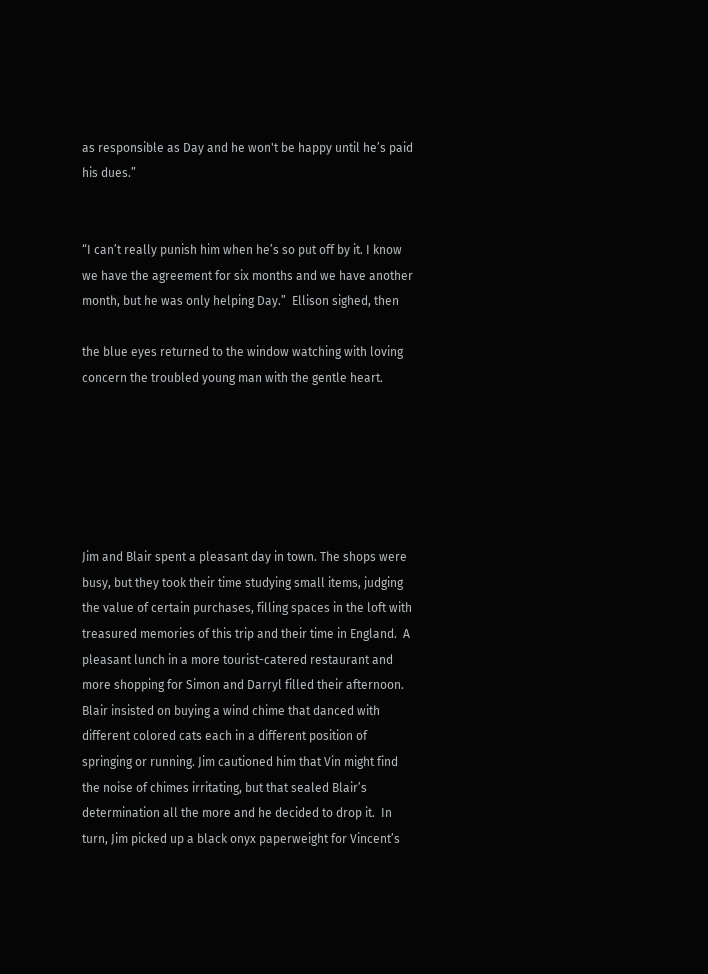as responsible as Day and he won't be happy until he’s paid his dues.”


“I can’t really punish him when he’s so put off by it. I know we have the agreement for six months and we have another month, but he was only helping Day.”  Ellison sighed, then

the blue eyes returned to the window watching with loving concern the troubled young man with the gentle heart.






Jim and Blair spent a pleasant day in town. The shops were busy, but they took their time studying small items, judging the value of certain purchases, filling spaces in the loft with treasured memories of this trip and their time in England.  A pleasant lunch in a more tourist-catered restaurant and more shopping for Simon and Darryl filled their afternoon. Blair insisted on buying a wind chime that danced with different colored cats each in a different position of springing or running. Jim cautioned him that Vin might find the noise of chimes irritating, but that sealed Blair’s determination all the more and he decided to drop it.  In turn, Jim picked up a black onyx paperweight for Vincent’s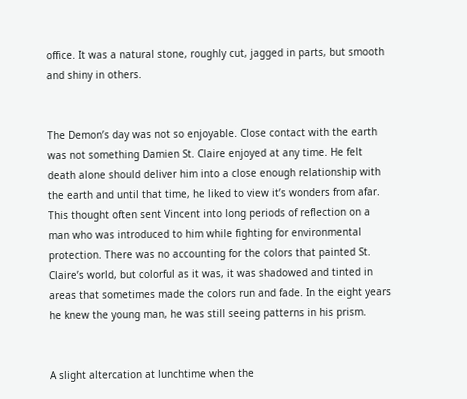office. It was a natural stone, roughly cut, jagged in parts, but smooth and shiny in others.


The Demon’s day was not so enjoyable. Close contact with the earth was not something Damien St. Claire enjoyed at any time. He felt death alone should deliver him into a close enough relationship with the earth and until that time, he liked to view it’s wonders from afar. This thought often sent Vincent into long periods of reflection on a man who was introduced to him while fighting for environmental protection. There was no accounting for the colors that painted St. Claire’s world, but colorful as it was, it was shadowed and tinted in areas that sometimes made the colors run and fade. In the eight years he knew the young man, he was still seeing patterns in his prism.


A slight altercation at lunchtime when the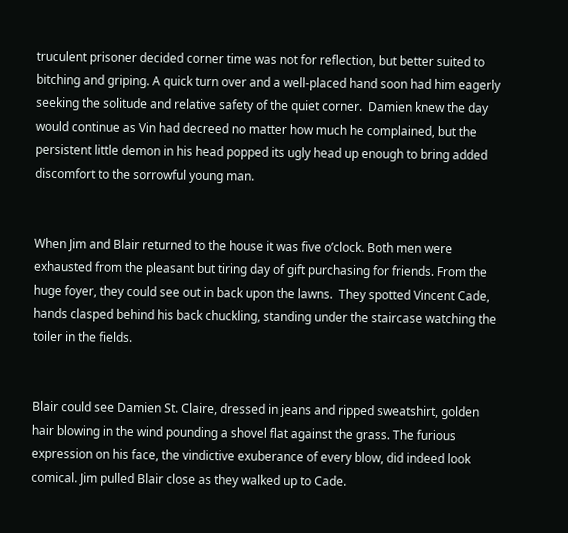truculent prisoner decided corner time was not for reflection, but better suited to bitching and griping. A quick turn over and a well-placed hand soon had him eagerly seeking the solitude and relative safety of the quiet corner.  Damien knew the day would continue as Vin had decreed no matter how much he complained, but the persistent little demon in his head popped its ugly head up enough to bring added discomfort to the sorrowful young man.


When Jim and Blair returned to the house it was five o’clock. Both men were exhausted from the pleasant but tiring day of gift purchasing for friends. From the huge foyer, they could see out in back upon the lawns.  They spotted Vincent Cade, hands clasped behind his back chuckling, standing under the staircase watching the toiler in the fields.


Blair could see Damien St. Claire, dressed in jeans and ripped sweatshirt, golden hair blowing in the wind pounding a shovel flat against the grass. The furious expression on his face, the vindictive exuberance of every blow, did indeed look comical. Jim pulled Blair close as they walked up to Cade.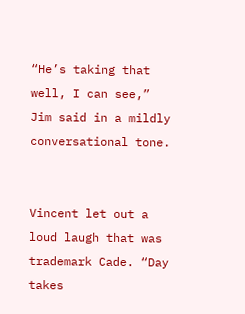“He’s taking that well, I can see,” Jim said in a mildly conversational tone.


Vincent let out a loud laugh that was trademark Cade. “Day takes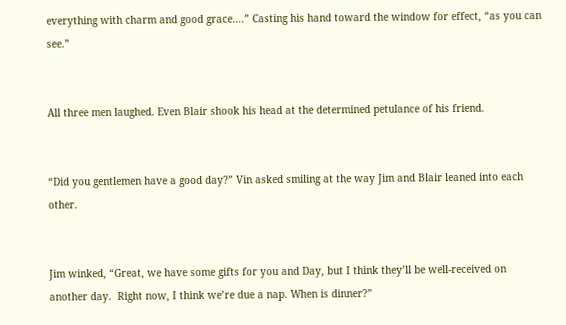everything with charm and good grace….” Casting his hand toward the window for effect, “as you can see.”


All three men laughed. Even Blair shook his head at the determined petulance of his friend.


“Did you gentlemen have a good day?” Vin asked smiling at the way Jim and Blair leaned into each other.


Jim winked, “Great, we have some gifts for you and Day, but I think they’ll be well-received on another day.  Right now, I think we’re due a nap. When is dinner?”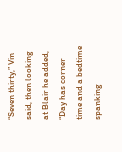“Seven thirty,” Vin said, then looking at Blair he added, “Day has corner time and a bedtime spanking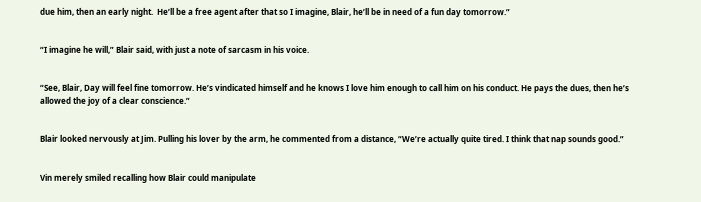due him, then an early night.  He’ll be a free agent after that so I imagine, Blair, he’ll be in need of a fun day tomorrow.”


“I imagine he will,” Blair said, with just a note of sarcasm in his voice.


“See, Blair, Day will feel fine tomorrow. He’s vindicated himself and he knows I love him enough to call him on his conduct. He pays the dues, then he’s allowed the joy of a clear conscience.”


Blair looked nervously at Jim. Pulling his lover by the arm, he commented from a distance, “We’re actually quite tired. I think that nap sounds good.”


Vin merely smiled recalling how Blair could manipulate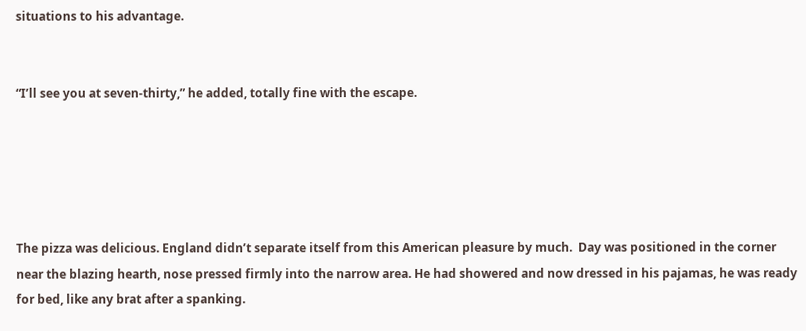situations to his advantage.


“I’ll see you at seven-thirty,” he added, totally fine with the escape.





The pizza was delicious. England didn’t separate itself from this American pleasure by much.  Day was positioned in the corner near the blazing hearth, nose pressed firmly into the narrow area. He had showered and now dressed in his pajamas, he was ready for bed, like any brat after a spanking.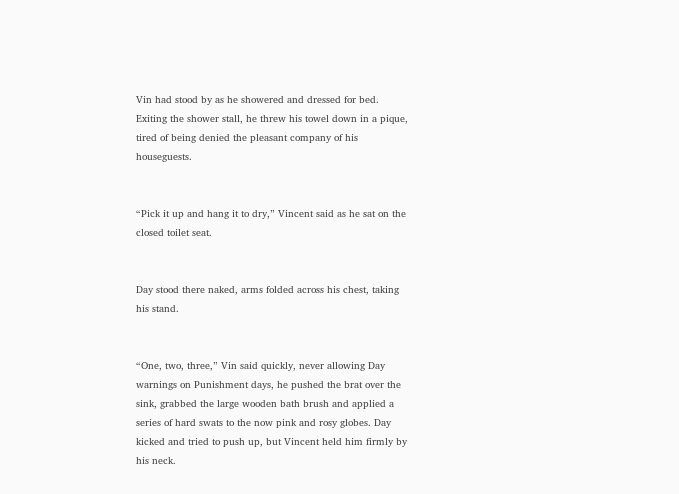Vin had stood by as he showered and dressed for bed. Exiting the shower stall, he threw his towel down in a pique, tired of being denied the pleasant company of his houseguests.


“Pick it up and hang it to dry,” Vincent said as he sat on the closed toilet seat.


Day stood there naked, arms folded across his chest, taking his stand.


“One, two, three,” Vin said quickly, never allowing Day warnings on Punishment days, he pushed the brat over the sink, grabbed the large wooden bath brush and applied a series of hard swats to the now pink and rosy globes. Day kicked and tried to push up, but Vincent held him firmly by his neck.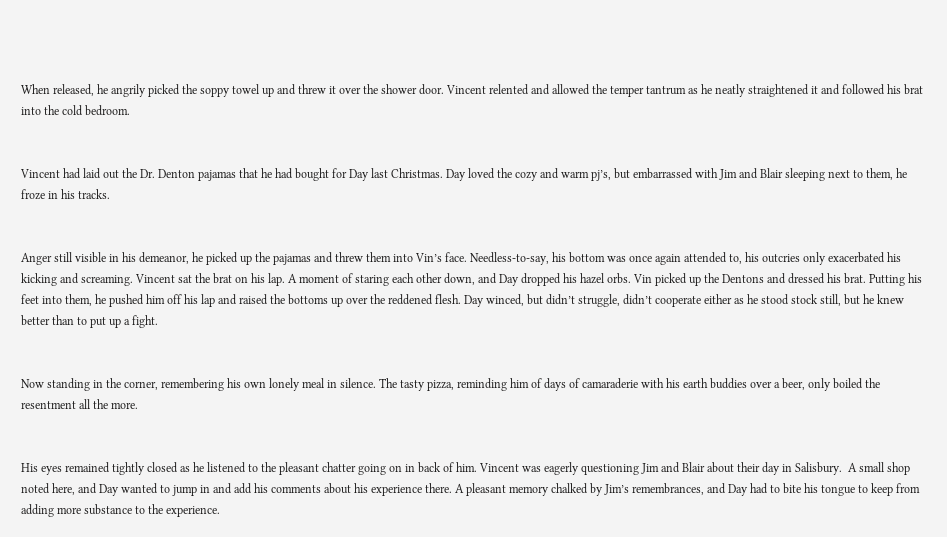When released, he angrily picked the soppy towel up and threw it over the shower door. Vincent relented and allowed the temper tantrum as he neatly straightened it and followed his brat into the cold bedroom.


Vincent had laid out the Dr. Denton pajamas that he had bought for Day last Christmas. Day loved the cozy and warm pj’s, but embarrassed with Jim and Blair sleeping next to them, he froze in his tracks.


Anger still visible in his demeanor, he picked up the pajamas and threw them into Vin’s face. Needless-to-say, his bottom was once again attended to, his outcries only exacerbated his kicking and screaming. Vincent sat the brat on his lap. A moment of staring each other down, and Day dropped his hazel orbs. Vin picked up the Dentons and dressed his brat. Putting his feet into them, he pushed him off his lap and raised the bottoms up over the reddened flesh. Day winced, but didn’t struggle, didn’t cooperate either as he stood stock still, but he knew better than to put up a fight.


Now standing in the corner, remembering his own lonely meal in silence. The tasty pizza, reminding him of days of camaraderie with his earth buddies over a beer, only boiled the resentment all the more.


His eyes remained tightly closed as he listened to the pleasant chatter going on in back of him. Vincent was eagerly questioning Jim and Blair about their day in Salisbury.  A small shop noted here, and Day wanted to jump in and add his comments about his experience there. A pleasant memory chalked by Jim’s remembrances, and Day had to bite his tongue to keep from adding more substance to the experience.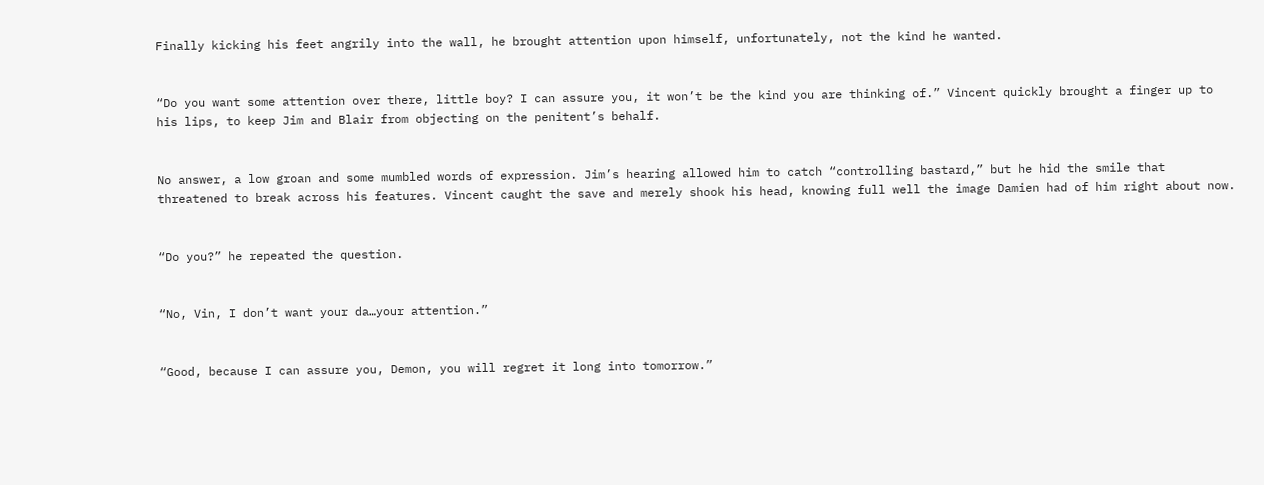Finally kicking his feet angrily into the wall, he brought attention upon himself, unfortunately, not the kind he wanted.


“Do you want some attention over there, little boy? I can assure you, it won’t be the kind you are thinking of.” Vincent quickly brought a finger up to his lips, to keep Jim and Blair from objecting on the penitent’s behalf.


No answer, a low groan and some mumbled words of expression. Jim’s hearing allowed him to catch “controlling bastard,” but he hid the smile that threatened to break across his features. Vincent caught the save and merely shook his head, knowing full well the image Damien had of him right about now.


“Do you?” he repeated the question.


“No, Vin, I don’t want your da…your attention.”


“Good, because I can assure you, Demon, you will regret it long into tomorrow.”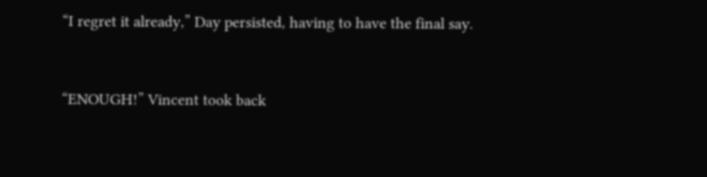“I regret it already,” Day persisted, having to have the final say.


“ENOUGH!” Vincent took back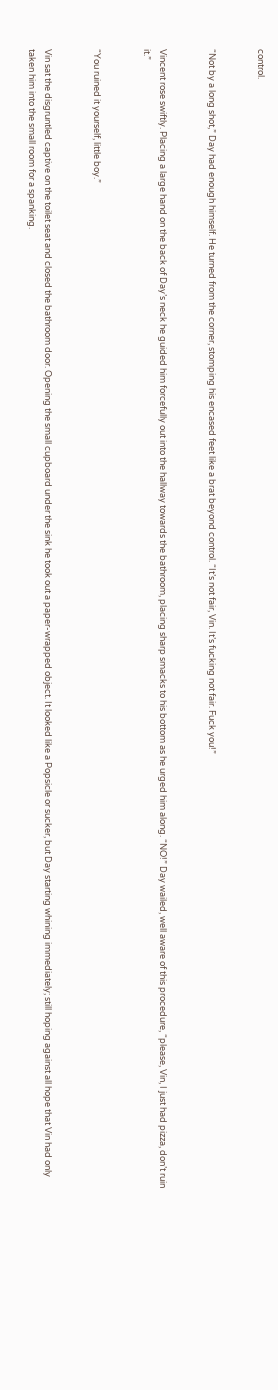control.


“Not by a long shot,” Day had enough himself. He turned from the corner, stomping his encased feet like a brat beyond control. “It’s not fair, Vin. It’s fucking not fair. Fuck you!”


Vincent rose swiftly. Placing a large hand on the back of Day’s neck he guided him forcefully out into the hallway towards the bathroom, placing sharp smacks to his bottom as he urged him along. “NO!” Day wailed, well aware of this procedure, “please, Vin, I just had pizza, don’t ruin it.”


“You ruined it yourself, little boy.”


Vin sat the disgruntled captive on the toilet seat and closed the bathroom door. Opening the small cupboard under the sink he took out a paper-wrapped object. It looked like a Popsicle or sucker, but Day starting whining immediately; still hoping against all hope that Vin had only taken him into the small room for a spanking.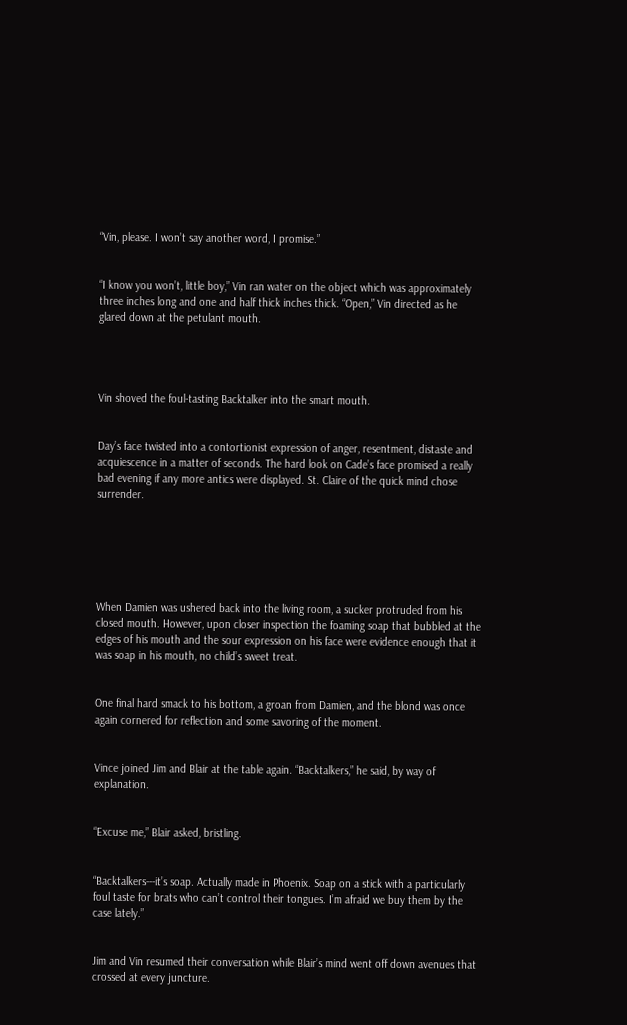“Vin, please. I won’t say another word, I promise.”


“I know you won’t, little boy,” Vin ran water on the object which was approximately three inches long and one and half thick inches thick. “Open,” Vin directed as he glared down at the petulant mouth.




Vin shoved the foul-tasting Backtalker into the smart mouth.


Day’s face twisted into a contortionist expression of anger, resentment, distaste and acquiescence in a matter of seconds. The hard look on Cade’s face promised a really bad evening if any more antics were displayed. St. Claire of the quick mind chose surrender.






When Damien was ushered back into the living room, a sucker protruded from his closed mouth. However, upon closer inspection the foaming soap that bubbled at the edges of his mouth and the sour expression on his face were evidence enough that it was soap in his mouth, no child’s sweet treat.


One final hard smack to his bottom, a groan from Damien, and the blond was once again cornered for reflection and some savoring of the moment.


Vince joined Jim and Blair at the table again. “Backtalkers,” he said, by way of explanation.


“Excuse me,” Blair asked, bristling.


“Backtalkers---it’s soap. Actually made in Phoenix. Soap on a stick with a particularly foul taste for brats who can’t control their tongues. I’m afraid we buy them by the case lately.”


Jim and Vin resumed their conversation while Blair’s mind went off down avenues that crossed at every juncture.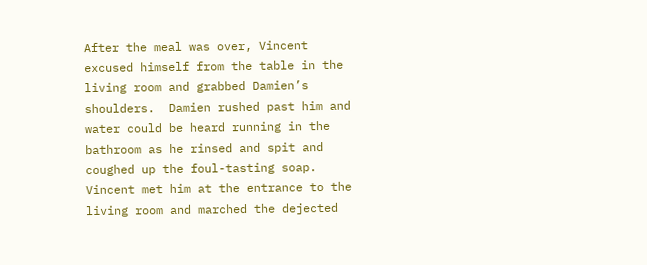After the meal was over, Vincent excused himself from the table in the living room and grabbed Damien’s shoulders.  Damien rushed past him and water could be heard running in the bathroom as he rinsed and spit and coughed up the foul-tasting soap. Vincent met him at the entrance to the living room and marched the dejected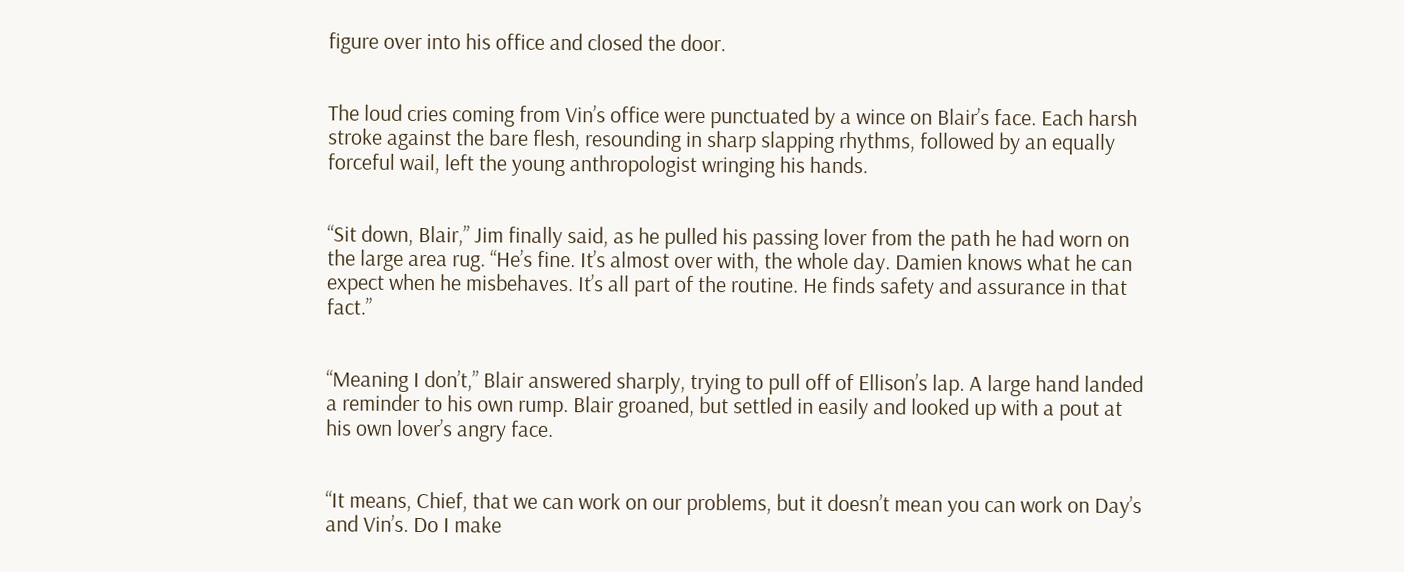figure over into his office and closed the door.


The loud cries coming from Vin’s office were punctuated by a wince on Blair’s face. Each harsh stroke against the bare flesh, resounding in sharp slapping rhythms, followed by an equally forceful wail, left the young anthropologist wringing his hands.


“Sit down, Blair,” Jim finally said, as he pulled his passing lover from the path he had worn on the large area rug. “He’s fine. It’s almost over with, the whole day. Damien knows what he can expect when he misbehaves. It’s all part of the routine. He finds safety and assurance in that fact.”


“Meaning I don’t,” Blair answered sharply, trying to pull off of Ellison’s lap. A large hand landed a reminder to his own rump. Blair groaned, but settled in easily and looked up with a pout at his own lover’s angry face.


“It means, Chief, that we can work on our problems, but it doesn’t mean you can work on Day’s and Vin’s. Do I make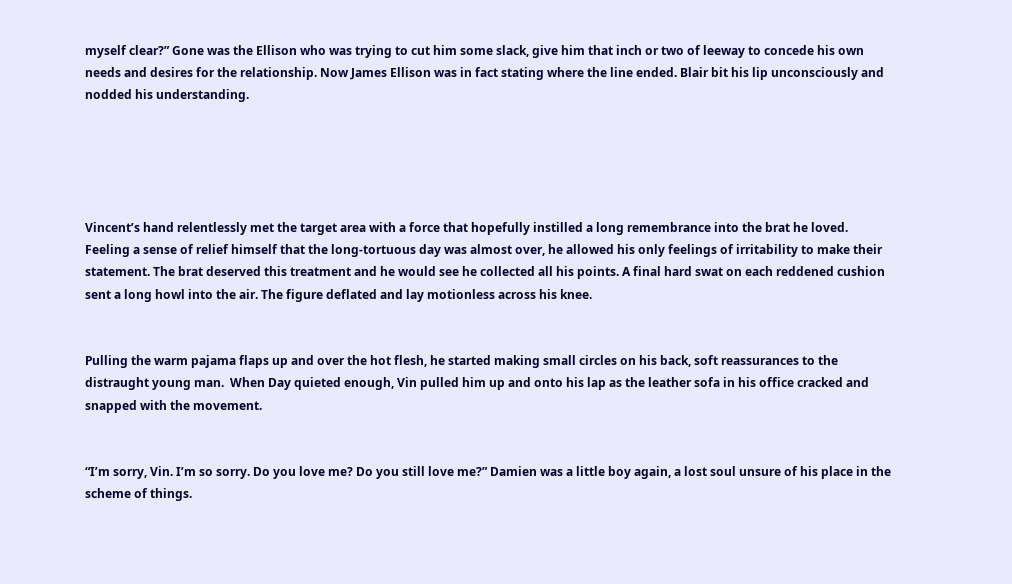myself clear?” Gone was the Ellison who was trying to cut him some slack, give him that inch or two of leeway to concede his own needs and desires for the relationship. Now James Ellison was in fact stating where the line ended. Blair bit his lip unconsciously and nodded his understanding.





Vincent’s hand relentlessly met the target area with a force that hopefully instilled a long remembrance into the brat he loved.  Feeling a sense of relief himself that the long-tortuous day was almost over, he allowed his only feelings of irritability to make their statement. The brat deserved this treatment and he would see he collected all his points. A final hard swat on each reddened cushion sent a long howl into the air. The figure deflated and lay motionless across his knee.


Pulling the warm pajama flaps up and over the hot flesh, he started making small circles on his back, soft reassurances to the distraught young man.  When Day quieted enough, Vin pulled him up and onto his lap as the leather sofa in his office cracked and snapped with the movement.


“I’m sorry, Vin. I’m so sorry. Do you love me? Do you still love me?” Damien was a little boy again, a lost soul unsure of his place in the scheme of things.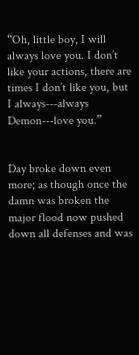“Oh, little boy, I will always love you. I don’t like your actions, there are times I don’t like you, but I always---always Demon---love you.”


Day broke down even more; as though once the damn was broken the major flood now pushed down all defenses and was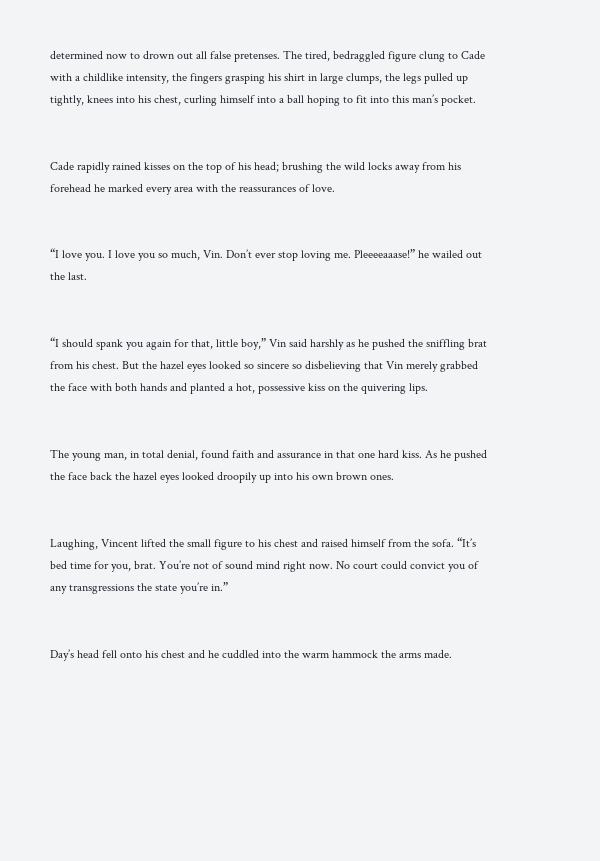determined now to drown out all false pretenses. The tired, bedraggled figure clung to Cade with a childlike intensity, the fingers grasping his shirt in large clumps, the legs pulled up tightly, knees into his chest, curling himself into a ball hoping to fit into this man’s pocket.


Cade rapidly rained kisses on the top of his head; brushing the wild locks away from his forehead he marked every area with the reassurances of love.


“I love you. I love you so much, Vin. Don’t ever stop loving me. Pleeeeaaase!” he wailed out the last.


“I should spank you again for that, little boy,” Vin said harshly as he pushed the sniffling brat from his chest. But the hazel eyes looked so sincere so disbelieving that Vin merely grabbed the face with both hands and planted a hot, possessive kiss on the quivering lips.


The young man, in total denial, found faith and assurance in that one hard kiss. As he pushed the face back the hazel eyes looked droopily up into his own brown ones.


Laughing, Vincent lifted the small figure to his chest and raised himself from the sofa. “It’s bed time for you, brat. You’re not of sound mind right now. No court could convict you of any transgressions the state you’re in.”


Day’s head fell onto his chest and he cuddled into the warm hammock the arms made.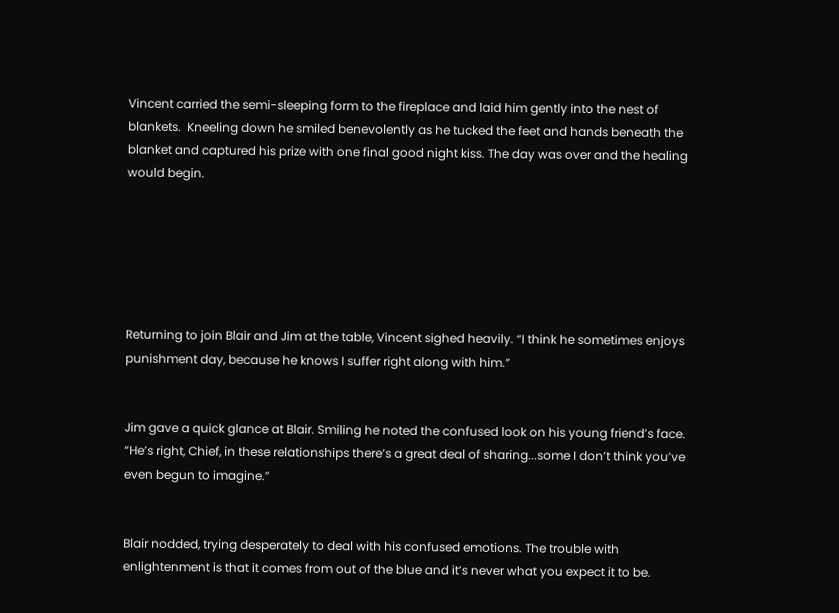Vincent carried the semi-sleeping form to the fireplace and laid him gently into the nest of blankets.  Kneeling down he smiled benevolently as he tucked the feet and hands beneath the blanket and captured his prize with one final good night kiss. The day was over and the healing would begin.






Returning to join Blair and Jim at the table, Vincent sighed heavily. “I think he sometimes enjoys punishment day, because he knows I suffer right along with him.”


Jim gave a quick glance at Blair. Smiling he noted the confused look on his young friend’s face. “He’s right, Chief, in these relationships there’s a great deal of sharing...some I don’t think you’ve even begun to imagine.”


Blair nodded, trying desperately to deal with his confused emotions. The trouble with enlightenment is that it comes from out of the blue and it’s never what you expect it to be.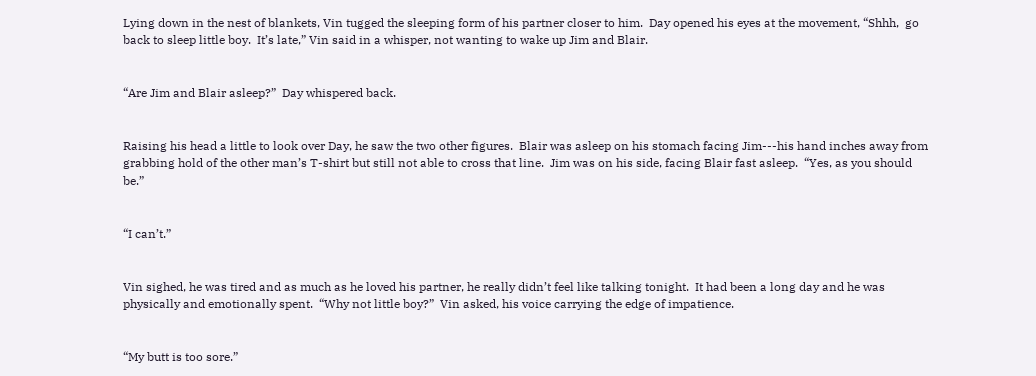Lying down in the nest of blankets, Vin tugged the sleeping form of his partner closer to him.  Day opened his eyes at the movement, “Shhh,  go back to sleep little boy.  It’s late,” Vin said in a whisper, not wanting to wake up Jim and Blair.


“Are Jim and Blair asleep?”  Day whispered back.


Raising his head a little to look over Day, he saw the two other figures.  Blair was asleep on his stomach facing Jim---his hand inches away from grabbing hold of the other man’s T-shirt but still not able to cross that line.  Jim was on his side, facing Blair fast asleep.  “Yes, as you should be.”


“I can’t.”


Vin sighed, he was tired and as much as he loved his partner, he really didn’t feel like talking tonight.  It had been a long day and he was physically and emotionally spent.  “Why not little boy?”  Vin asked, his voice carrying the edge of impatience.


“My butt is too sore.”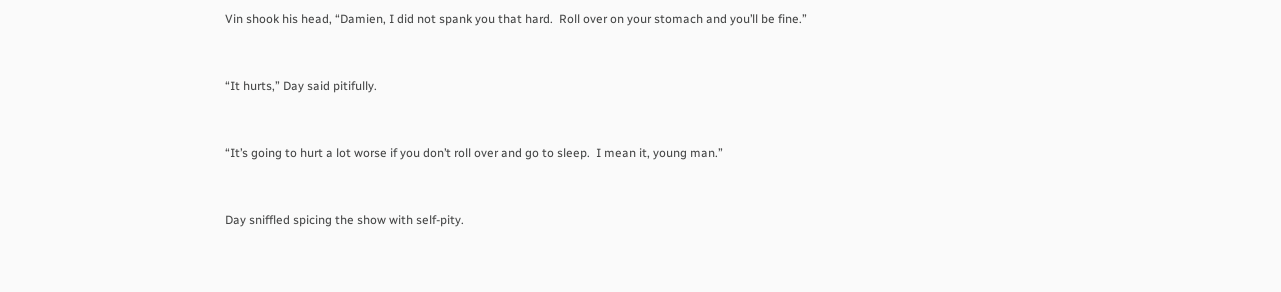Vin shook his head, “Damien, I did not spank you that hard.  Roll over on your stomach and you’ll be fine.”


“It hurts,” Day said pitifully.


“It’s going to hurt a lot worse if you don’t roll over and go to sleep.  I mean it, young man.”


Day sniffled spicing the show with self-pity.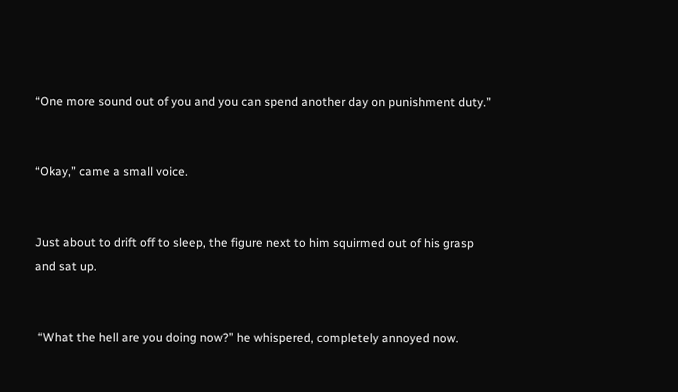“One more sound out of you and you can spend another day on punishment duty.”


“Okay,” came a small voice.


Just about to drift off to sleep, the figure next to him squirmed out of his grasp and sat up.


 “What the hell are you doing now?” he whispered, completely annoyed now.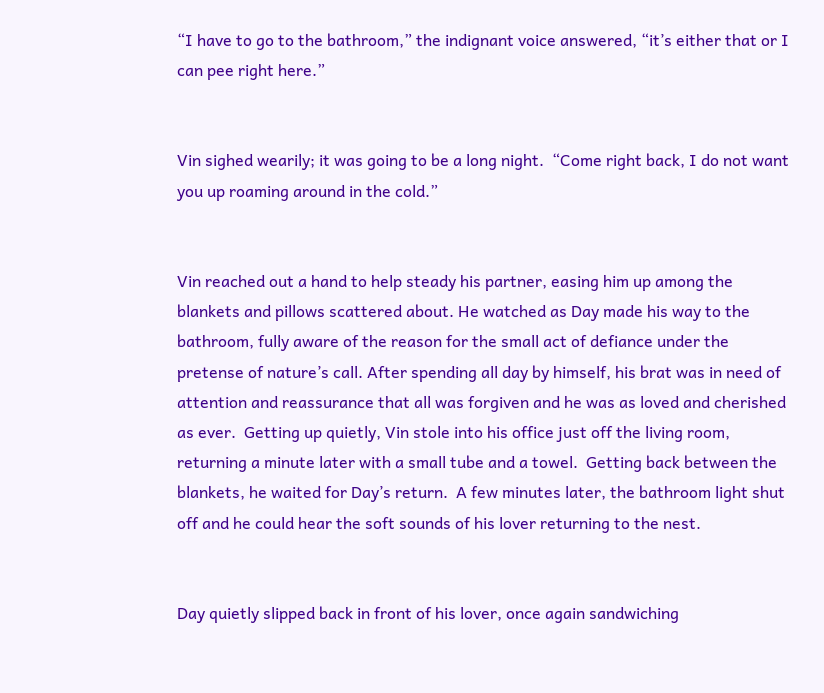“I have to go to the bathroom,” the indignant voice answered, “it’s either that or I can pee right here.”


Vin sighed wearily; it was going to be a long night.  “Come right back, I do not want you up roaming around in the cold.”


Vin reached out a hand to help steady his partner, easing him up among the blankets and pillows scattered about. He watched as Day made his way to the bathroom, fully aware of the reason for the small act of defiance under the pretense of nature’s call. After spending all day by himself, his brat was in need of attention and reassurance that all was forgiven and he was as loved and cherished as ever.  Getting up quietly, Vin stole into his office just off the living room, returning a minute later with a small tube and a towel.  Getting back between the blankets, he waited for Day’s return.  A few minutes later, the bathroom light shut off and he could hear the soft sounds of his lover returning to the nest.


Day quietly slipped back in front of his lover, once again sandwiching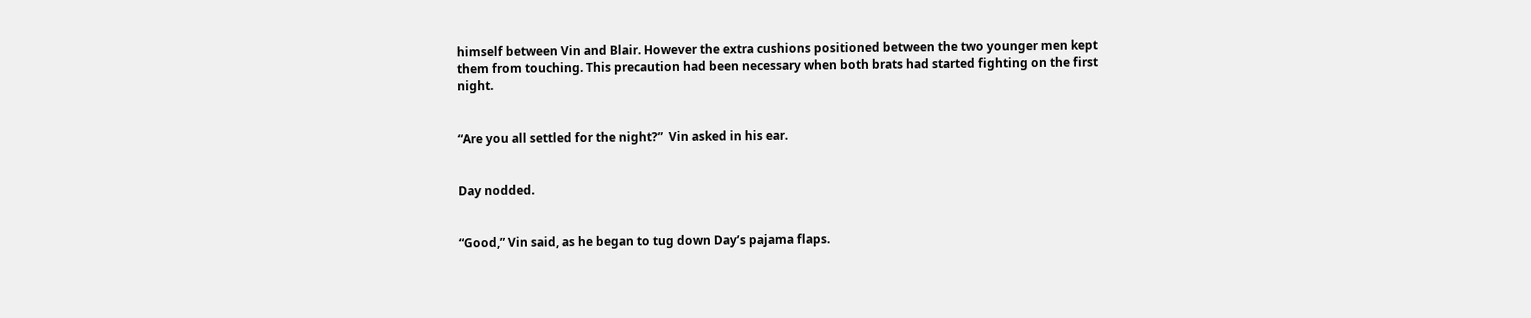himself between Vin and Blair. However the extra cushions positioned between the two younger men kept them from touching. This precaution had been necessary when both brats had started fighting on the first night.


“Are you all settled for the night?”  Vin asked in his ear.


Day nodded.


“Good,” Vin said, as he began to tug down Day’s pajama flaps.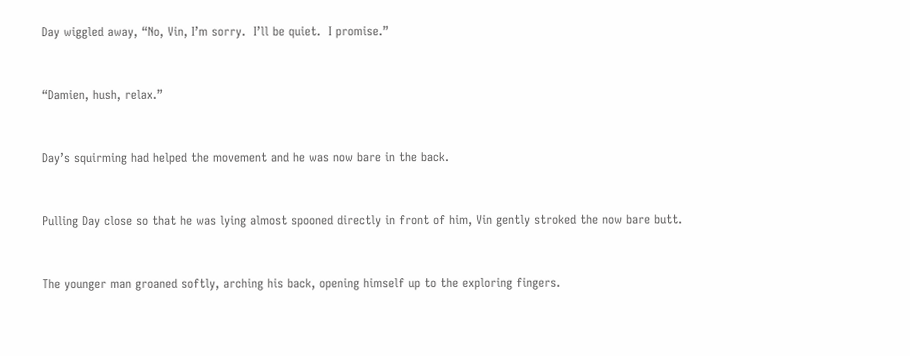Day wiggled away, “No, Vin, I’m sorry.  I’ll be quiet.  I promise.”


“Damien, hush, relax.”


Day’s squirming had helped the movement and he was now bare in the back.


Pulling Day close so that he was lying almost spooned directly in front of him, Vin gently stroked the now bare butt.


The younger man groaned softly, arching his back, opening himself up to the exploring fingers.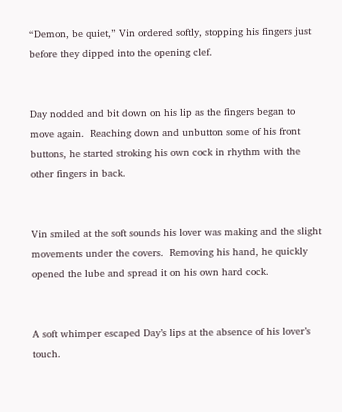“Demon, be quiet,” Vin ordered softly, stopping his fingers just before they dipped into the opening clef.


Day nodded and bit down on his lip as the fingers began to move again.  Reaching down and unbutton some of his front buttons, he started stroking his own cock in rhythm with the other fingers in back.


Vin smiled at the soft sounds his lover was making and the slight movements under the covers.  Removing his hand, he quickly opened the lube and spread it on his own hard cock.


A soft whimper escaped Day’s lips at the absence of his lover’s touch.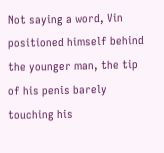Not saying a word, Vin positioned himself behind the younger man, the tip of his penis barely touching his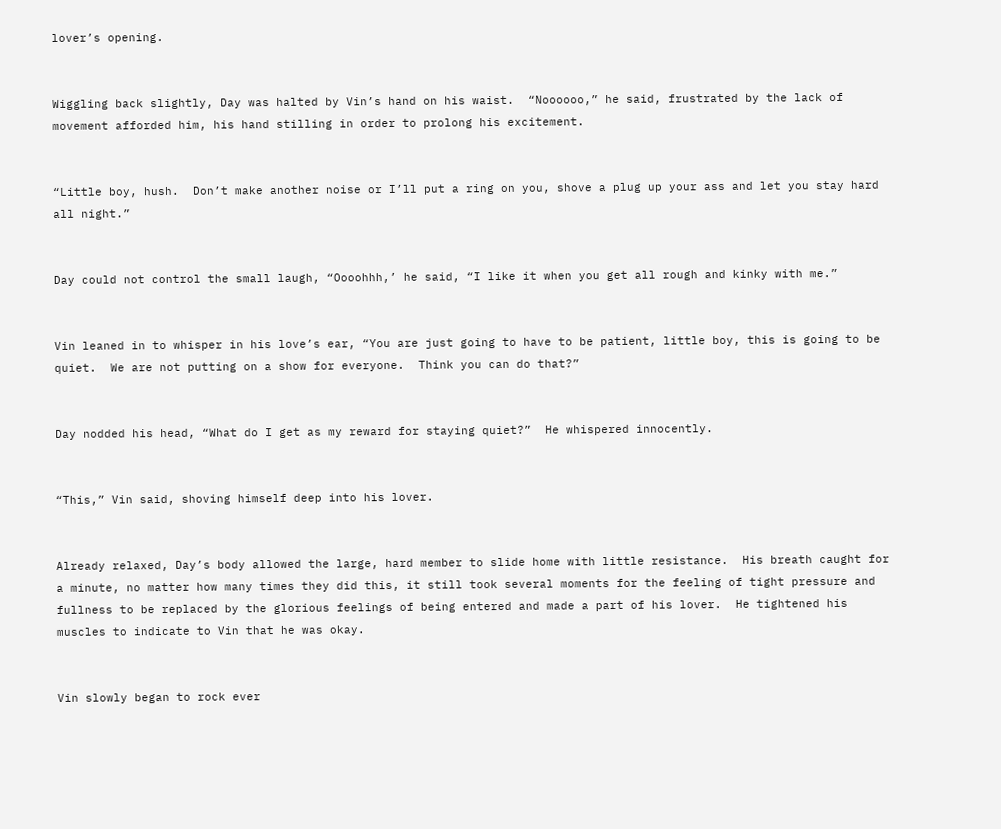lover’s opening.


Wiggling back slightly, Day was halted by Vin’s hand on his waist.  “Noooooo,” he said, frustrated by the lack of movement afforded him, his hand stilling in order to prolong his excitement.


“Little boy, hush.  Don’t make another noise or I’ll put a ring on you, shove a plug up your ass and let you stay hard all night.”


Day could not control the small laugh, “Oooohhh,’ he said, “I like it when you get all rough and kinky with me.”


Vin leaned in to whisper in his love’s ear, “You are just going to have to be patient, little boy, this is going to be quiet.  We are not putting on a show for everyone.  Think you can do that?”


Day nodded his head, “What do I get as my reward for staying quiet?”  He whispered innocently.


“This,” Vin said, shoving himself deep into his lover.


Already relaxed, Day’s body allowed the large, hard member to slide home with little resistance.  His breath caught for a minute, no matter how many times they did this, it still took several moments for the feeling of tight pressure and fullness to be replaced by the glorious feelings of being entered and made a part of his lover.  He tightened his muscles to indicate to Vin that he was okay.


Vin slowly began to rock ever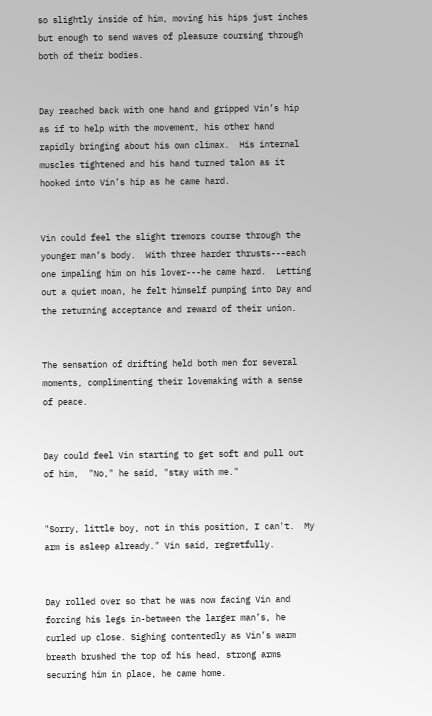so slightly inside of him, moving his hips just inches but enough to send waves of pleasure coursing through both of their bodies.


Day reached back with one hand and gripped Vin’s hip as if to help with the movement, his other hand rapidly bringing about his own climax.  His internal muscles tightened and his hand turned talon as it hooked into Vin’s hip as he came hard.


Vin could feel the slight tremors course through the younger man’s body.  With three harder thrusts---each one impaling him on his lover---he came hard.  Letting out a quiet moan, he felt himself pumping into Day and the returning acceptance and reward of their union.


The sensation of drifting held both men for several moments, complimenting their lovemaking with a sense of peace.


Day could feel Vin starting to get soft and pull out of him,  "No," he said, "stay with me."


"Sorry, little boy, not in this position, I can't.  My arm is asleep already." Vin said, regretfully.


Day rolled over so that he was now facing Vin and forcing his legs in-between the larger man’s, he curled up close. Sighing contentedly as Vin’s warm breath brushed the top of his head, strong arms securing him in place, he came home.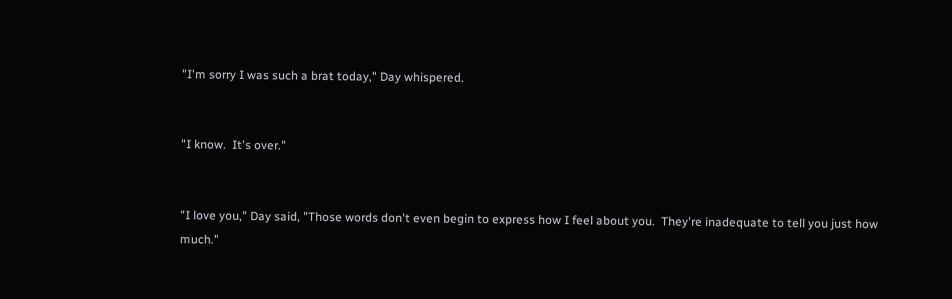"I'm sorry I was such a brat today," Day whispered.


"I know.  It's over."


"I love you," Day said, "Those words don't even begin to express how I feel about you.  They're inadequate to tell you just how much."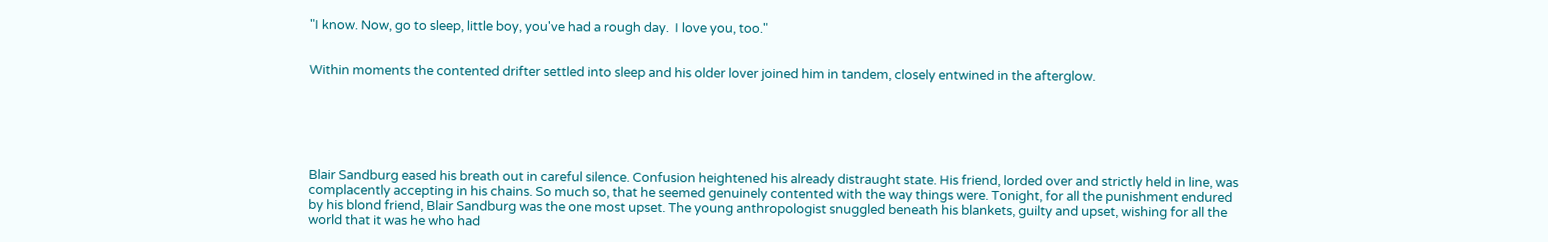"I know. Now, go to sleep, little boy, you've had a rough day.  I love you, too."


Within moments the contented drifter settled into sleep and his older lover joined him in tandem, closely entwined in the afterglow.






Blair Sandburg eased his breath out in careful silence. Confusion heightened his already distraught state. His friend, lorded over and strictly held in line, was complacently accepting in his chains. So much so, that he seemed genuinely contented with the way things were. Tonight, for all the punishment endured by his blond friend, Blair Sandburg was the one most upset. The young anthropologist snuggled beneath his blankets, guilty and upset, wishing for all the world that it was he who had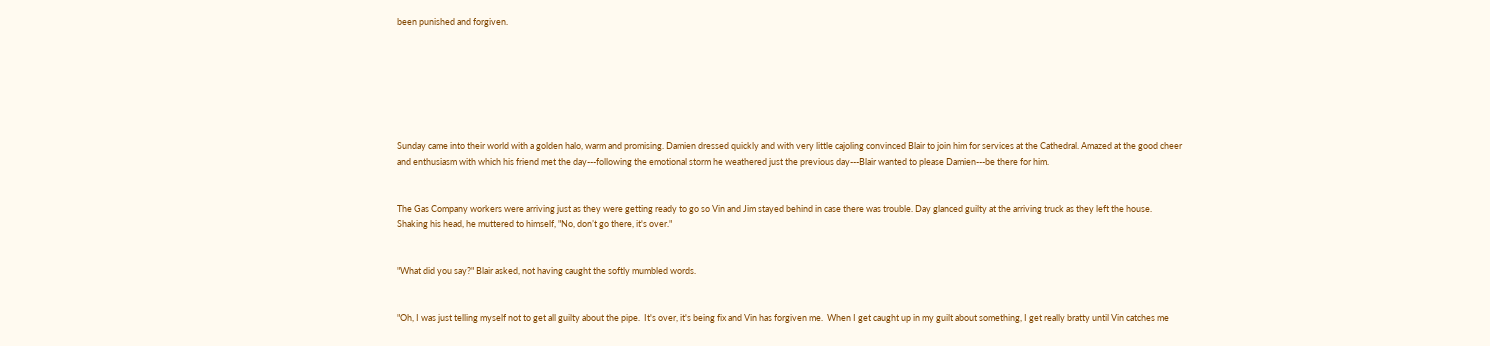been punished and forgiven.







Sunday came into their world with a golden halo, warm and promising. Damien dressed quickly and with very little cajoling convinced Blair to join him for services at the Cathedral. Amazed at the good cheer and enthusiasm with which his friend met the day---following the emotional storm he weathered just the previous day---Blair wanted to please Damien---be there for him.


The Gas Company workers were arriving just as they were getting ready to go so Vin and Jim stayed behind in case there was trouble. Day glanced guilty at the arriving truck as they left the house.  Shaking his head, he muttered to himself, "No, don’t go there, it's over."


"What did you say?" Blair asked, not having caught the softly mumbled words.


"Oh, I was just telling myself not to get all guilty about the pipe.  It's over, it's being fix and Vin has forgiven me.  When I get caught up in my guilt about something, I get really bratty until Vin catches me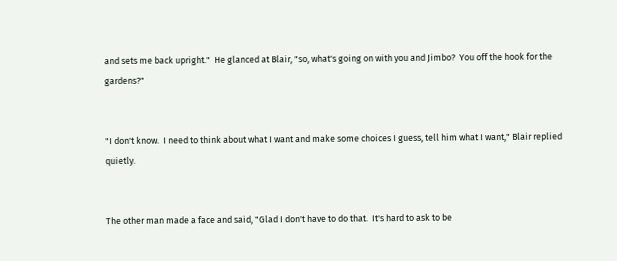and sets me back upright."  He glanced at Blair, "so, what's going on with you and Jimbo?  You off the hook for the gardens?"


"I don't know.  I need to think about what I want and make some choices I guess, tell him what I want," Blair replied quietly.


The other man made a face and said, "Glad I don't have to do that.  It's hard to ask to be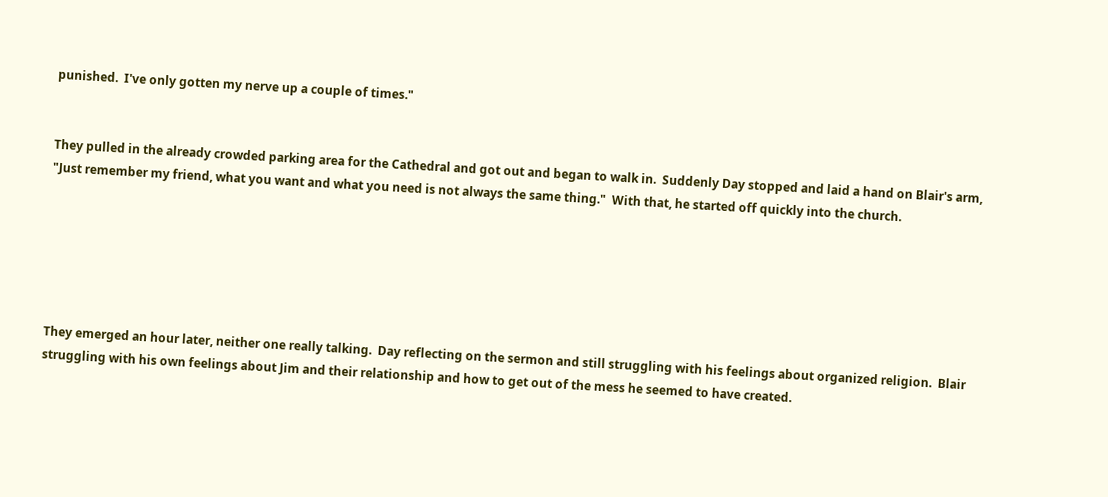punished.  I've only gotten my nerve up a couple of times."


They pulled in the already crowded parking area for the Cathedral and got out and began to walk in.  Suddenly Day stopped and laid a hand on Blair's arm, "Just remember my friend, what you want and what you need is not always the same thing."  With that, he started off quickly into the church.






They emerged an hour later, neither one really talking.  Day reflecting on the sermon and still struggling with his feelings about organized religion.  Blair struggling with his own feelings about Jim and their relationship and how to get out of the mess he seemed to have created.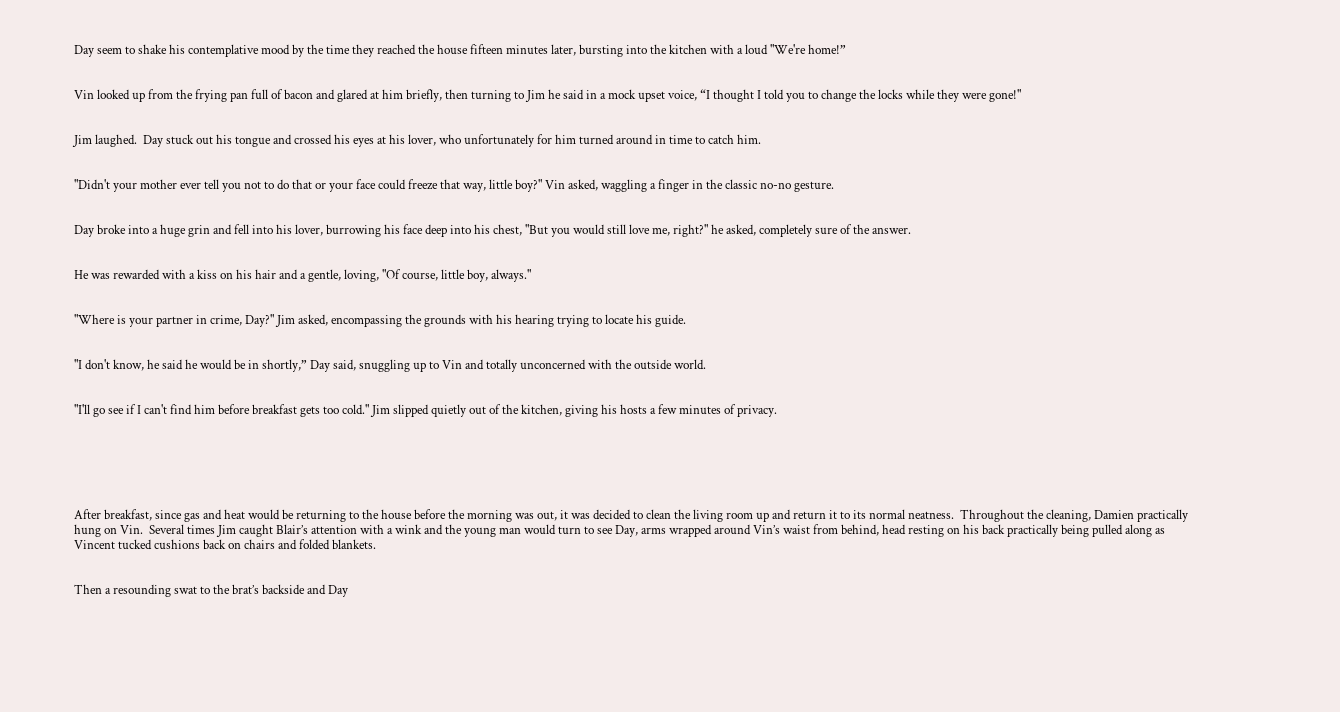Day seem to shake his contemplative mood by the time they reached the house fifteen minutes later, bursting into the kitchen with a loud "We're home!”


Vin looked up from the frying pan full of bacon and glared at him briefly, then turning to Jim he said in a mock upset voice, “I thought I told you to change the locks while they were gone!"


Jim laughed.  Day stuck out his tongue and crossed his eyes at his lover, who unfortunately for him turned around in time to catch him.


"Didn't your mother ever tell you not to do that or your face could freeze that way, little boy?" Vin asked, waggling a finger in the classic no-no gesture.


Day broke into a huge grin and fell into his lover, burrowing his face deep into his chest, "But you would still love me, right?" he asked, completely sure of the answer.


He was rewarded with a kiss on his hair and a gentle, loving, "Of course, little boy, always."


"Where is your partner in crime, Day?" Jim asked, encompassing the grounds with his hearing trying to locate his guide.


"I don't know, he said he would be in shortly,” Day said, snuggling up to Vin and totally unconcerned with the outside world.


"I'll go see if I can't find him before breakfast gets too cold." Jim slipped quietly out of the kitchen, giving his hosts a few minutes of privacy.






After breakfast, since gas and heat would be returning to the house before the morning was out, it was decided to clean the living room up and return it to its normal neatness.  Throughout the cleaning, Damien practically hung on Vin.  Several times Jim caught Blair’s attention with a wink and the young man would turn to see Day, arms wrapped around Vin’s waist from behind, head resting on his back practically being pulled along as Vincent tucked cushions back on chairs and folded blankets.


Then a resounding swat to the brat’s backside and Day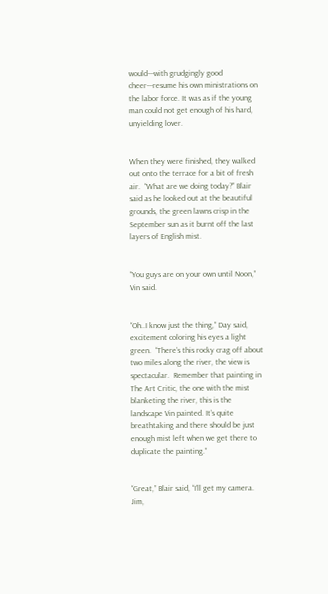would---with grudgingly good cheer---resume his own ministrations on the labor force. It was as if the young man could not get enough of his hard, unyielding lover.


When they were finished, they walked out onto the terrace for a bit of fresh air.  “What are we doing today?” Blair said as he looked out at the beautiful grounds, the green lawns crisp in the September sun as it burnt off the last layers of English mist.


“You guys are on your own until Noon,” Vin said.


“Oh..I know just the thing,” Day said, excitement coloring his eyes a light green.  “There’s this rocky crag off about two miles along the river, the view is spectacular.  Remember that painting in The Art Critic, the one with the mist blanketing the river, this is the landscape Vin painted. It’s quite breathtaking and there should be just enough mist left when we get there to duplicate the painting.”


“Great,” Blair said, “I’ll get my camera. Jim,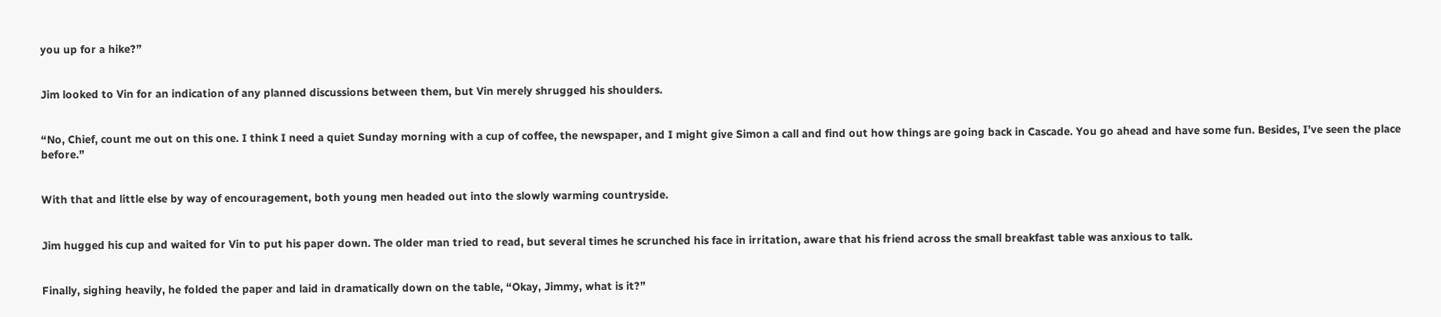you up for a hike?”


Jim looked to Vin for an indication of any planned discussions between them, but Vin merely shrugged his shoulders.


“No, Chief, count me out on this one. I think I need a quiet Sunday morning with a cup of coffee, the newspaper, and I might give Simon a call and find out how things are going back in Cascade. You go ahead and have some fun. Besides, I’ve seen the place before.”


With that and little else by way of encouragement, both young men headed out into the slowly warming countryside.


Jim hugged his cup and waited for Vin to put his paper down. The older man tried to read, but several times he scrunched his face in irritation, aware that his friend across the small breakfast table was anxious to talk.


Finally, sighing heavily, he folded the paper and laid in dramatically down on the table, “Okay, Jimmy, what is it?”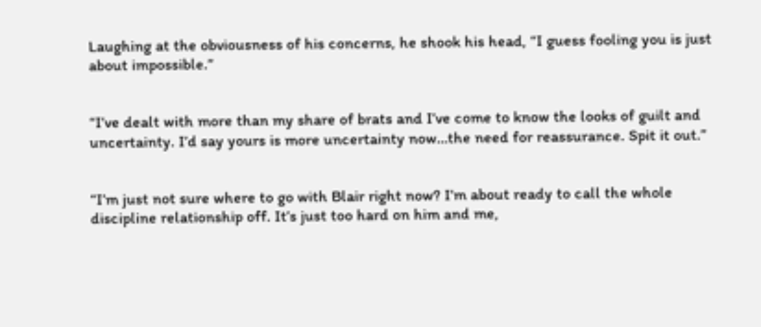Laughing at the obviousness of his concerns, he shook his head, “I guess fooling you is just about impossible.”


“I’ve dealt with more than my share of brats and I’ve come to know the looks of guilt and uncertainty. I’d say yours is more uncertainty now…the need for reassurance. Spit it out.”


“I’m just not sure where to go with Blair right now? I’m about ready to call the whole discipline relationship off. It’s just too hard on him and me,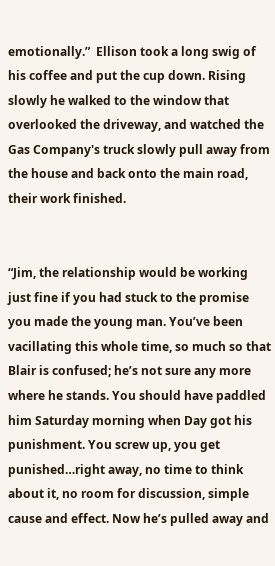emotionally.”  Ellison took a long swig of his coffee and put the cup down. Rising slowly he walked to the window that overlooked the driveway, and watched the Gas Company's truck slowly pull away from the house and back onto the main road, their work finished.


“Jim, the relationship would be working just fine if you had stuck to the promise you made the young man. You’ve been vacillating this whole time, so much so that Blair is confused; he’s not sure any more where he stands. You should have paddled him Saturday morning when Day got his punishment. You screw up, you get punished…right away, no time to think about it, no room for discussion, simple cause and effect. Now he’s pulled away and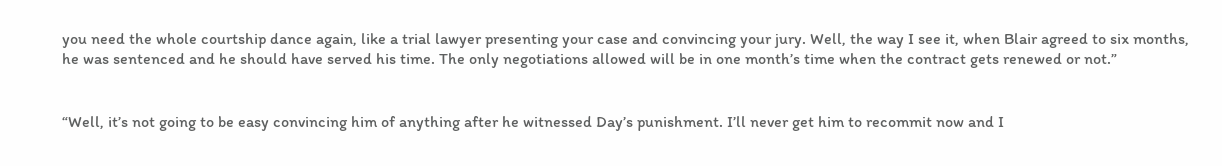you need the whole courtship dance again, like a trial lawyer presenting your case and convincing your jury. Well, the way I see it, when Blair agreed to six months, he was sentenced and he should have served his time. The only negotiations allowed will be in one month’s time when the contract gets renewed or not.”


“Well, it’s not going to be easy convincing him of anything after he witnessed Day’s punishment. I’ll never get him to recommit now and I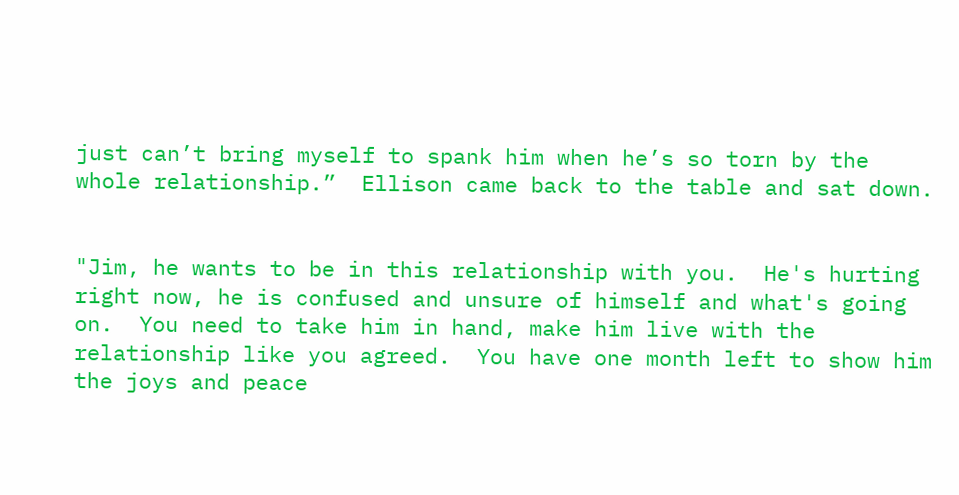just can’t bring myself to spank him when he’s so torn by the whole relationship.”  Ellison came back to the table and sat down.


"Jim, he wants to be in this relationship with you.  He's hurting right now, he is confused and unsure of himself and what's going on.  You need to take him in hand, make him live with the relationship like you agreed.  You have one month left to show him the joys and peace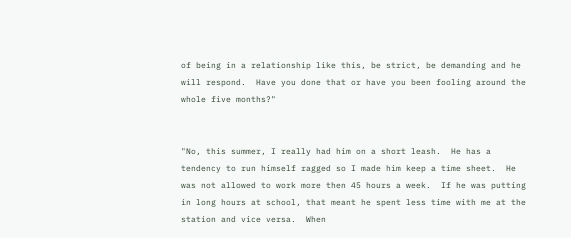of being in a relationship like this, be strict, be demanding and he will respond.  Have you done that or have you been fooling around the whole five months?"


"No, this summer, I really had him on a short leash.  He has a tendency to run himself ragged so I made him keep a time sheet.  He was not allowed to work more then 45 hours a week.  If he was putting in long hours at school, that meant he spent less time with me at the station and vice versa.  When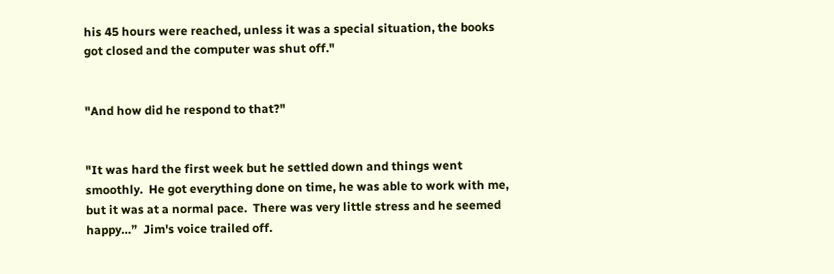his 45 hours were reached, unless it was a special situation, the books got closed and the computer was shut off."


"And how did he respond to that?"


"It was hard the first week but he settled down and things went smoothly.  He got everything done on time, he was able to work with me, but it was at a normal pace.  There was very little stress and he seemed happy…”  Jim's voice trailed off.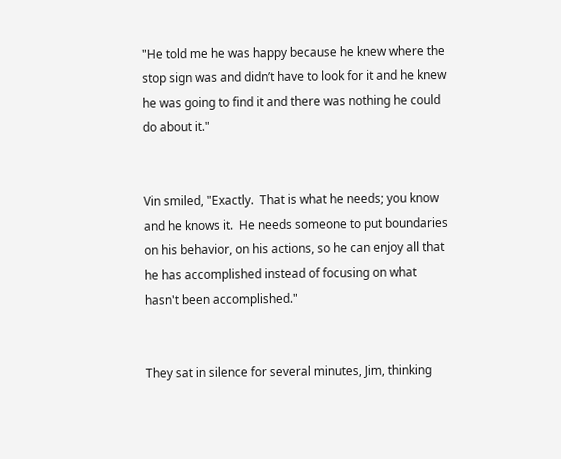"He told me he was happy because he knew where the stop sign was and didn’t have to look for it and he knew he was going to find it and there was nothing he could do about it."


Vin smiled, "Exactly.  That is what he needs; you know and he knows it.  He needs someone to put boundaries on his behavior, on his actions, so he can enjoy all that he has accomplished instead of focusing on what hasn't been accomplished."


They sat in silence for several minutes, Jim, thinking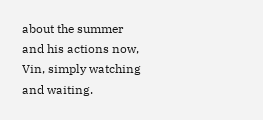about the summer and his actions now, Vin, simply watching and waiting.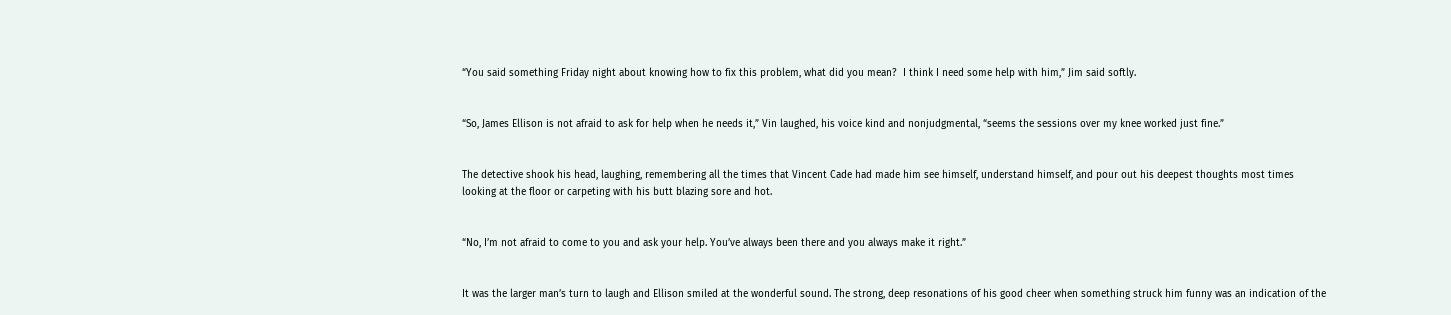“You said something Friday night about knowing how to fix this problem, what did you mean?  I think I need some help with him,” Jim said softly.


“So, James Ellison is not afraid to ask for help when he needs it,” Vin laughed, his voice kind and nonjudgmental, “seems the sessions over my knee worked just fine.”


The detective shook his head, laughing, remembering all the times that Vincent Cade had made him see himself, understand himself, and pour out his deepest thoughts most times looking at the floor or carpeting with his butt blazing sore and hot.


“No, I’m not afraid to come to you and ask your help. You’ve always been there and you always make it right.”


It was the larger man’s turn to laugh and Ellison smiled at the wonderful sound. The strong, deep resonations of his good cheer when something struck him funny was an indication of the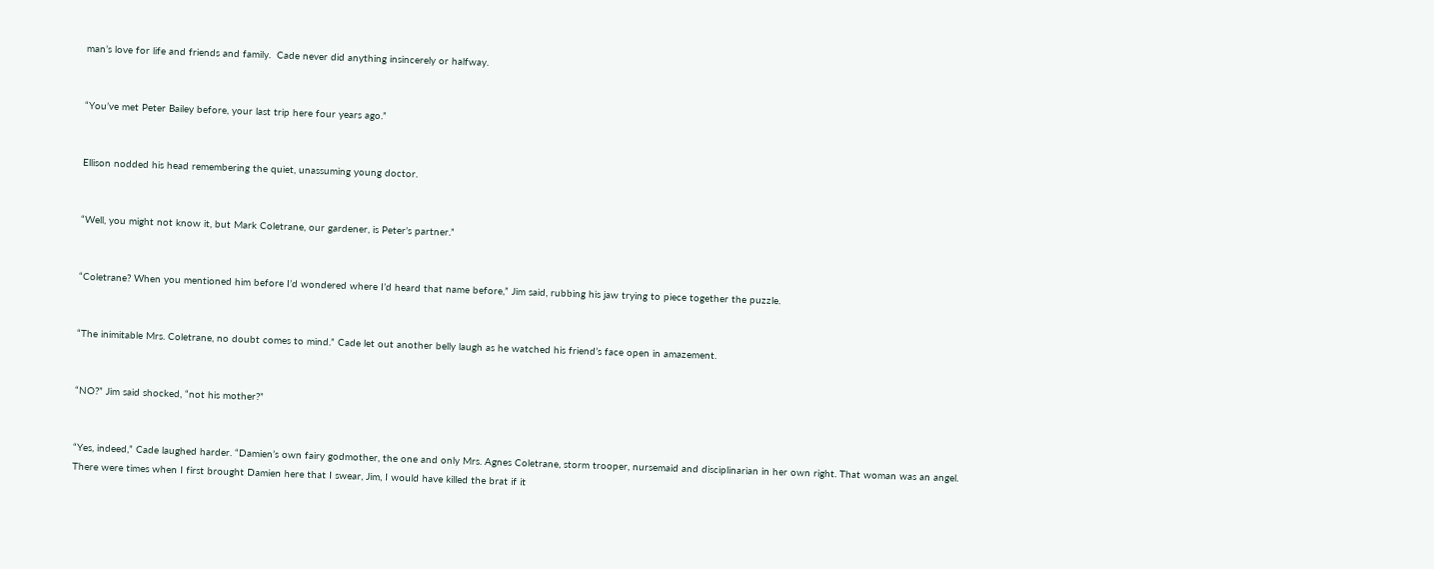man’s love for life and friends and family.  Cade never did anything insincerely or halfway.


“You’ve met Peter Bailey before, your last trip here four years ago.”


Ellison nodded his head remembering the quiet, unassuming young doctor.


“Well, you might not know it, but Mark Coletrane, our gardener, is Peter’s partner.”


“Coletrane? When you mentioned him before I’d wondered where I’d heard that name before,” Jim said, rubbing his jaw trying to piece together the puzzle.


“The inimitable Mrs. Coletrane, no doubt comes to mind.” Cade let out another belly laugh as he watched his friend’s face open in amazement.


“NO?” Jim said shocked, “not his mother?”


“Yes, indeed,” Cade laughed harder. “Damien’s own fairy godmother, the one and only Mrs. Agnes Coletrane, storm trooper, nursemaid and disciplinarian in her own right. That woman was an angel. There were times when I first brought Damien here that I swear, Jim, I would have killed the brat if it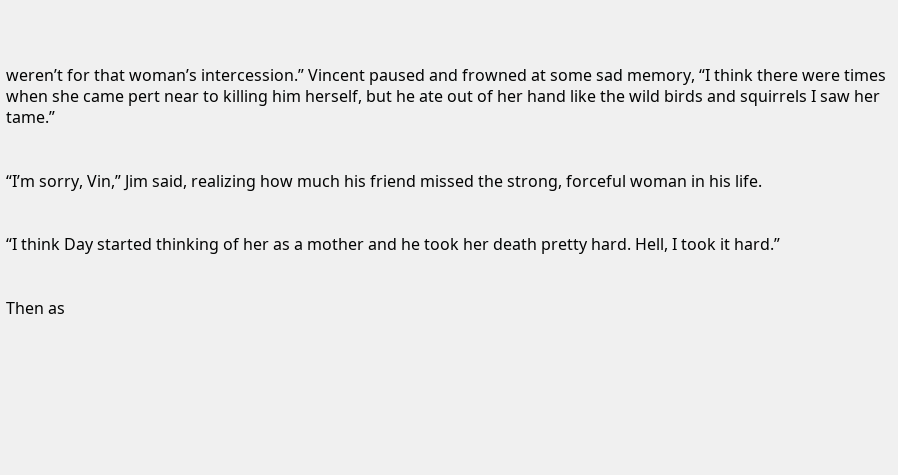weren’t for that woman’s intercession.” Vincent paused and frowned at some sad memory, “I think there were times when she came pert near to killing him herself, but he ate out of her hand like the wild birds and squirrels I saw her tame.”


“I’m sorry, Vin,” Jim said, realizing how much his friend missed the strong, forceful woman in his life.


“I think Day started thinking of her as a mother and he took her death pretty hard. Hell, I took it hard.”


Then as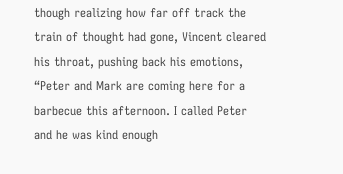though realizing how far off track the train of thought had gone, Vincent cleared his throat, pushing back his emotions, “Peter and Mark are coming here for a barbecue this afternoon. I called Peter and he was kind enough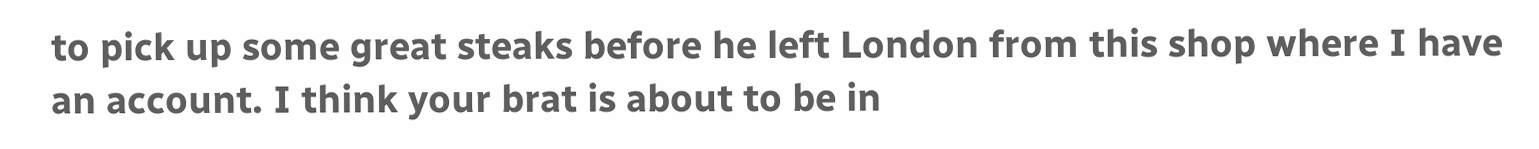to pick up some great steaks before he left London from this shop where I have an account. I think your brat is about to be in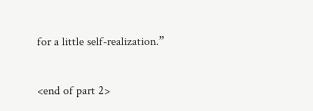for a little self-realization.”


<end of part 2>